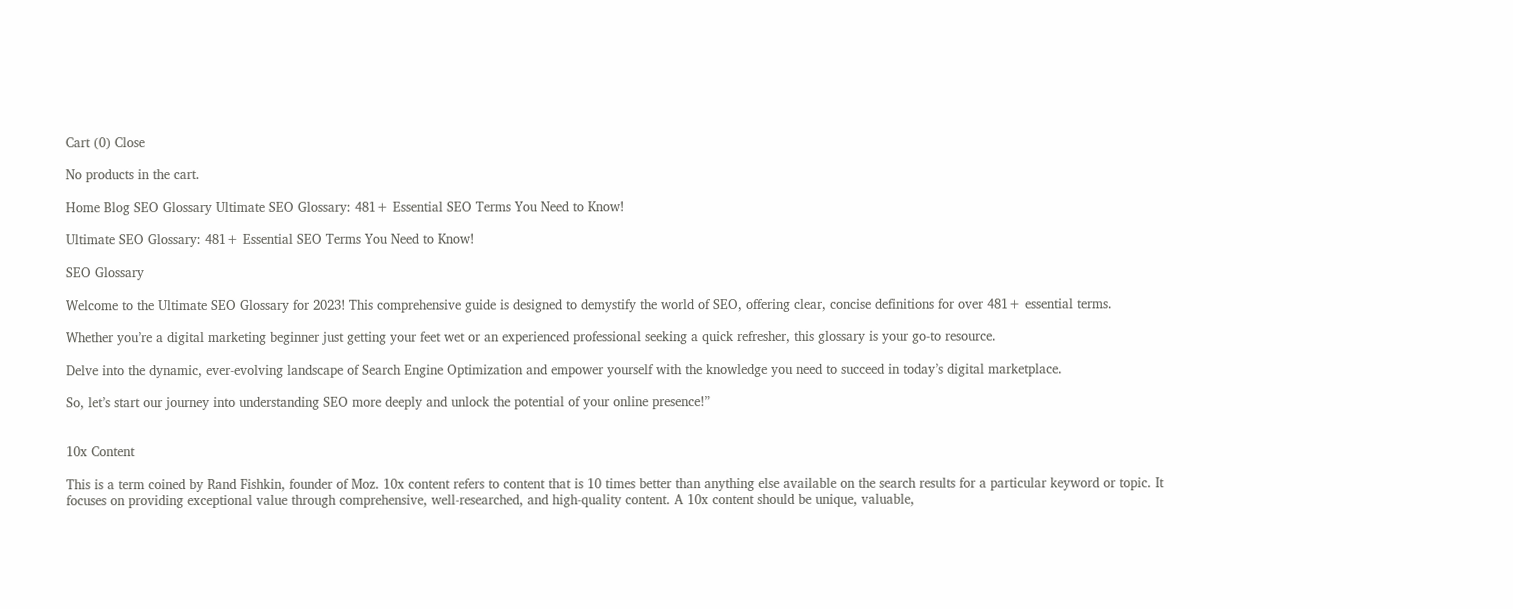Cart (0) Close

No products in the cart.

Home Blog SEO Glossary Ultimate SEO Glossary: 481+ Essential SEO Terms You Need to Know!

Ultimate SEO Glossary: 481+ Essential SEO Terms You Need to Know!

SEO Glossary

Welcome to the Ultimate SEO Glossary for 2023! This comprehensive guide is designed to demystify the world of SEO, offering clear, concise definitions for over 481+ essential terms.

Whether you’re a digital marketing beginner just getting your feet wet or an experienced professional seeking a quick refresher, this glossary is your go-to resource.

Delve into the dynamic, ever-evolving landscape of Search Engine Optimization and empower yourself with the knowledge you need to succeed in today’s digital marketplace.

So, let’s start our journey into understanding SEO more deeply and unlock the potential of your online presence!”


10x Content

This is a term coined by Rand Fishkin, founder of Moz. 10x content refers to content that is 10 times better than anything else available on the search results for a particular keyword or topic. It focuses on providing exceptional value through comprehensive, well-researched, and high-quality content. A 10x content should be unique, valuable,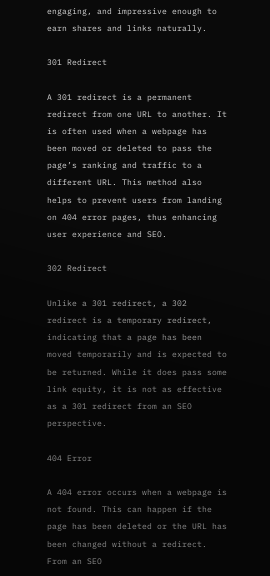engaging, and impressive enough to earn shares and links naturally.

301 Redirect

A 301 redirect is a permanent redirect from one URL to another. It is often used when a webpage has been moved or deleted to pass the page’s ranking and traffic to a different URL. This method also helps to prevent users from landing on 404 error pages, thus enhancing user experience and SEO.

302 Redirect

Unlike a 301 redirect, a 302 redirect is a temporary redirect, indicating that a page has been moved temporarily and is expected to be returned. While it does pass some link equity, it is not as effective as a 301 redirect from an SEO perspective.

404 Error

A 404 error occurs when a webpage is not found. This can happen if the page has been deleted or the URL has been changed without a redirect. From an SEO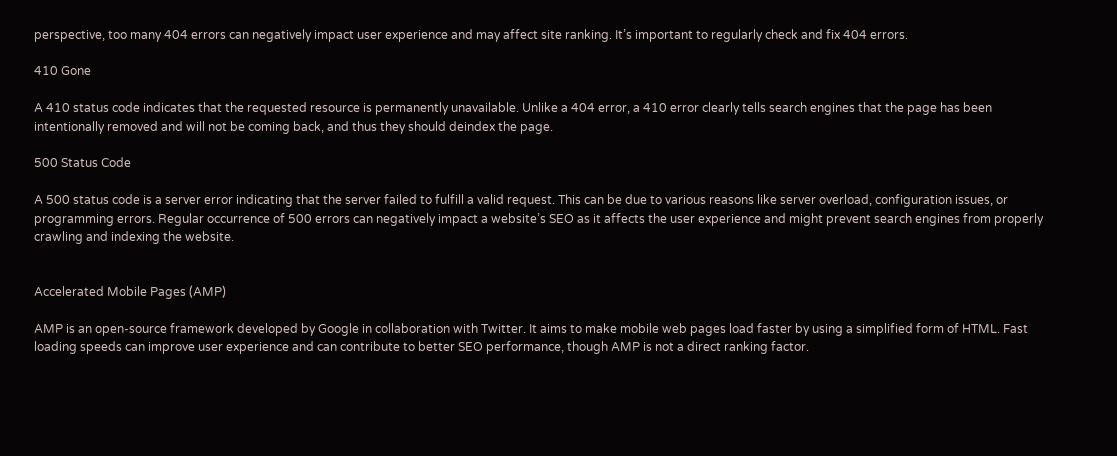perspective, too many 404 errors can negatively impact user experience and may affect site ranking. It’s important to regularly check and fix 404 errors.

410 Gone

A 410 status code indicates that the requested resource is permanently unavailable. Unlike a 404 error, a 410 error clearly tells search engines that the page has been intentionally removed and will not be coming back, and thus they should deindex the page.

500 Status Code

A 500 status code is a server error indicating that the server failed to fulfill a valid request. This can be due to various reasons like server overload, configuration issues, or programming errors. Regular occurrence of 500 errors can negatively impact a website’s SEO as it affects the user experience and might prevent search engines from properly crawling and indexing the website.


Accelerated Mobile Pages (AMP)

AMP is an open-source framework developed by Google in collaboration with Twitter. It aims to make mobile web pages load faster by using a simplified form of HTML. Fast loading speeds can improve user experience and can contribute to better SEO performance, though AMP is not a direct ranking factor.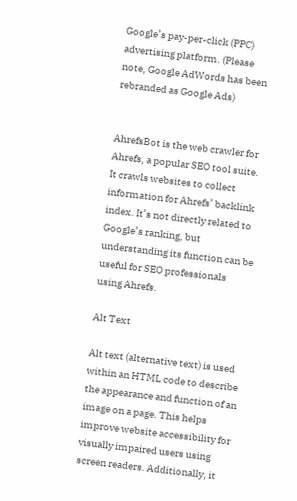Google’s pay-per-click (PPC) advertising platform. (Please note, Google AdWords has been rebranded as Google Ads)


AhrefsBot is the web crawler for Ahrefs, a popular SEO tool suite. It crawls websites to collect information for Ahrefs’ backlink index. It’s not directly related to Google’s ranking, but understanding its function can be useful for SEO professionals using Ahrefs.

Alt Text

Alt text (alternative text) is used within an HTML code to describe the appearance and function of an image on a page. This helps improve website accessibility for visually impaired users using screen readers. Additionally, it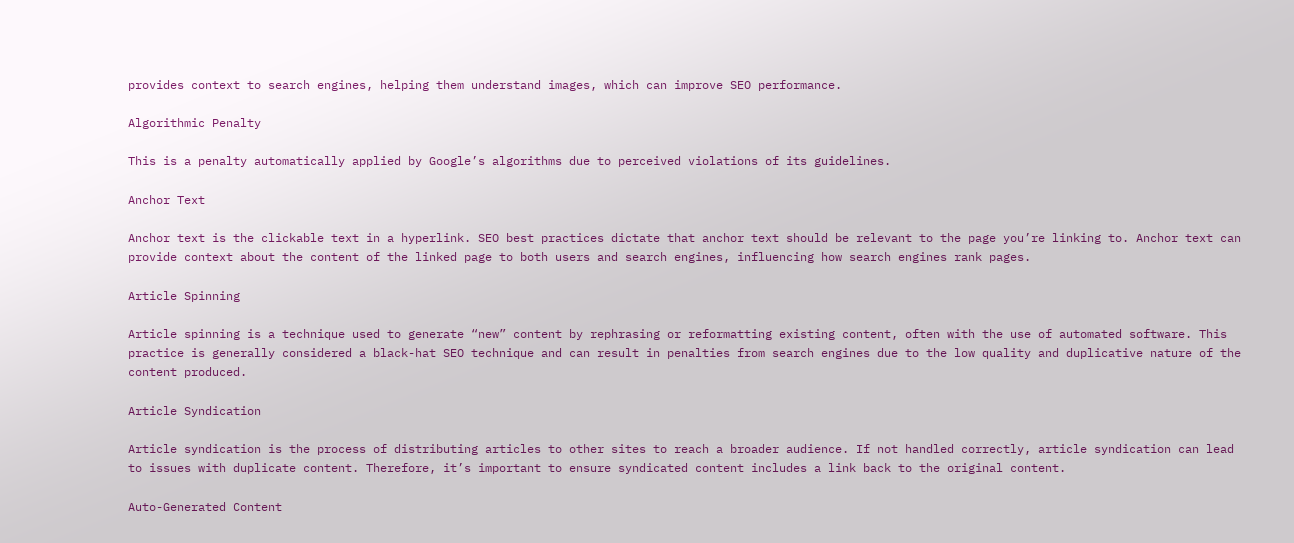provides context to search engines, helping them understand images, which can improve SEO performance.

Algorithmic Penalty

This is a penalty automatically applied by Google’s algorithms due to perceived violations of its guidelines.

Anchor Text

Anchor text is the clickable text in a hyperlink. SEO best practices dictate that anchor text should be relevant to the page you’re linking to. Anchor text can provide context about the content of the linked page to both users and search engines, influencing how search engines rank pages.

Article Spinning

Article spinning is a technique used to generate “new” content by rephrasing or reformatting existing content, often with the use of automated software. This practice is generally considered a black-hat SEO technique and can result in penalties from search engines due to the low quality and duplicative nature of the content produced.

Article Syndication

Article syndication is the process of distributing articles to other sites to reach a broader audience. If not handled correctly, article syndication can lead to issues with duplicate content. Therefore, it’s important to ensure syndicated content includes a link back to the original content.

Auto-Generated Content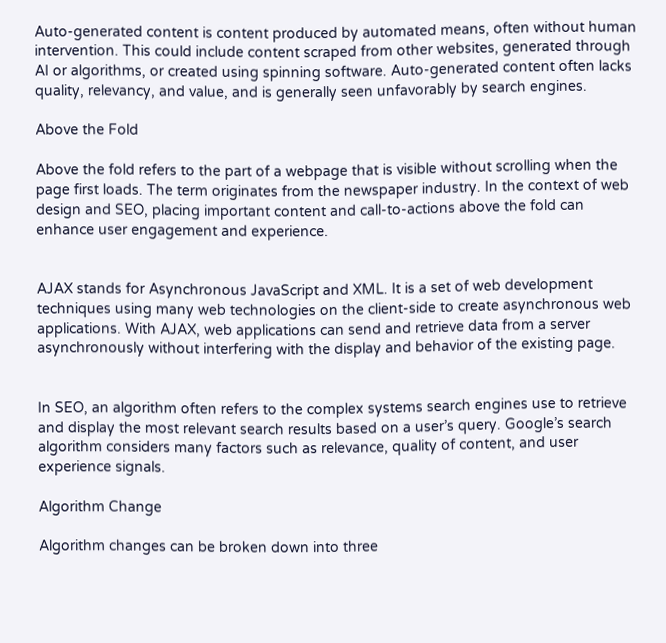Auto-generated content is content produced by automated means, often without human intervention. This could include content scraped from other websites, generated through AI or algorithms, or created using spinning software. Auto-generated content often lacks quality, relevancy, and value, and is generally seen unfavorably by search engines.

Above the Fold

Above the fold refers to the part of a webpage that is visible without scrolling when the page first loads. The term originates from the newspaper industry. In the context of web design and SEO, placing important content and call-to-actions above the fold can enhance user engagement and experience.


AJAX stands for Asynchronous JavaScript and XML. It is a set of web development techniques using many web technologies on the client-side to create asynchronous web applications. With AJAX, web applications can send and retrieve data from a server asynchronously without interfering with the display and behavior of the existing page.


In SEO, an algorithm often refers to the complex systems search engines use to retrieve and display the most relevant search results based on a user’s query. Google’s search algorithm considers many factors such as relevance, quality of content, and user experience signals.

Algorithm Change

Algorithm changes can be broken down into three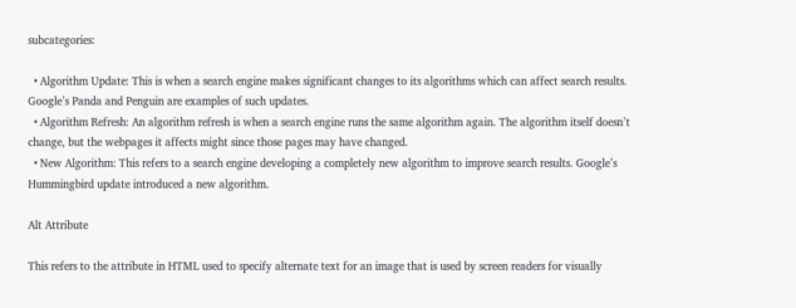subcategories:

  • Algorithm Update: This is when a search engine makes significant changes to its algorithms which can affect search results. Google’s Panda and Penguin are examples of such updates.
  • Algorithm Refresh: An algorithm refresh is when a search engine runs the same algorithm again. The algorithm itself doesn’t change, but the webpages it affects might since those pages may have changed.
  • New Algorithm: This refers to a search engine developing a completely new algorithm to improve search results. Google’s Hummingbird update introduced a new algorithm.

Alt Attribute

This refers to the attribute in HTML used to specify alternate text for an image that is used by screen readers for visually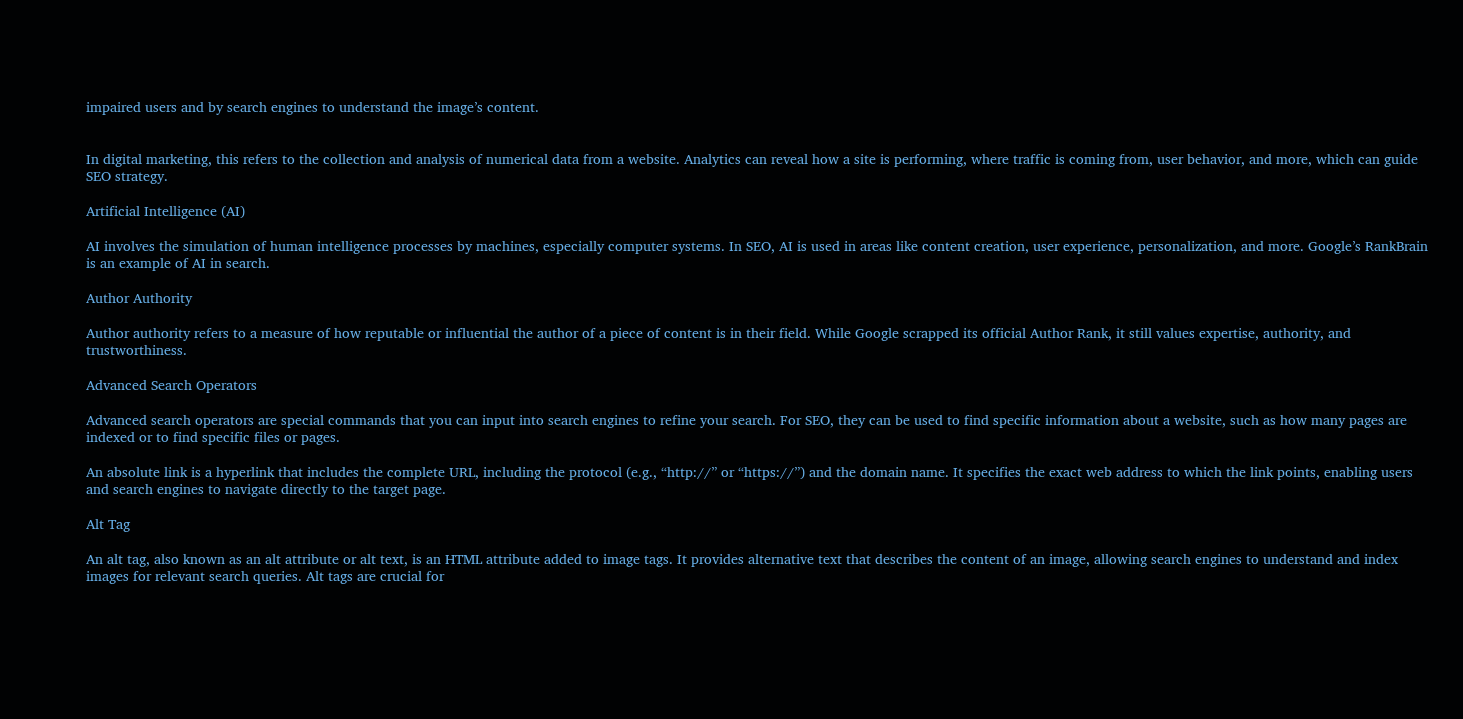impaired users and by search engines to understand the image’s content.


In digital marketing, this refers to the collection and analysis of numerical data from a website. Analytics can reveal how a site is performing, where traffic is coming from, user behavior, and more, which can guide SEO strategy.

Artificial Intelligence (AI)

AI involves the simulation of human intelligence processes by machines, especially computer systems. In SEO, AI is used in areas like content creation, user experience, personalization, and more. Google’s RankBrain is an example of AI in search.

Author Authority

Author authority refers to a measure of how reputable or influential the author of a piece of content is in their field. While Google scrapped its official Author Rank, it still values expertise, authority, and trustworthiness.

Advanced Search Operators

Advanced search operators are special commands that you can input into search engines to refine your search. For SEO, they can be used to find specific information about a website, such as how many pages are indexed or to find specific files or pages.

An absolute link is a hyperlink that includes the complete URL, including the protocol (e.g., “http://” or “https://”) and the domain name. It specifies the exact web address to which the link points, enabling users and search engines to navigate directly to the target page.

Alt Tag

An alt tag, also known as an alt attribute or alt text, is an HTML attribute added to image tags. It provides alternative text that describes the content of an image, allowing search engines to understand and index images for relevant search queries. Alt tags are crucial for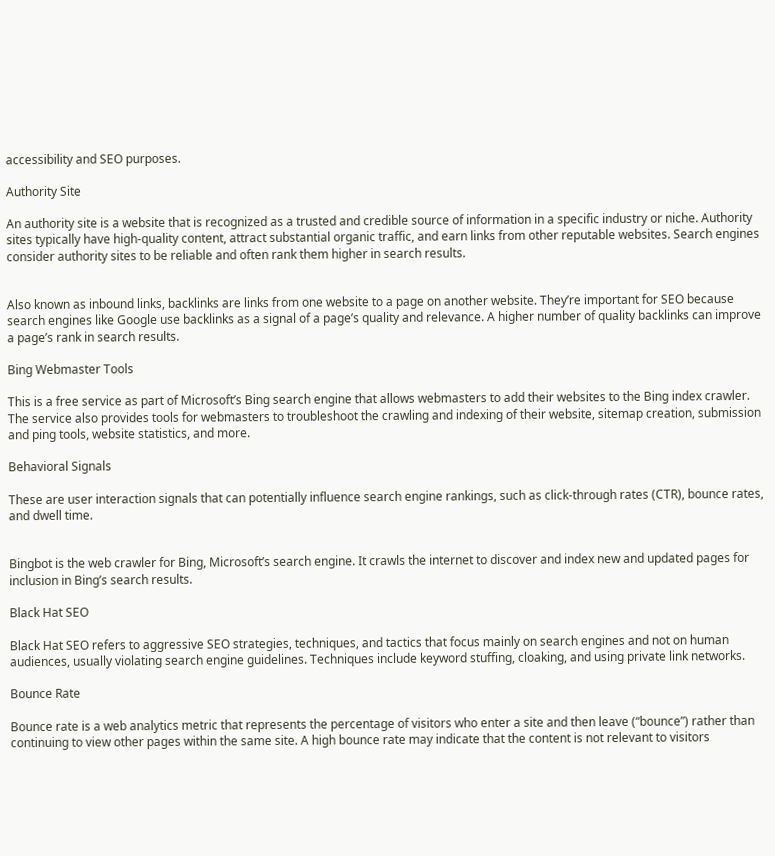accessibility and SEO purposes.

Authority Site

An authority site is a website that is recognized as a trusted and credible source of information in a specific industry or niche. Authority sites typically have high-quality content, attract substantial organic traffic, and earn links from other reputable websites. Search engines consider authority sites to be reliable and often rank them higher in search results.


Also known as inbound links, backlinks are links from one website to a page on another website. They’re important for SEO because search engines like Google use backlinks as a signal of a page’s quality and relevance. A higher number of quality backlinks can improve a page’s rank in search results.

Bing Webmaster Tools

This is a free service as part of Microsoft’s Bing search engine that allows webmasters to add their websites to the Bing index crawler. The service also provides tools for webmasters to troubleshoot the crawling and indexing of their website, sitemap creation, submission and ping tools, website statistics, and more.

Behavioral Signals

These are user interaction signals that can potentially influence search engine rankings, such as click-through rates (CTR), bounce rates, and dwell time.


Bingbot is the web crawler for Bing, Microsoft’s search engine. It crawls the internet to discover and index new and updated pages for inclusion in Bing’s search results.

Black Hat SEO

Black Hat SEO refers to aggressive SEO strategies, techniques, and tactics that focus mainly on search engines and not on human audiences, usually violating search engine guidelines. Techniques include keyword stuffing, cloaking, and using private link networks.

Bounce Rate

Bounce rate is a web analytics metric that represents the percentage of visitors who enter a site and then leave (“bounce”) rather than continuing to view other pages within the same site. A high bounce rate may indicate that the content is not relevant to visitors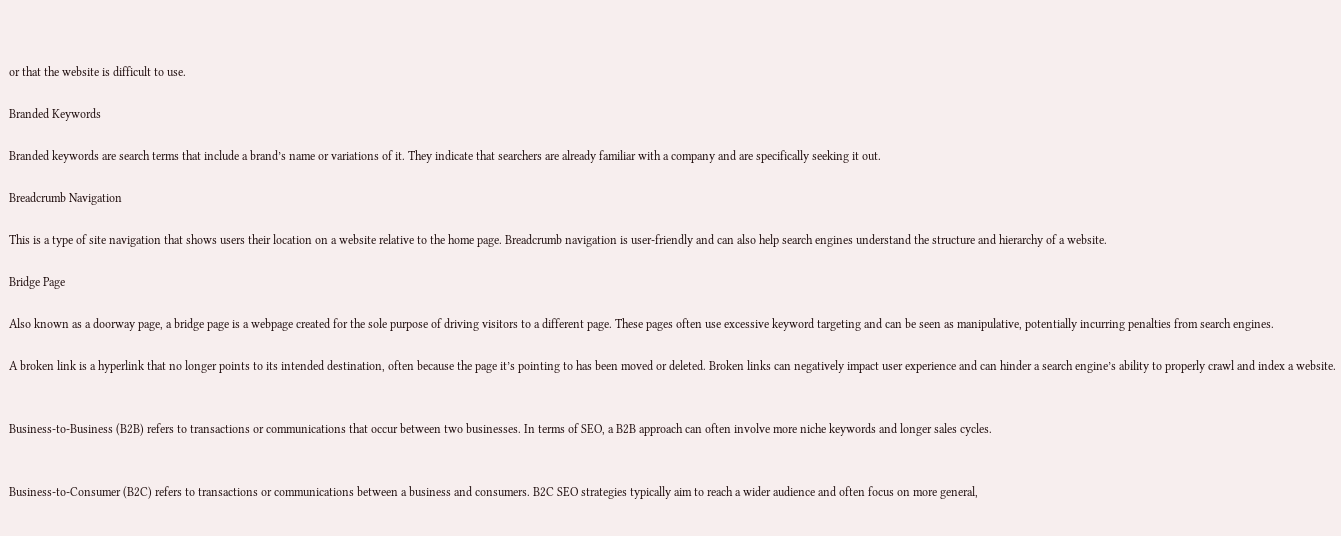or that the website is difficult to use.

Branded Keywords

Branded keywords are search terms that include a brand’s name or variations of it. They indicate that searchers are already familiar with a company and are specifically seeking it out.

Breadcrumb Navigation

This is a type of site navigation that shows users their location on a website relative to the home page. Breadcrumb navigation is user-friendly and can also help search engines understand the structure and hierarchy of a website.

Bridge Page

Also known as a doorway page, a bridge page is a webpage created for the sole purpose of driving visitors to a different page. These pages often use excessive keyword targeting and can be seen as manipulative, potentially incurring penalties from search engines.

A broken link is a hyperlink that no longer points to its intended destination, often because the page it’s pointing to has been moved or deleted. Broken links can negatively impact user experience and can hinder a search engine’s ability to properly crawl and index a website.


Business-to-Business (B2B) refers to transactions or communications that occur between two businesses. In terms of SEO, a B2B approach can often involve more niche keywords and longer sales cycles.


Business-to-Consumer (B2C) refers to transactions or communications between a business and consumers. B2C SEO strategies typically aim to reach a wider audience and often focus on more general,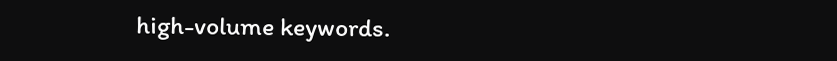high-volume keywords.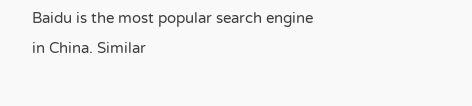Baidu is the most popular search engine in China. Similar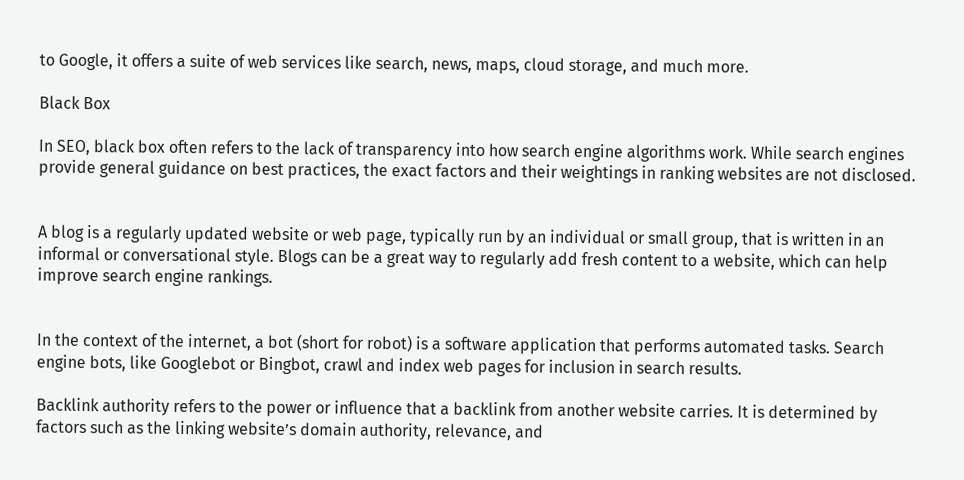to Google, it offers a suite of web services like search, news, maps, cloud storage, and much more.

Black Box

In SEO, black box often refers to the lack of transparency into how search engine algorithms work. While search engines provide general guidance on best practices, the exact factors and their weightings in ranking websites are not disclosed.


A blog is a regularly updated website or web page, typically run by an individual or small group, that is written in an informal or conversational style. Blogs can be a great way to regularly add fresh content to a website, which can help improve search engine rankings.


In the context of the internet, a bot (short for robot) is a software application that performs automated tasks. Search engine bots, like Googlebot or Bingbot, crawl and index web pages for inclusion in search results.

Backlink authority refers to the power or influence that a backlink from another website carries. It is determined by factors such as the linking website’s domain authority, relevance, and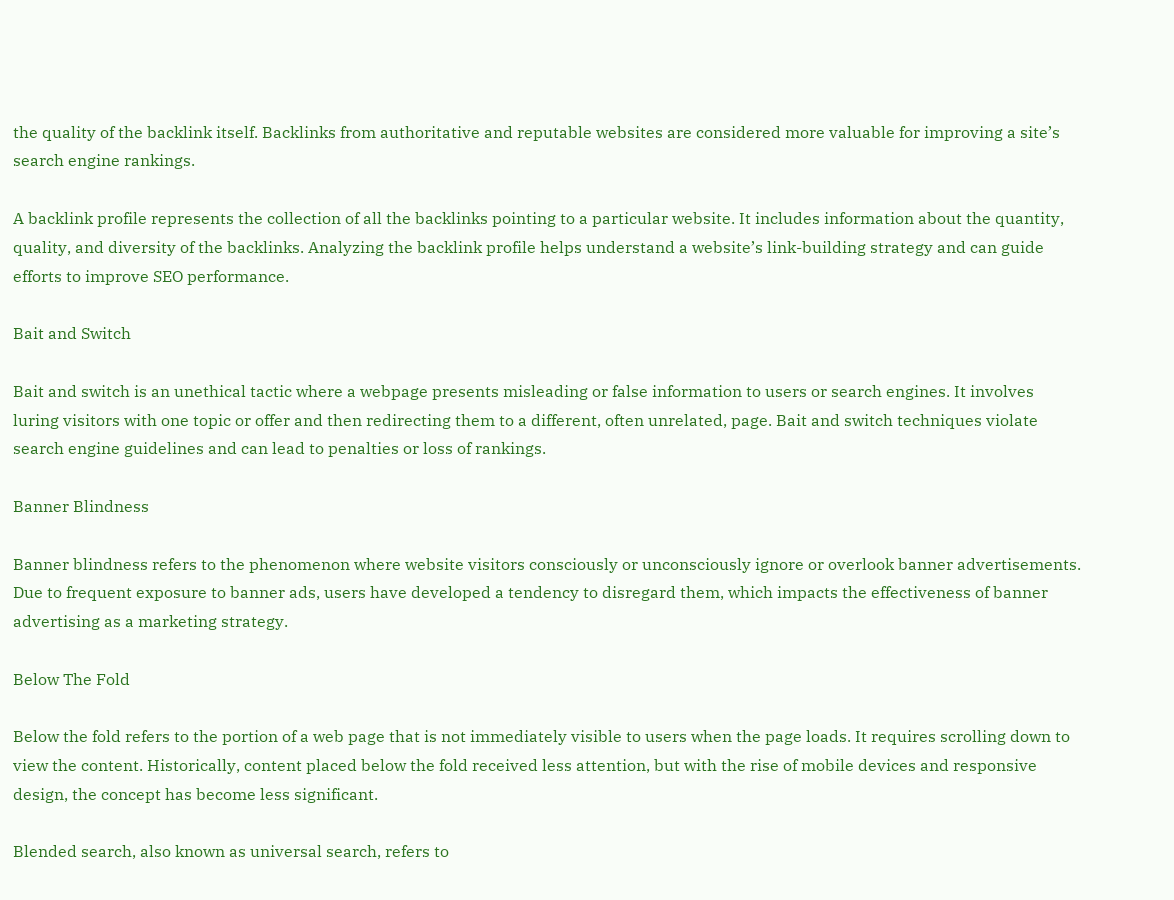the quality of the backlink itself. Backlinks from authoritative and reputable websites are considered more valuable for improving a site’s search engine rankings.

A backlink profile represents the collection of all the backlinks pointing to a particular website. It includes information about the quantity, quality, and diversity of the backlinks. Analyzing the backlink profile helps understand a website’s link-building strategy and can guide efforts to improve SEO performance.

Bait and Switch

Bait and switch is an unethical tactic where a webpage presents misleading or false information to users or search engines. It involves luring visitors with one topic or offer and then redirecting them to a different, often unrelated, page. Bait and switch techniques violate search engine guidelines and can lead to penalties or loss of rankings.

Banner Blindness

Banner blindness refers to the phenomenon where website visitors consciously or unconsciously ignore or overlook banner advertisements. Due to frequent exposure to banner ads, users have developed a tendency to disregard them, which impacts the effectiveness of banner advertising as a marketing strategy.

Below The Fold

Below the fold refers to the portion of a web page that is not immediately visible to users when the page loads. It requires scrolling down to view the content. Historically, content placed below the fold received less attention, but with the rise of mobile devices and responsive design, the concept has become less significant.

Blended search, also known as universal search, refers to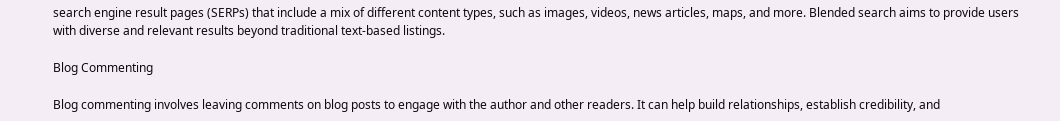search engine result pages (SERPs) that include a mix of different content types, such as images, videos, news articles, maps, and more. Blended search aims to provide users with diverse and relevant results beyond traditional text-based listings.

Blog Commenting

Blog commenting involves leaving comments on blog posts to engage with the author and other readers. It can help build relationships, establish credibility, and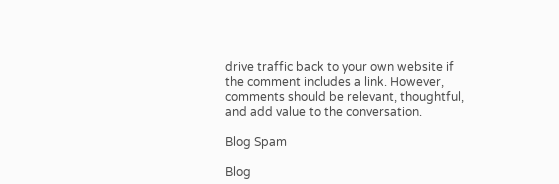drive traffic back to your own website if the comment includes a link. However, comments should be relevant, thoughtful, and add value to the conversation.

Blog Spam

Blog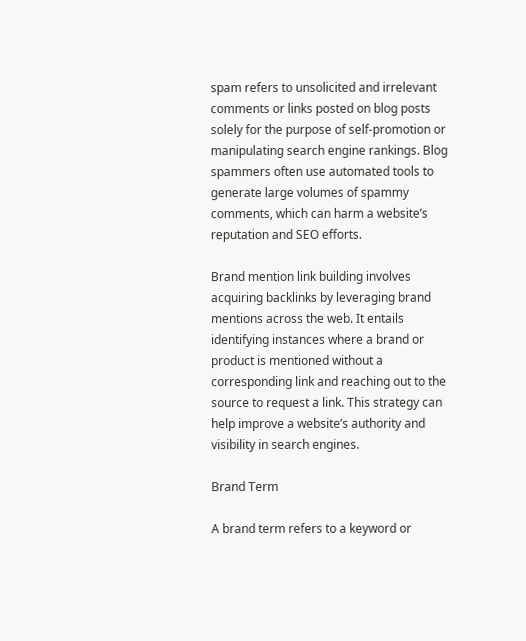spam refers to unsolicited and irrelevant comments or links posted on blog posts solely for the purpose of self-promotion or manipulating search engine rankings. Blog spammers often use automated tools to generate large volumes of spammy comments, which can harm a website’s reputation and SEO efforts.

Brand mention link building involves acquiring backlinks by leveraging brand mentions across the web. It entails identifying instances where a brand or product is mentioned without a corresponding link and reaching out to the source to request a link. This strategy can help improve a website’s authority and visibility in search engines.

Brand Term

A brand term refers to a keyword or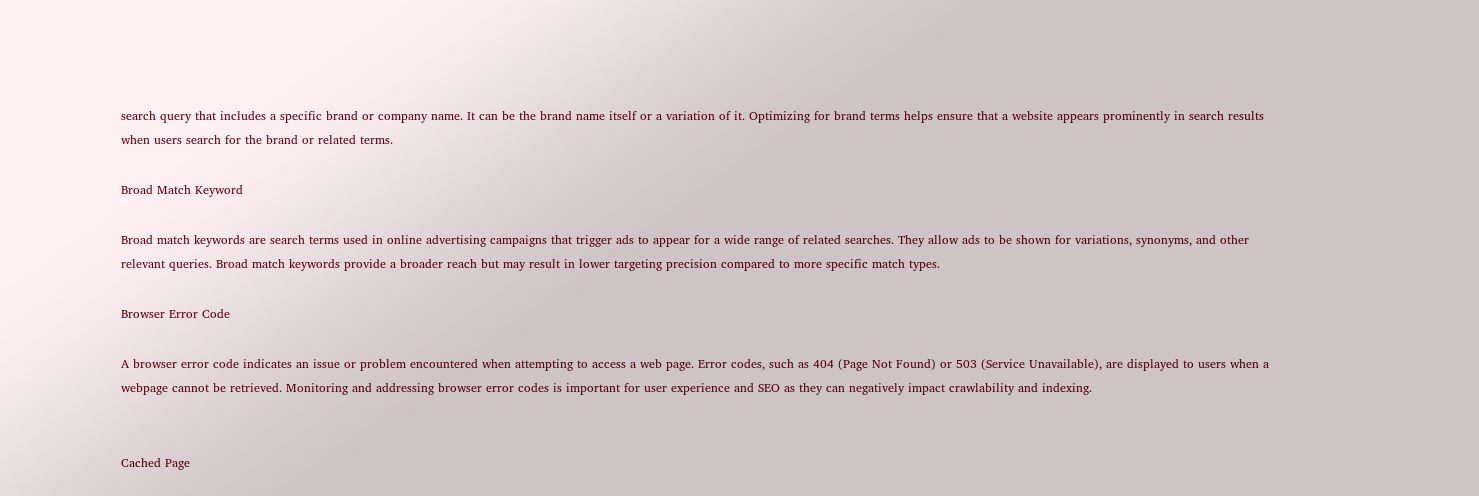search query that includes a specific brand or company name. It can be the brand name itself or a variation of it. Optimizing for brand terms helps ensure that a website appears prominently in search results when users search for the brand or related terms.

Broad Match Keyword

Broad match keywords are search terms used in online advertising campaigns that trigger ads to appear for a wide range of related searches. They allow ads to be shown for variations, synonyms, and other relevant queries. Broad match keywords provide a broader reach but may result in lower targeting precision compared to more specific match types.

Browser Error Code

A browser error code indicates an issue or problem encountered when attempting to access a web page. Error codes, such as 404 (Page Not Found) or 503 (Service Unavailable), are displayed to users when a webpage cannot be retrieved. Monitoring and addressing browser error codes is important for user experience and SEO as they can negatively impact crawlability and indexing.


Cached Page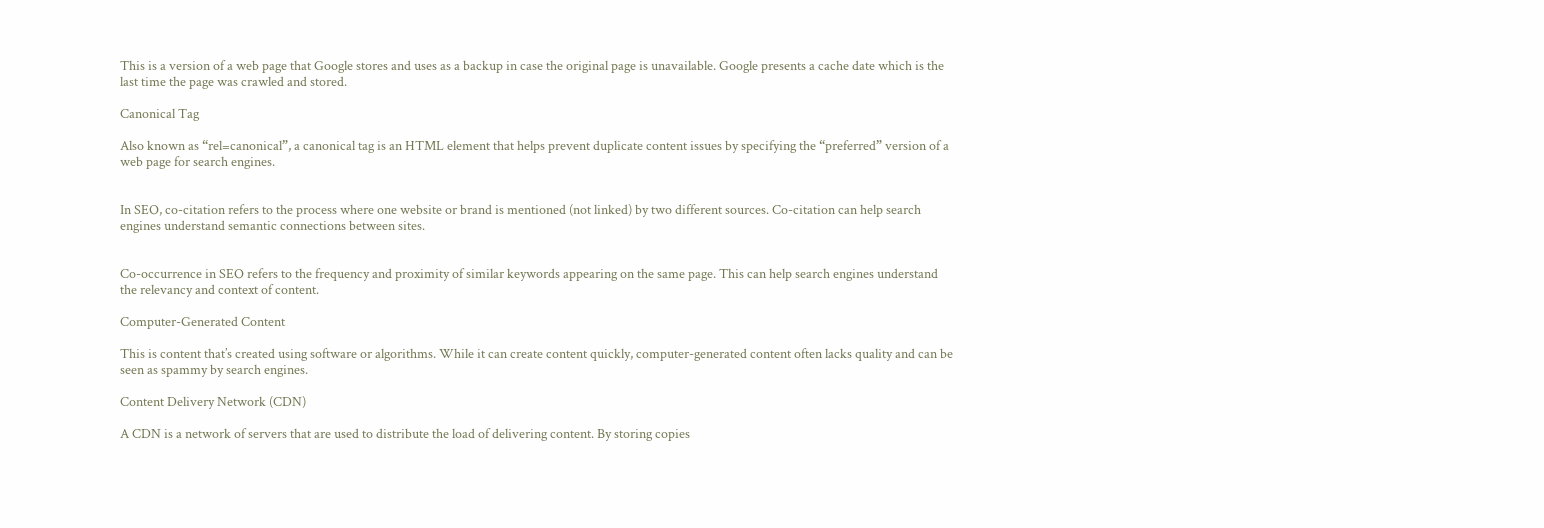This is a version of a web page that Google stores and uses as a backup in case the original page is unavailable. Google presents a cache date which is the last time the page was crawled and stored.

Canonical Tag

Also known as “rel=canonical”, a canonical tag is an HTML element that helps prevent duplicate content issues by specifying the “preferred” version of a web page for search engines.


In SEO, co-citation refers to the process where one website or brand is mentioned (not linked) by two different sources. Co-citation can help search engines understand semantic connections between sites.


Co-occurrence in SEO refers to the frequency and proximity of similar keywords appearing on the same page. This can help search engines understand the relevancy and context of content.

Computer-Generated Content

This is content that’s created using software or algorithms. While it can create content quickly, computer-generated content often lacks quality and can be seen as spammy by search engines.

Content Delivery Network (CDN)

A CDN is a network of servers that are used to distribute the load of delivering content. By storing copies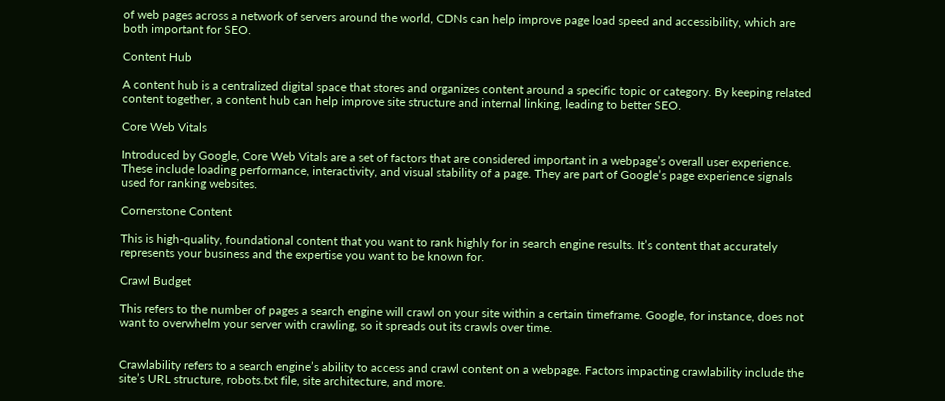of web pages across a network of servers around the world, CDNs can help improve page load speed and accessibility, which are both important for SEO.

Content Hub

A content hub is a centralized digital space that stores and organizes content around a specific topic or category. By keeping related content together, a content hub can help improve site structure and internal linking, leading to better SEO.

Core Web Vitals

Introduced by Google, Core Web Vitals are a set of factors that are considered important in a webpage’s overall user experience. These include loading performance, interactivity, and visual stability of a page. They are part of Google’s page experience signals used for ranking websites.

Cornerstone Content

This is high-quality, foundational content that you want to rank highly for in search engine results. It’s content that accurately represents your business and the expertise you want to be known for.

Crawl Budget

This refers to the number of pages a search engine will crawl on your site within a certain timeframe. Google, for instance, does not want to overwhelm your server with crawling, so it spreads out its crawls over time.


Crawlability refers to a search engine’s ability to access and crawl content on a webpage. Factors impacting crawlability include the site’s URL structure, robots.txt file, site architecture, and more.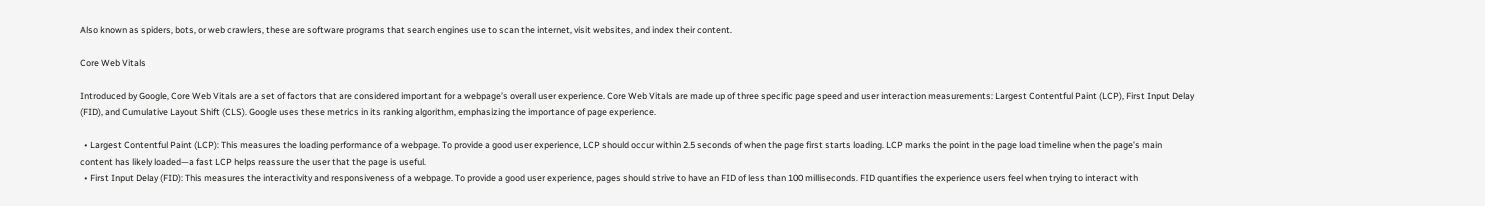Also known as spiders, bots, or web crawlers, these are software programs that search engines use to scan the internet, visit websites, and index their content.

Core Web Vitals

Introduced by Google, Core Web Vitals are a set of factors that are considered important for a webpage’s overall user experience. Core Web Vitals are made up of three specific page speed and user interaction measurements: Largest Contentful Paint (LCP), First Input Delay (FID), and Cumulative Layout Shift (CLS). Google uses these metrics in its ranking algorithm, emphasizing the importance of page experience.

  • Largest Contentful Paint (LCP): This measures the loading performance of a webpage. To provide a good user experience, LCP should occur within 2.5 seconds of when the page first starts loading. LCP marks the point in the page load timeline when the page’s main content has likely loaded—a fast LCP helps reassure the user that the page is useful.
  • First Input Delay (FID): This measures the interactivity and responsiveness of a webpage. To provide a good user experience, pages should strive to have an FID of less than 100 milliseconds. FID quantifies the experience users feel when trying to interact with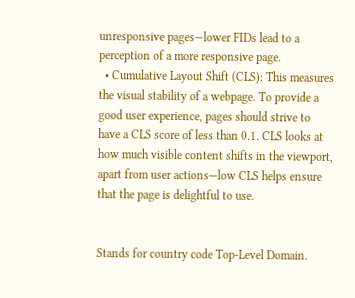unresponsive pages—lower FIDs lead to a perception of a more responsive page.
  • Cumulative Layout Shift (CLS): This measures the visual stability of a webpage. To provide a good user experience, pages should strive to have a CLS score of less than 0.1. CLS looks at how much visible content shifts in the viewport, apart from user actions—low CLS helps ensure that the page is delightful to use.


Stands for country code Top-Level Domain.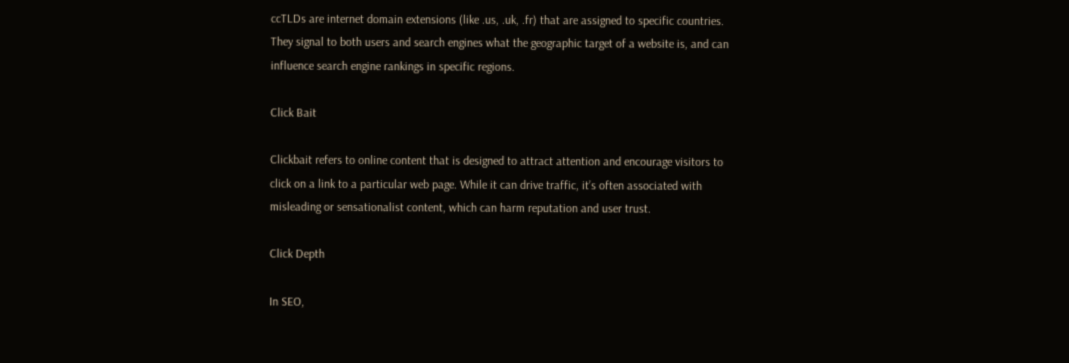ccTLDs are internet domain extensions (like .us, .uk, .fr) that are assigned to specific countries. They signal to both users and search engines what the geographic target of a website is, and can influence search engine rankings in specific regions.

Click Bait

Clickbait refers to online content that is designed to attract attention and encourage visitors to click on a link to a particular web page. While it can drive traffic, it’s often associated with misleading or sensationalist content, which can harm reputation and user trust.

Click Depth

In SEO,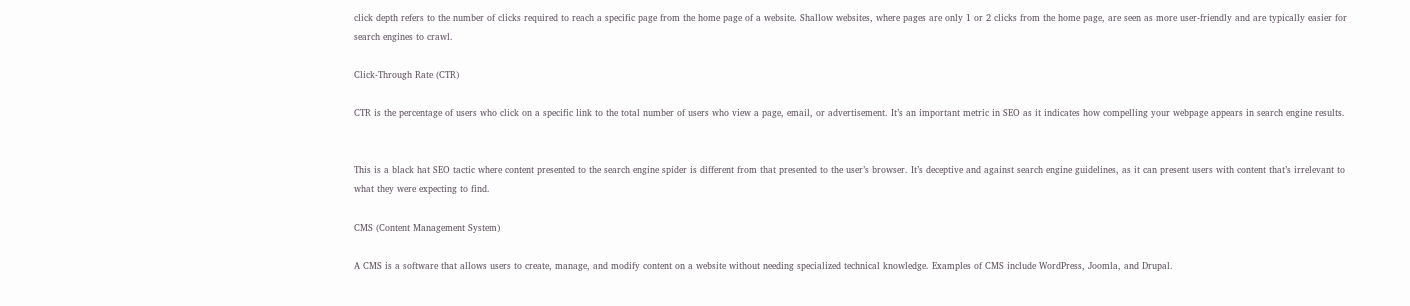click depth refers to the number of clicks required to reach a specific page from the home page of a website. Shallow websites, where pages are only 1 or 2 clicks from the home page, are seen as more user-friendly and are typically easier for search engines to crawl.

Click-Through Rate (CTR)

CTR is the percentage of users who click on a specific link to the total number of users who view a page, email, or advertisement. It’s an important metric in SEO as it indicates how compelling your webpage appears in search engine results.


This is a black hat SEO tactic where content presented to the search engine spider is different from that presented to the user’s browser. It’s deceptive and against search engine guidelines, as it can present users with content that’s irrelevant to what they were expecting to find.

CMS (Content Management System)

A CMS is a software that allows users to create, manage, and modify content on a website without needing specialized technical knowledge. Examples of CMS include WordPress, Joomla, and Drupal.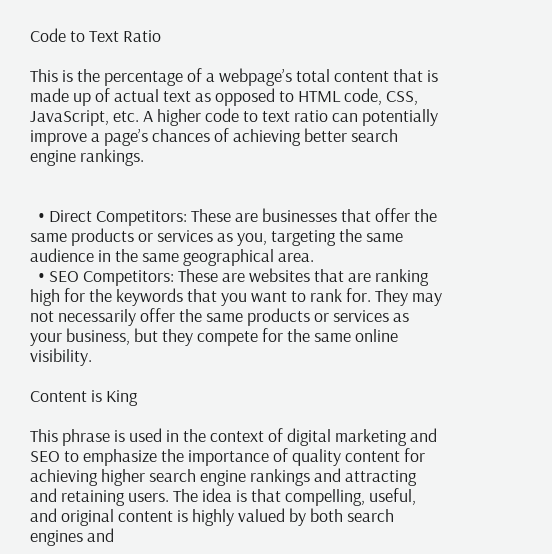Code to Text Ratio

This is the percentage of a webpage’s total content that is made up of actual text as opposed to HTML code, CSS, JavaScript, etc. A higher code to text ratio can potentially improve a page’s chances of achieving better search engine rankings.


  • Direct Competitors: These are businesses that offer the same products or services as you, targeting the same audience in the same geographical area.
  • SEO Competitors: These are websites that are ranking high for the keywords that you want to rank for. They may not necessarily offer the same products or services as your business, but they compete for the same online visibility.

Content is King

This phrase is used in the context of digital marketing and SEO to emphasize the importance of quality content for achieving higher search engine rankings and attracting and retaining users. The idea is that compelling, useful, and original content is highly valued by both search engines and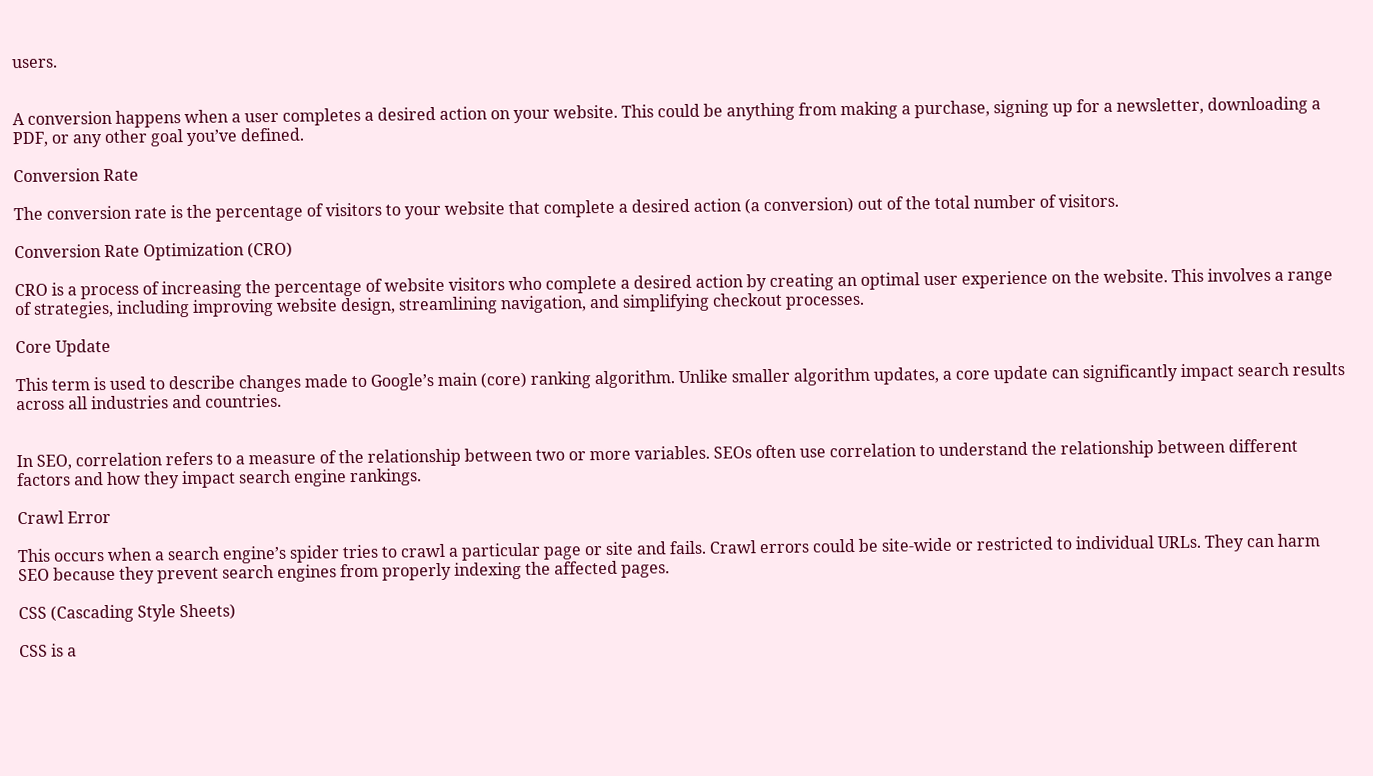users.


A conversion happens when a user completes a desired action on your website. This could be anything from making a purchase, signing up for a newsletter, downloading a PDF, or any other goal you’ve defined.

Conversion Rate

The conversion rate is the percentage of visitors to your website that complete a desired action (a conversion) out of the total number of visitors.

Conversion Rate Optimization (CRO)

CRO is a process of increasing the percentage of website visitors who complete a desired action by creating an optimal user experience on the website. This involves a range of strategies, including improving website design, streamlining navigation, and simplifying checkout processes.

Core Update

This term is used to describe changes made to Google’s main (core) ranking algorithm. Unlike smaller algorithm updates, a core update can significantly impact search results across all industries and countries.


In SEO, correlation refers to a measure of the relationship between two or more variables. SEOs often use correlation to understand the relationship between different factors and how they impact search engine rankings.

Crawl Error

This occurs when a search engine’s spider tries to crawl a particular page or site and fails. Crawl errors could be site-wide or restricted to individual URLs. They can harm SEO because they prevent search engines from properly indexing the affected pages.

CSS (Cascading Style Sheets)

CSS is a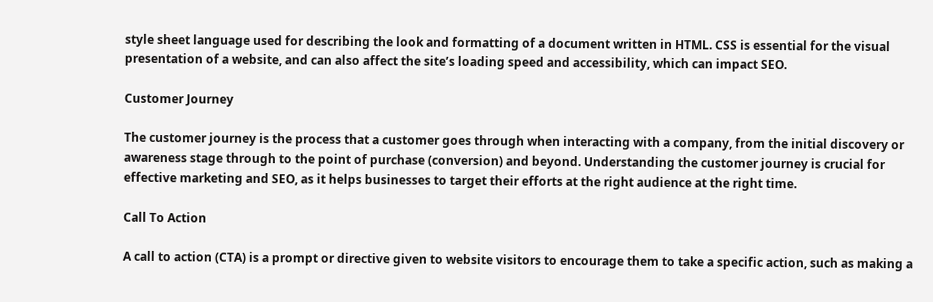style sheet language used for describing the look and formatting of a document written in HTML. CSS is essential for the visual presentation of a website, and can also affect the site’s loading speed and accessibility, which can impact SEO.

Customer Journey

The customer journey is the process that a customer goes through when interacting with a company, from the initial discovery or awareness stage through to the point of purchase (conversion) and beyond. Understanding the customer journey is crucial for effective marketing and SEO, as it helps businesses to target their efforts at the right audience at the right time.

Call To Action

A call to action (CTA) is a prompt or directive given to website visitors to encourage them to take a specific action, such as making a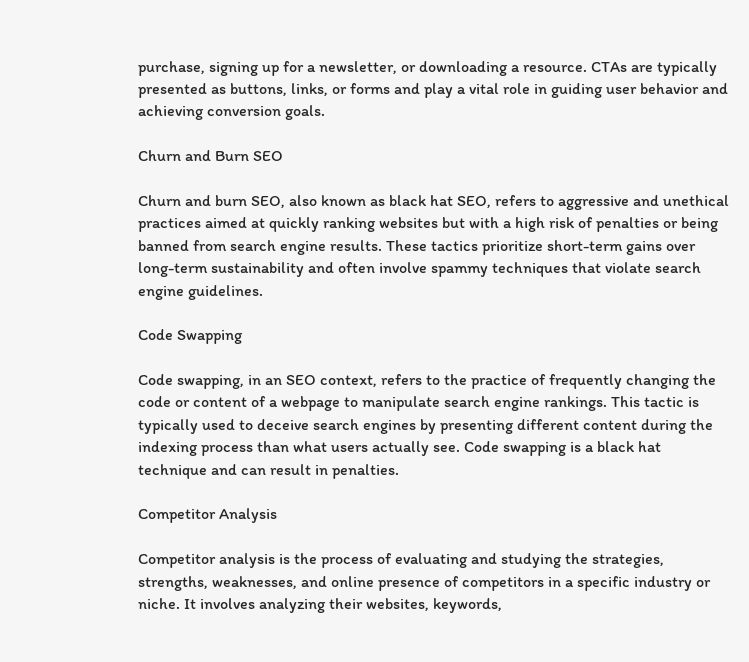purchase, signing up for a newsletter, or downloading a resource. CTAs are typically presented as buttons, links, or forms and play a vital role in guiding user behavior and achieving conversion goals.

Churn and Burn SEO

Churn and burn SEO, also known as black hat SEO, refers to aggressive and unethical practices aimed at quickly ranking websites but with a high risk of penalties or being banned from search engine results. These tactics prioritize short-term gains over long-term sustainability and often involve spammy techniques that violate search engine guidelines.

Code Swapping

Code swapping, in an SEO context, refers to the practice of frequently changing the code or content of a webpage to manipulate search engine rankings. This tactic is typically used to deceive search engines by presenting different content during the indexing process than what users actually see. Code swapping is a black hat technique and can result in penalties.

Competitor Analysis

Competitor analysis is the process of evaluating and studying the strategies, strengths, weaknesses, and online presence of competitors in a specific industry or niche. It involves analyzing their websites, keywords,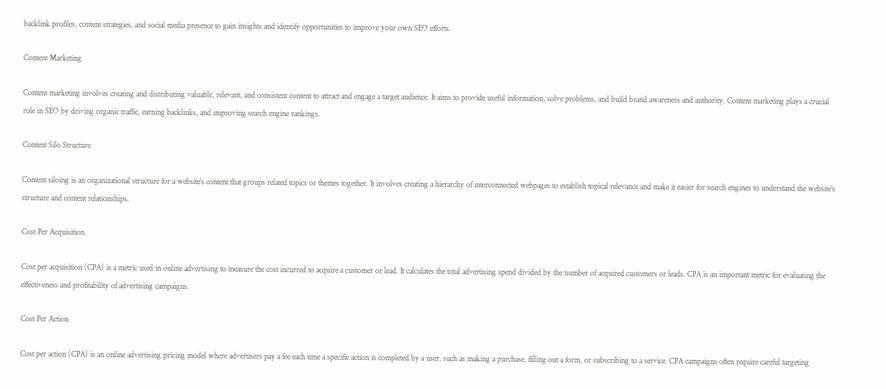backlink profiles, content strategies, and social media presence to gain insights and identify opportunities to improve your own SEO efforts.

Content Marketing

Content marketing involves creating and distributing valuable, relevant, and consistent content to attract and engage a target audience. It aims to provide useful information, solve problems, and build brand awareness and authority. Content marketing plays a crucial role in SEO by driving organic traffic, earning backlinks, and improving search engine rankings.

Content Silo Structure

Content siloing is an organizational structure for a website’s content that groups related topics or themes together. It involves creating a hierarchy of interconnected webpages to establish topical relevance and make it easier for search engines to understand the website’s structure and content relationships.

Cost Per Acquisition

Cost per acquisition (CPA) is a metric used in online advertising to measure the cost incurred to acquire a customer or lead. It calculates the total advertising spend divided by the number of acquired customers or leads. CPA is an important metric for evaluating the effectiveness and profitability of advertising campaigns.

Cost Per Action

Cost per action (CPA) is an online advertising pricing model where advertisers pay a fee each time a specific action is completed by a user, such as making a purchase, filling out a form, or subscribing to a service. CPA campaigns often require careful targeting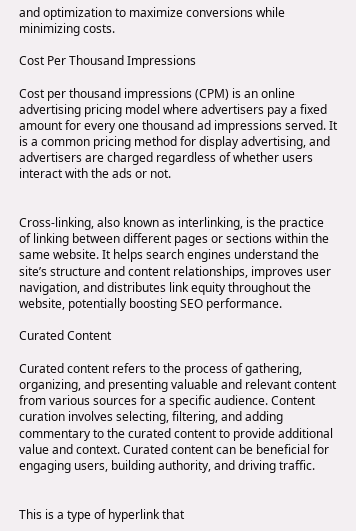and optimization to maximize conversions while minimizing costs.

Cost Per Thousand Impressions

Cost per thousand impressions (CPM) is an online advertising pricing model where advertisers pay a fixed amount for every one thousand ad impressions served. It is a common pricing method for display advertising, and advertisers are charged regardless of whether users interact with the ads or not.


Cross-linking, also known as interlinking, is the practice of linking between different pages or sections within the same website. It helps search engines understand the site’s structure and content relationships, improves user navigation, and distributes link equity throughout the website, potentially boosting SEO performance.

Curated Content

Curated content refers to the process of gathering, organizing, and presenting valuable and relevant content from various sources for a specific audience. Content curation involves selecting, filtering, and adding commentary to the curated content to provide additional value and context. Curated content can be beneficial for engaging users, building authority, and driving traffic.


This is a type of hyperlink that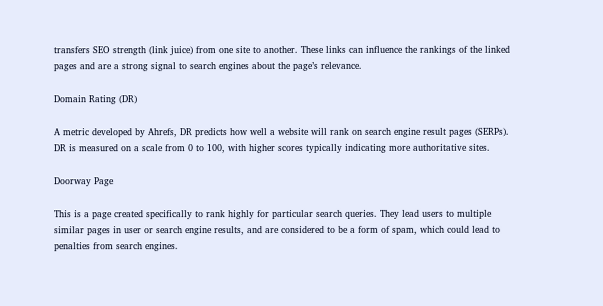transfers SEO strength (link juice) from one site to another. These links can influence the rankings of the linked pages and are a strong signal to search engines about the page’s relevance.

Domain Rating (DR)

A metric developed by Ahrefs, DR predicts how well a website will rank on search engine result pages (SERPs). DR is measured on a scale from 0 to 100, with higher scores typically indicating more authoritative sites.

Doorway Page

This is a page created specifically to rank highly for particular search queries. They lead users to multiple similar pages in user or search engine results, and are considered to be a form of spam, which could lead to penalties from search engines.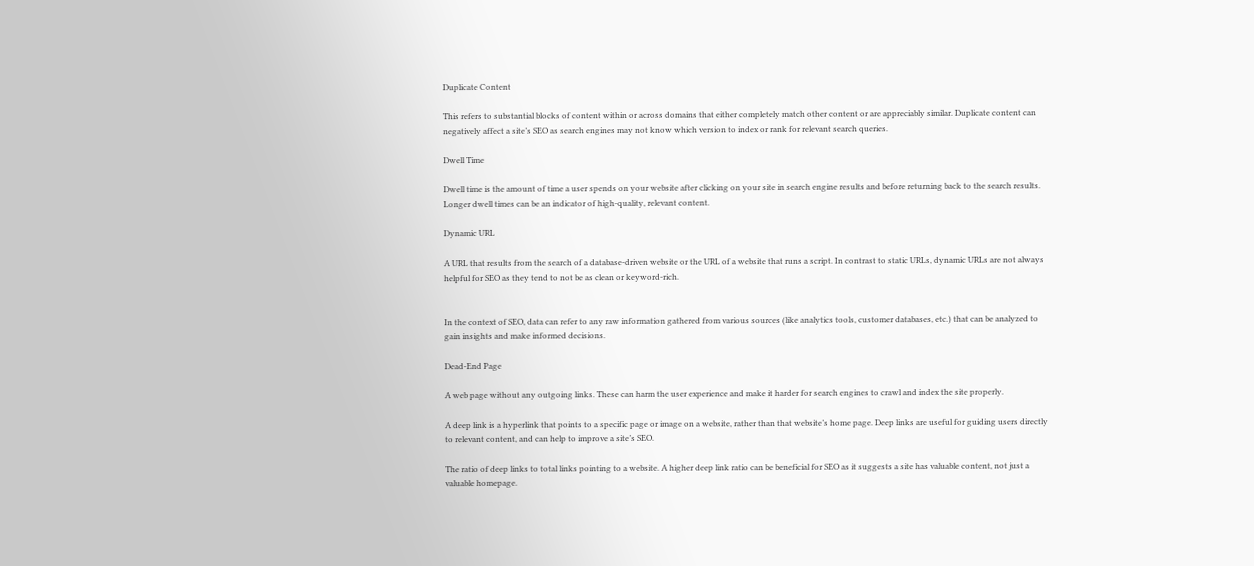Duplicate Content

This refers to substantial blocks of content within or across domains that either completely match other content or are appreciably similar. Duplicate content can negatively affect a site’s SEO as search engines may not know which version to index or rank for relevant search queries.

Dwell Time

Dwell time is the amount of time a user spends on your website after clicking on your site in search engine results and before returning back to the search results. Longer dwell times can be an indicator of high-quality, relevant content.

Dynamic URL

A URL that results from the search of a database-driven website or the URL of a website that runs a script. In contrast to static URLs, dynamic URLs are not always helpful for SEO as they tend to not be as clean or keyword-rich.


In the context of SEO, data can refer to any raw information gathered from various sources (like analytics tools, customer databases, etc.) that can be analyzed to gain insights and make informed decisions.

Dead-End Page

A web page without any outgoing links. These can harm the user experience and make it harder for search engines to crawl and index the site properly.

A deep link is a hyperlink that points to a specific page or image on a website, rather than that website’s home page. Deep links are useful for guiding users directly to relevant content, and can help to improve a site’s SEO.

The ratio of deep links to total links pointing to a website. A higher deep link ratio can be beneficial for SEO as it suggests a site has valuable content, not just a valuable homepage.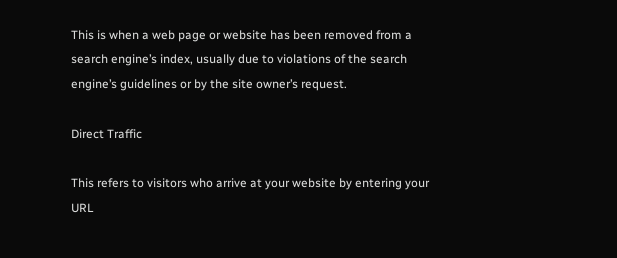This is when a web page or website has been removed from a search engine’s index, usually due to violations of the search engine’s guidelines or by the site owner’s request.

Direct Traffic

This refers to visitors who arrive at your website by entering your URL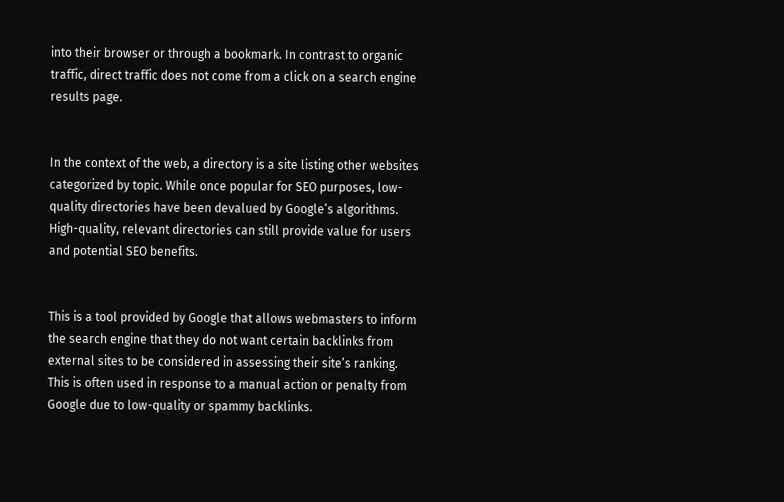into their browser or through a bookmark. In contrast to organic traffic, direct traffic does not come from a click on a search engine results page.


In the context of the web, a directory is a site listing other websites categorized by topic. While once popular for SEO purposes, low-quality directories have been devalued by Google’s algorithms. High-quality, relevant directories can still provide value for users and potential SEO benefits.


This is a tool provided by Google that allows webmasters to inform the search engine that they do not want certain backlinks from external sites to be considered in assessing their site’s ranking. This is often used in response to a manual action or penalty from Google due to low-quality or spammy backlinks.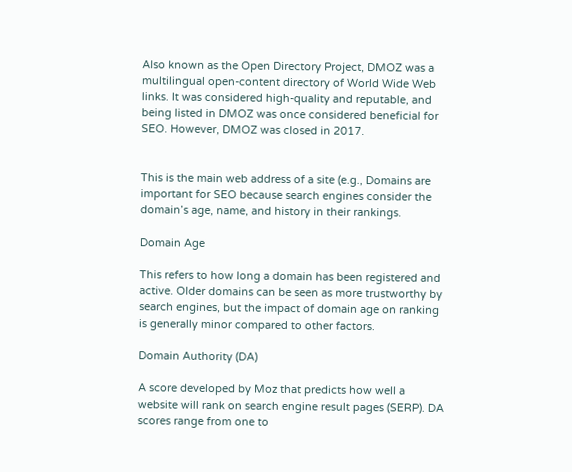Also known as the Open Directory Project, DMOZ was a multilingual open-content directory of World Wide Web links. It was considered high-quality and reputable, and being listed in DMOZ was once considered beneficial for SEO. However, DMOZ was closed in 2017.


This is the main web address of a site (e.g., Domains are important for SEO because search engines consider the domain’s age, name, and history in their rankings.

Domain Age

This refers to how long a domain has been registered and active. Older domains can be seen as more trustworthy by search engines, but the impact of domain age on ranking is generally minor compared to other factors.

Domain Authority (DA)

A score developed by Moz that predicts how well a website will rank on search engine result pages (SERP). DA scores range from one to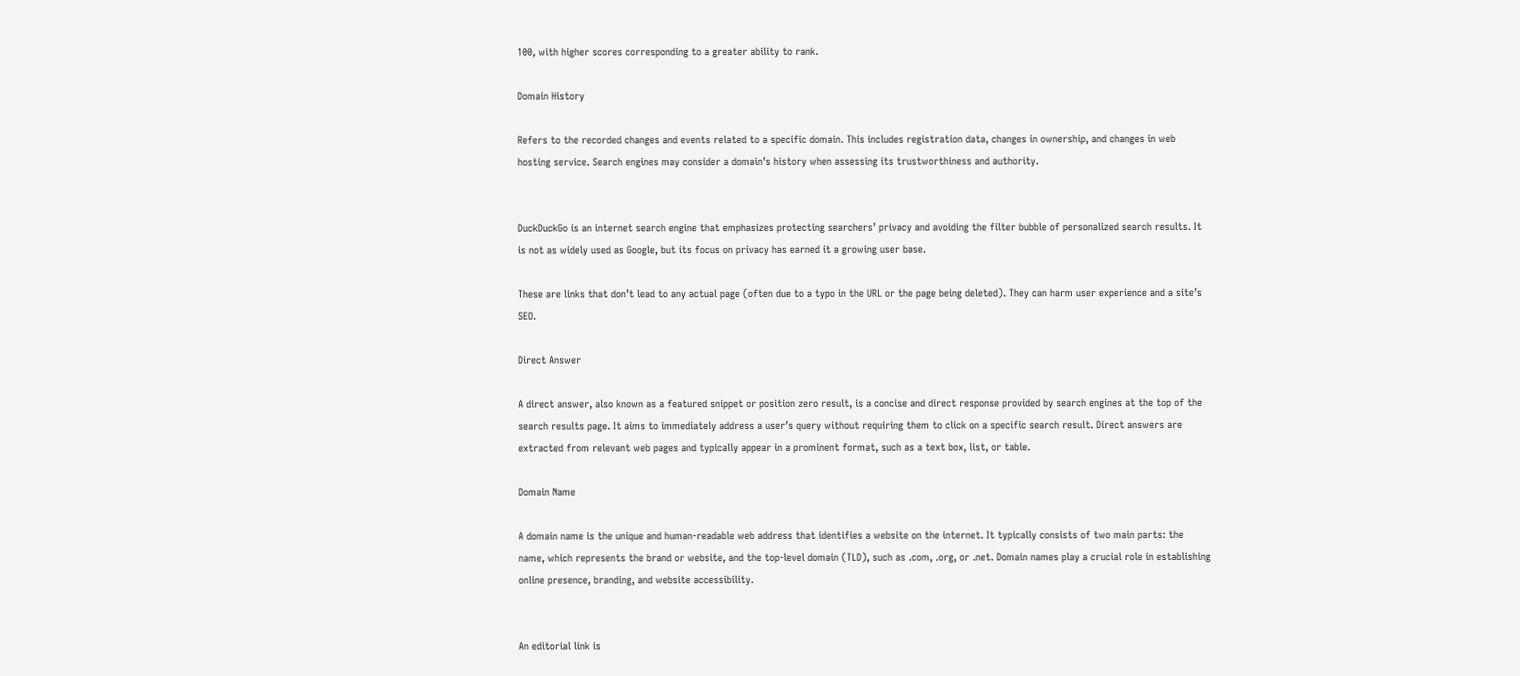100, with higher scores corresponding to a greater ability to rank.

Domain History

Refers to the recorded changes and events related to a specific domain. This includes registration data, changes in ownership, and changes in web hosting service. Search engines may consider a domain’s history when assessing its trustworthiness and authority.


DuckDuckGo is an internet search engine that emphasizes protecting searchers’ privacy and avoiding the filter bubble of personalized search results. It is not as widely used as Google, but its focus on privacy has earned it a growing user base.

These are links that don’t lead to any actual page (often due to a typo in the URL or the page being deleted). They can harm user experience and a site’s SEO.

Direct Answer

A direct answer, also known as a featured snippet or position zero result, is a concise and direct response provided by search engines at the top of the search results page. It aims to immediately address a user’s query without requiring them to click on a specific search result. Direct answers are extracted from relevant web pages and typically appear in a prominent format, such as a text box, list, or table.

Domain Name

A domain name is the unique and human-readable web address that identifies a website on the internet. It typically consists of two main parts: the name, which represents the brand or website, and the top-level domain (TLD), such as .com, .org, or .net. Domain names play a crucial role in establishing online presence, branding, and website accessibility.


An editorial link is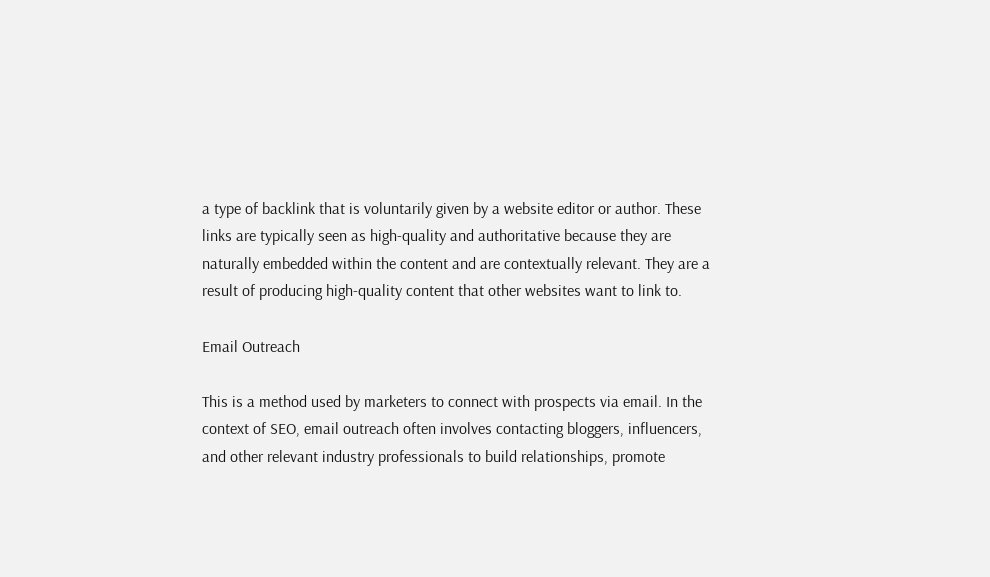a type of backlink that is voluntarily given by a website editor or author. These links are typically seen as high-quality and authoritative because they are naturally embedded within the content and are contextually relevant. They are a result of producing high-quality content that other websites want to link to.

Email Outreach

This is a method used by marketers to connect with prospects via email. In the context of SEO, email outreach often involves contacting bloggers, influencers, and other relevant industry professionals to build relationships, promote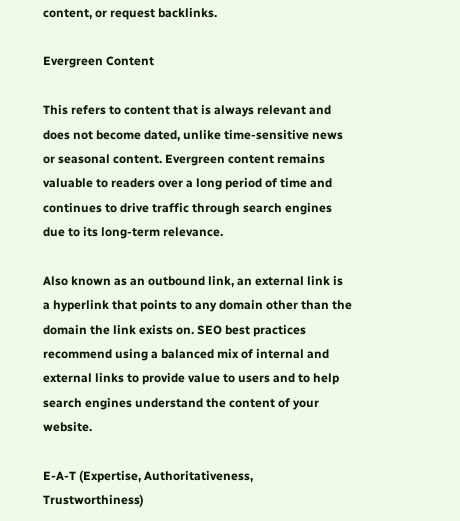content, or request backlinks.

Evergreen Content

This refers to content that is always relevant and does not become dated, unlike time-sensitive news or seasonal content. Evergreen content remains valuable to readers over a long period of time and continues to drive traffic through search engines due to its long-term relevance.

Also known as an outbound link, an external link is a hyperlink that points to any domain other than the domain the link exists on. SEO best practices recommend using a balanced mix of internal and external links to provide value to users and to help search engines understand the content of your website.

E-A-T (Expertise, Authoritativeness, Trustworthiness)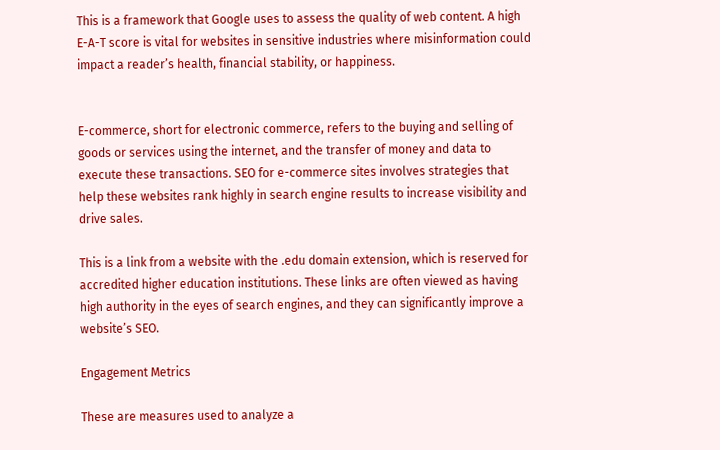This is a framework that Google uses to assess the quality of web content. A high E-A-T score is vital for websites in sensitive industries where misinformation could impact a reader’s health, financial stability, or happiness.


E-commerce, short for electronic commerce, refers to the buying and selling of goods or services using the internet, and the transfer of money and data to execute these transactions. SEO for e-commerce sites involves strategies that help these websites rank highly in search engine results to increase visibility and drive sales.

This is a link from a website with the .edu domain extension, which is reserved for accredited higher education institutions. These links are often viewed as having high authority in the eyes of search engines, and they can significantly improve a website’s SEO.

Engagement Metrics

These are measures used to analyze a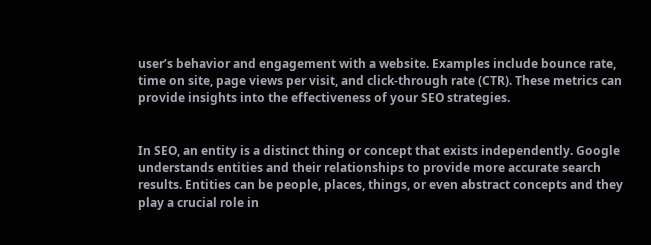user’s behavior and engagement with a website. Examples include bounce rate, time on site, page views per visit, and click-through rate (CTR). These metrics can provide insights into the effectiveness of your SEO strategies.


In SEO, an entity is a distinct thing or concept that exists independently. Google understands entities and their relationships to provide more accurate search results. Entities can be people, places, things, or even abstract concepts and they play a crucial role in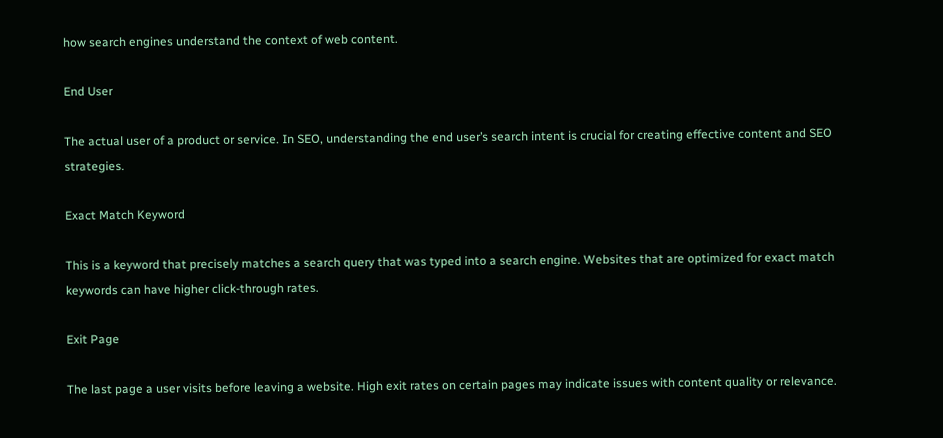how search engines understand the context of web content.

End User

The actual user of a product or service. In SEO, understanding the end user’s search intent is crucial for creating effective content and SEO strategies.

Exact Match Keyword

This is a keyword that precisely matches a search query that was typed into a search engine. Websites that are optimized for exact match keywords can have higher click-through rates.

Exit Page

The last page a user visits before leaving a website. High exit rates on certain pages may indicate issues with content quality or relevance.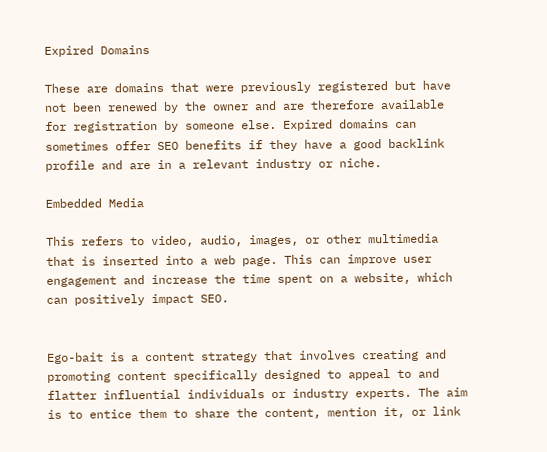Expired Domains

These are domains that were previously registered but have not been renewed by the owner and are therefore available for registration by someone else. Expired domains can sometimes offer SEO benefits if they have a good backlink profile and are in a relevant industry or niche.

Embedded Media

This refers to video, audio, images, or other multimedia that is inserted into a web page. This can improve user engagement and increase the time spent on a website, which can positively impact SEO.


Ego-bait is a content strategy that involves creating and promoting content specifically designed to appeal to and flatter influential individuals or industry experts. The aim is to entice them to share the content, mention it, or link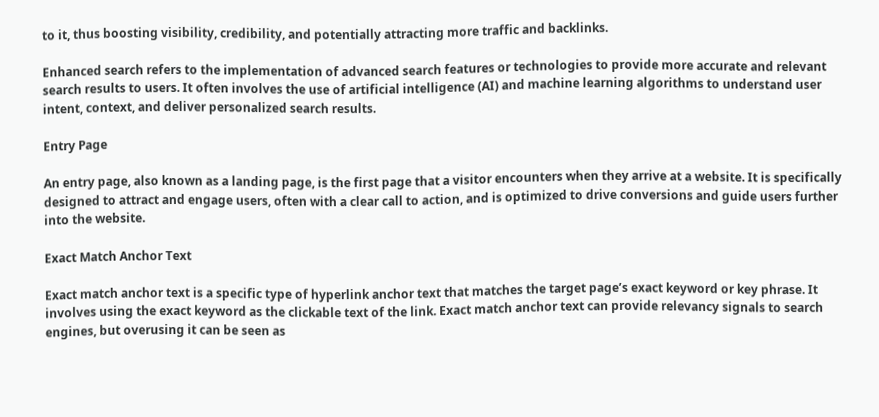to it, thus boosting visibility, credibility, and potentially attracting more traffic and backlinks.

Enhanced search refers to the implementation of advanced search features or technologies to provide more accurate and relevant search results to users. It often involves the use of artificial intelligence (AI) and machine learning algorithms to understand user intent, context, and deliver personalized search results.

Entry Page

An entry page, also known as a landing page, is the first page that a visitor encounters when they arrive at a website. It is specifically designed to attract and engage users, often with a clear call to action, and is optimized to drive conversions and guide users further into the website.

Exact Match Anchor Text

Exact match anchor text is a specific type of hyperlink anchor text that matches the target page’s exact keyword or key phrase. It involves using the exact keyword as the clickable text of the link. Exact match anchor text can provide relevancy signals to search engines, but overusing it can be seen as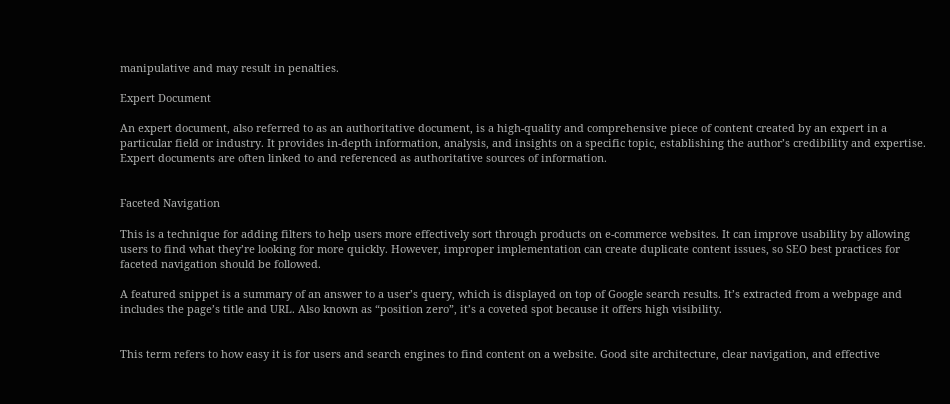manipulative and may result in penalties.

Expert Document

An expert document, also referred to as an authoritative document, is a high-quality and comprehensive piece of content created by an expert in a particular field or industry. It provides in-depth information, analysis, and insights on a specific topic, establishing the author’s credibility and expertise. Expert documents are often linked to and referenced as authoritative sources of information.


Faceted Navigation

This is a technique for adding filters to help users more effectively sort through products on e-commerce websites. It can improve usability by allowing users to find what they’re looking for more quickly. However, improper implementation can create duplicate content issues, so SEO best practices for faceted navigation should be followed.

A featured snippet is a summary of an answer to a user’s query, which is displayed on top of Google search results. It’s extracted from a webpage and includes the page’s title and URL. Also known as “position zero”, it’s a coveted spot because it offers high visibility.


This term refers to how easy it is for users and search engines to find content on a website. Good site architecture, clear navigation, and effective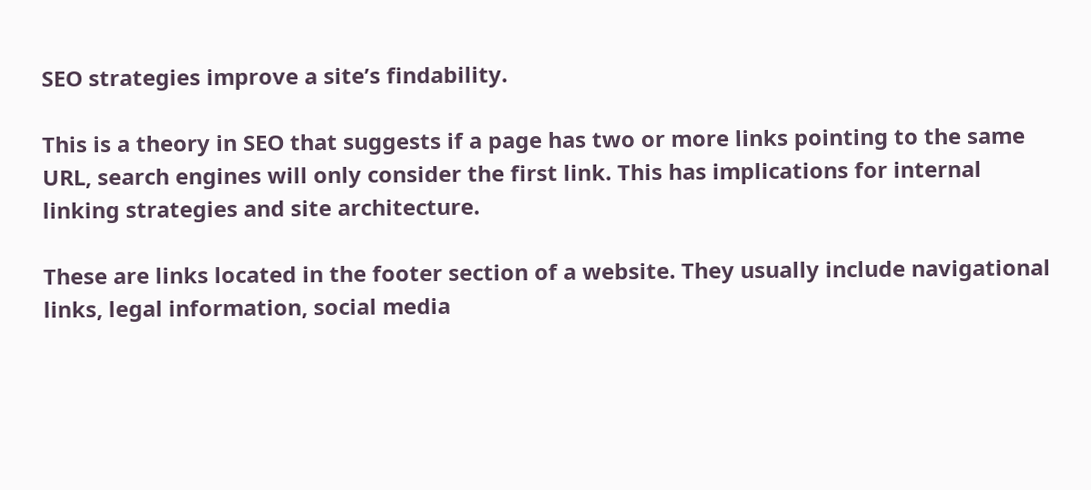SEO strategies improve a site’s findability.

This is a theory in SEO that suggests if a page has two or more links pointing to the same URL, search engines will only consider the first link. This has implications for internal linking strategies and site architecture.

These are links located in the footer section of a website. They usually include navigational links, legal information, social media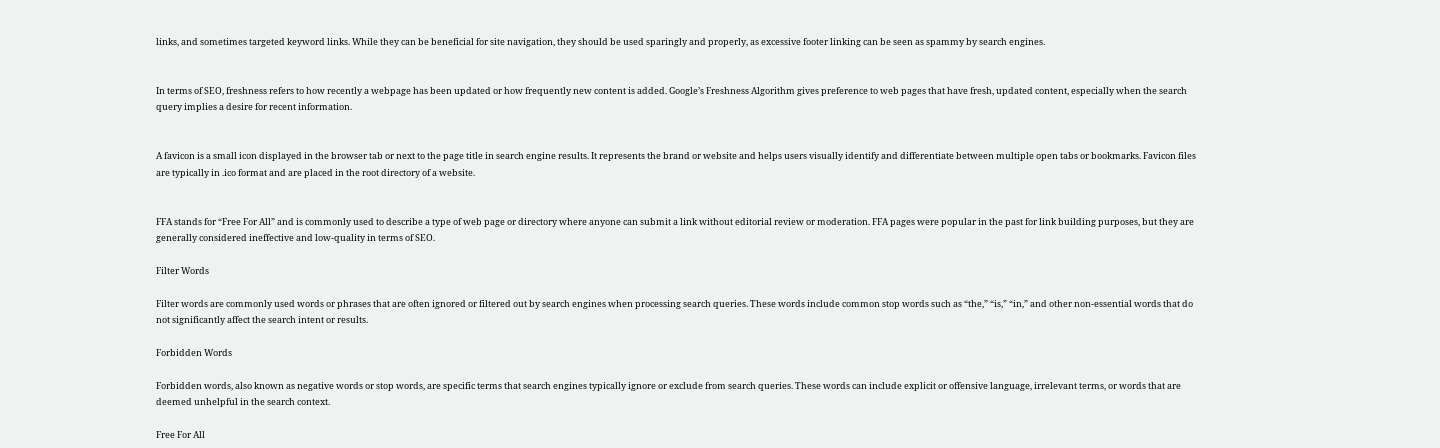links, and sometimes targeted keyword links. While they can be beneficial for site navigation, they should be used sparingly and properly, as excessive footer linking can be seen as spammy by search engines.


In terms of SEO, freshness refers to how recently a webpage has been updated or how frequently new content is added. Google’s Freshness Algorithm gives preference to web pages that have fresh, updated content, especially when the search query implies a desire for recent information.


A favicon is a small icon displayed in the browser tab or next to the page title in search engine results. It represents the brand or website and helps users visually identify and differentiate between multiple open tabs or bookmarks. Favicon files are typically in .ico format and are placed in the root directory of a website.


FFA stands for “Free For All” and is commonly used to describe a type of web page or directory where anyone can submit a link without editorial review or moderation. FFA pages were popular in the past for link building purposes, but they are generally considered ineffective and low-quality in terms of SEO.

Filter Words

Filter words are commonly used words or phrases that are often ignored or filtered out by search engines when processing search queries. These words include common stop words such as “the,” “is,” “in,” and other non-essential words that do not significantly affect the search intent or results.

Forbidden Words

Forbidden words, also known as negative words or stop words, are specific terms that search engines typically ignore or exclude from search queries. These words can include explicit or offensive language, irrelevant terms, or words that are deemed unhelpful in the search context.

Free For All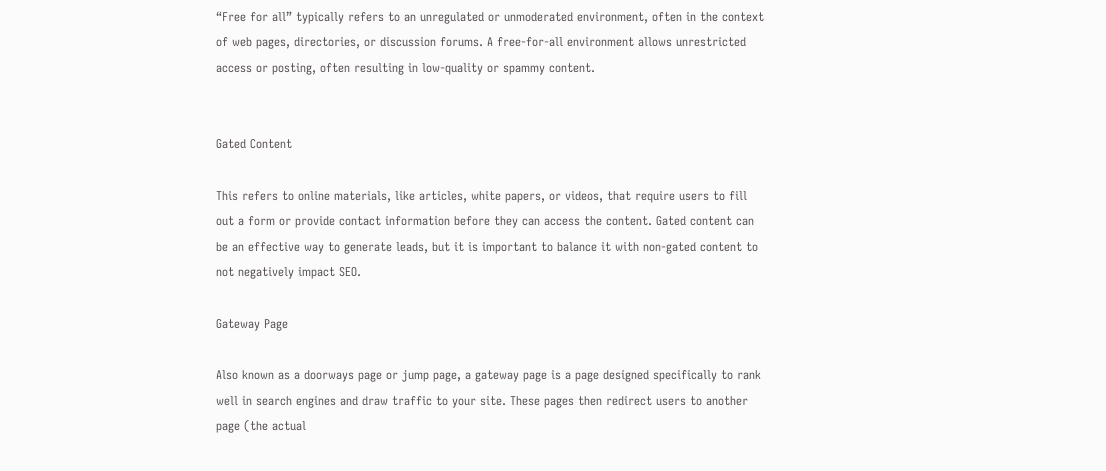“Free for all” typically refers to an unregulated or unmoderated environment, often in the context of web pages, directories, or discussion forums. A free-for-all environment allows unrestricted access or posting, often resulting in low-quality or spammy content.


Gated Content

This refers to online materials, like articles, white papers, or videos, that require users to fill out a form or provide contact information before they can access the content. Gated content can be an effective way to generate leads, but it is important to balance it with non-gated content to not negatively impact SEO.

Gateway Page

Also known as a doorways page or jump page, a gateway page is a page designed specifically to rank well in search engines and draw traffic to your site. These pages then redirect users to another page (the actual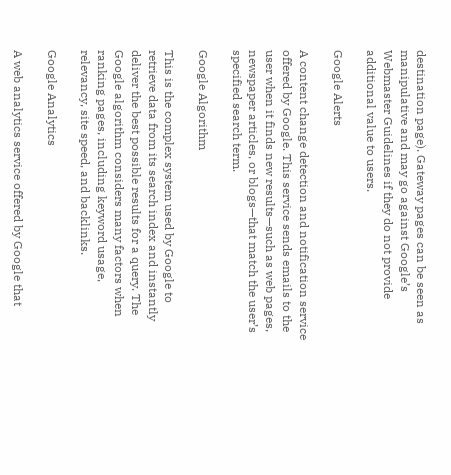destination page). Gateway pages can be seen as manipulative and may go against Google’s Webmaster Guidelines if they do not provide additional value to users.

Google Alerts

A content change detection and notification service offered by Google. This service sends emails to the user when it finds new results—such as web pages, newspaper articles, or blogs—that match the user’s specified search term.

Google Algorithm

This is the complex system used by Google to retrieve data from its search index and instantly deliver the best possible results for a query. The Google algorithm considers many factors when ranking pages, including keyword usage, relevancy, site speed, and backlinks.

Google Analytics

A web analytics service offered by Google that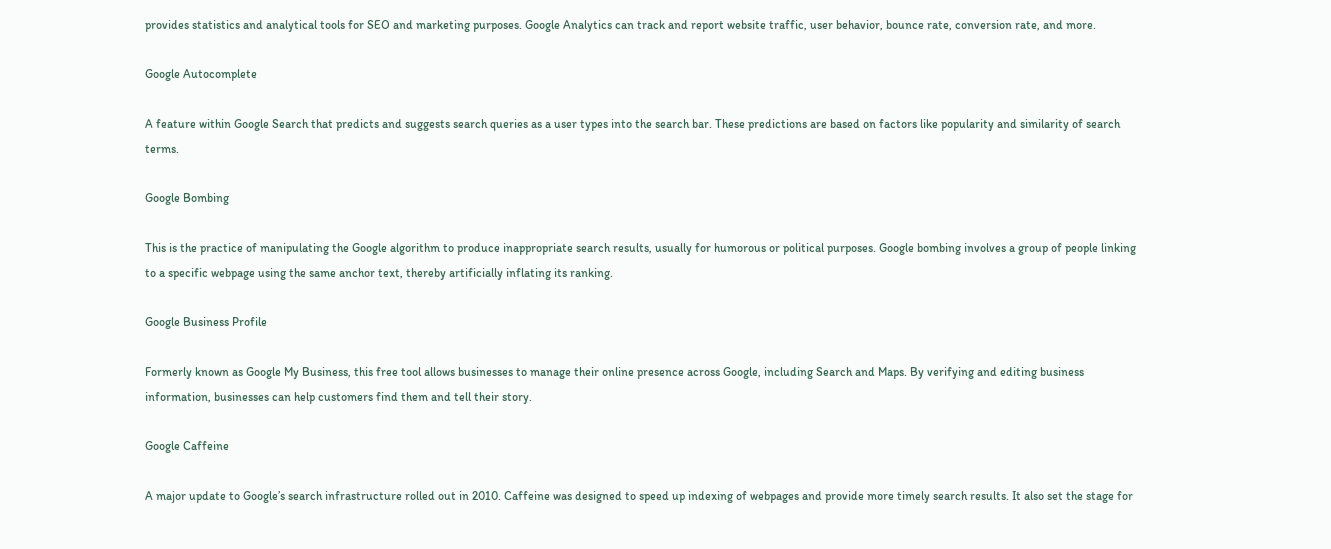provides statistics and analytical tools for SEO and marketing purposes. Google Analytics can track and report website traffic, user behavior, bounce rate, conversion rate, and more.

Google Autocomplete

A feature within Google Search that predicts and suggests search queries as a user types into the search bar. These predictions are based on factors like popularity and similarity of search terms.

Google Bombing

This is the practice of manipulating the Google algorithm to produce inappropriate search results, usually for humorous or political purposes. Google bombing involves a group of people linking to a specific webpage using the same anchor text, thereby artificially inflating its ranking.

Google Business Profile

Formerly known as Google My Business, this free tool allows businesses to manage their online presence across Google, including Search and Maps. By verifying and editing business information, businesses can help customers find them and tell their story.

Google Caffeine

A major update to Google’s search infrastructure rolled out in 2010. Caffeine was designed to speed up indexing of webpages and provide more timely search results. It also set the stage for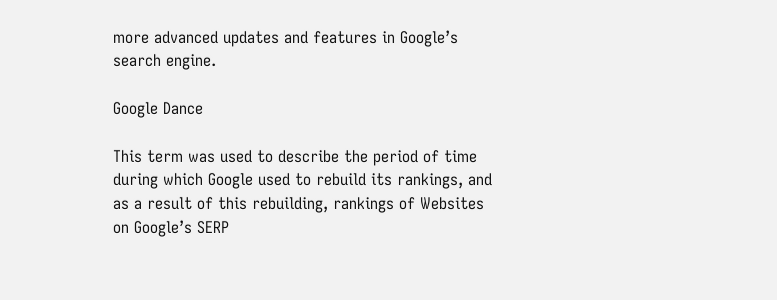more advanced updates and features in Google’s search engine.

Google Dance

This term was used to describe the period of time during which Google used to rebuild its rankings, and as a result of this rebuilding, rankings of Websites on Google’s SERP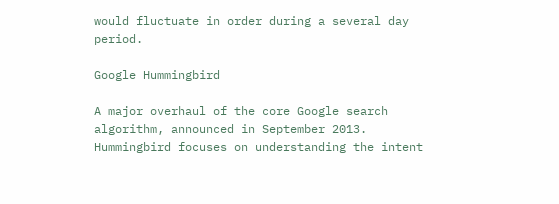would fluctuate in order during a several day period.

Google Hummingbird

A major overhaul of the core Google search algorithm, announced in September 2013. Hummingbird focuses on understanding the intent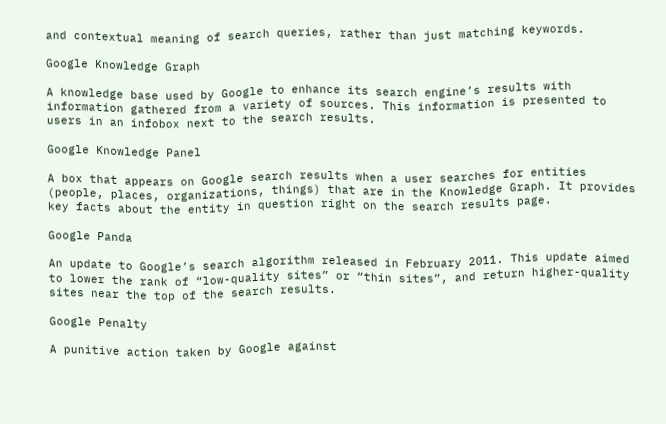and contextual meaning of search queries, rather than just matching keywords.

Google Knowledge Graph

A knowledge base used by Google to enhance its search engine’s results with information gathered from a variety of sources. This information is presented to users in an infobox next to the search results.

Google Knowledge Panel

A box that appears on Google search results when a user searches for entities (people, places, organizations, things) that are in the Knowledge Graph. It provides key facts about the entity in question right on the search results page.

Google Panda

An update to Google’s search algorithm released in February 2011. This update aimed to lower the rank of “low-quality sites” or “thin sites”, and return higher-quality sites near the top of the search results.

Google Penalty

A punitive action taken by Google against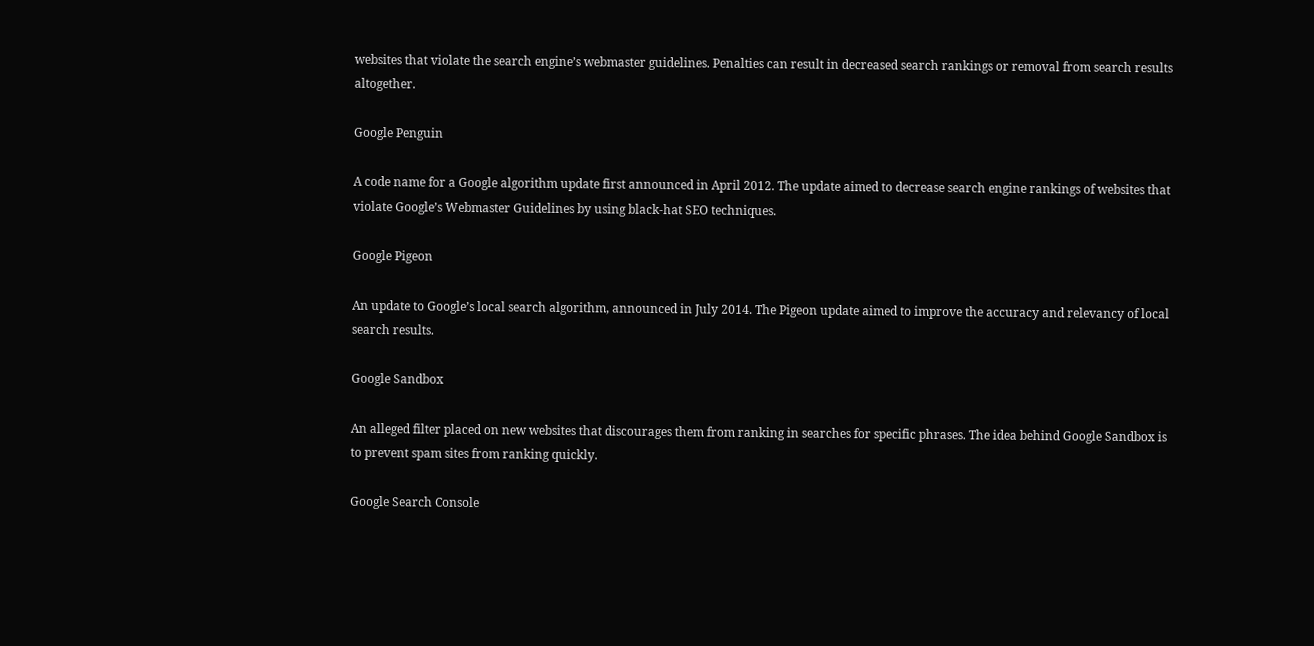websites that violate the search engine’s webmaster guidelines. Penalties can result in decreased search rankings or removal from search results altogether.

Google Penguin

A code name for a Google algorithm update first announced in April 2012. The update aimed to decrease search engine rankings of websites that violate Google’s Webmaster Guidelines by using black-hat SEO techniques.

Google Pigeon

An update to Google’s local search algorithm, announced in July 2014. The Pigeon update aimed to improve the accuracy and relevancy of local search results.

Google Sandbox

An alleged filter placed on new websites that discourages them from ranking in searches for specific phrases. The idea behind Google Sandbox is to prevent spam sites from ranking quickly.

Google Search Console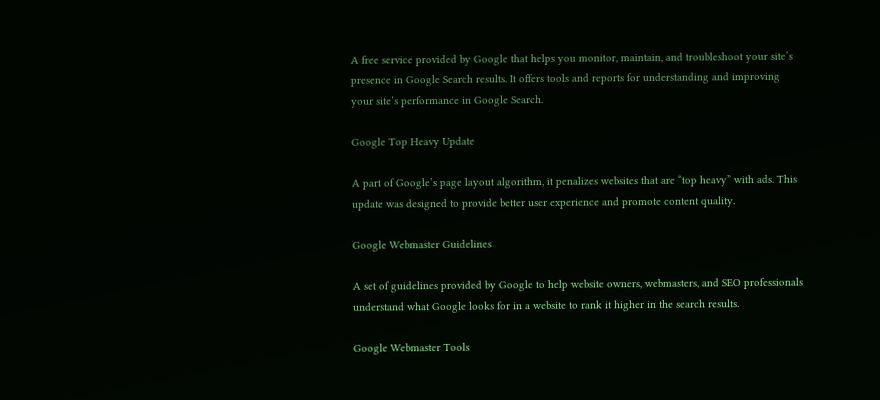A free service provided by Google that helps you monitor, maintain, and troubleshoot your site’s presence in Google Search results. It offers tools and reports for understanding and improving your site’s performance in Google Search.

Google Top Heavy Update

A part of Google’s page layout algorithm, it penalizes websites that are “top heavy” with ads. This update was designed to provide better user experience and promote content quality.

Google Webmaster Guidelines

A set of guidelines provided by Google to help website owners, webmasters, and SEO professionals understand what Google looks for in a website to rank it higher in the search results.

Google Webmaster Tools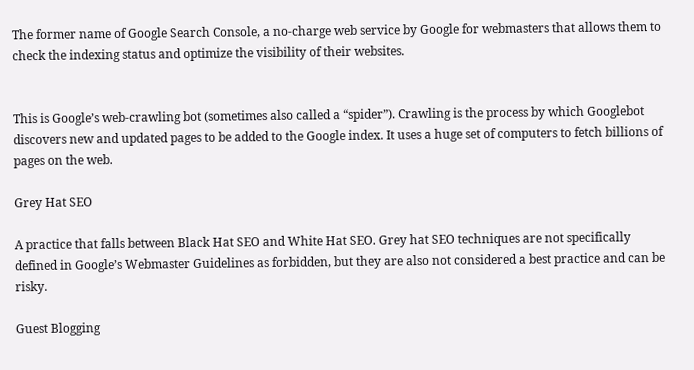The former name of Google Search Console, a no-charge web service by Google for webmasters that allows them to check the indexing status and optimize the visibility of their websites.


This is Google’s web-crawling bot (sometimes also called a “spider”). Crawling is the process by which Googlebot discovers new and updated pages to be added to the Google index. It uses a huge set of computers to fetch billions of pages on the web.

Grey Hat SEO

A practice that falls between Black Hat SEO and White Hat SEO. Grey hat SEO techniques are not specifically defined in Google’s Webmaster Guidelines as forbidden, but they are also not considered a best practice and can be risky.

Guest Blogging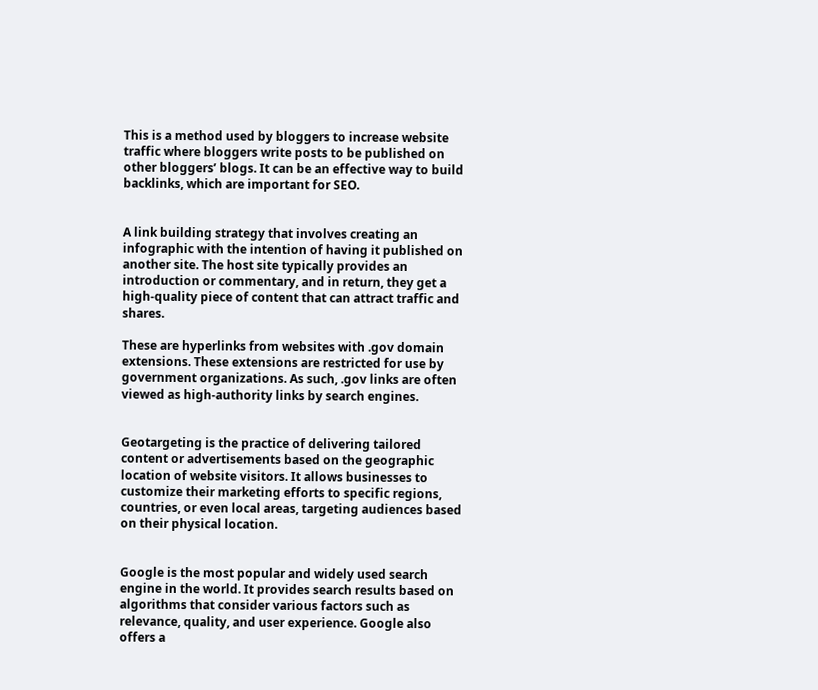This is a method used by bloggers to increase website traffic where bloggers write posts to be published on other bloggers’ blogs. It can be an effective way to build backlinks, which are important for SEO.


A link building strategy that involves creating an infographic with the intention of having it published on another site. The host site typically provides an introduction or commentary, and in return, they get a high-quality piece of content that can attract traffic and shares.

These are hyperlinks from websites with .gov domain extensions. These extensions are restricted for use by government organizations. As such, .gov links are often viewed as high-authority links by search engines.


Geotargeting is the practice of delivering tailored content or advertisements based on the geographic location of website visitors. It allows businesses to customize their marketing efforts to specific regions, countries, or even local areas, targeting audiences based on their physical location.


Google is the most popular and widely used search engine in the world. It provides search results based on algorithms that consider various factors such as relevance, quality, and user experience. Google also offers a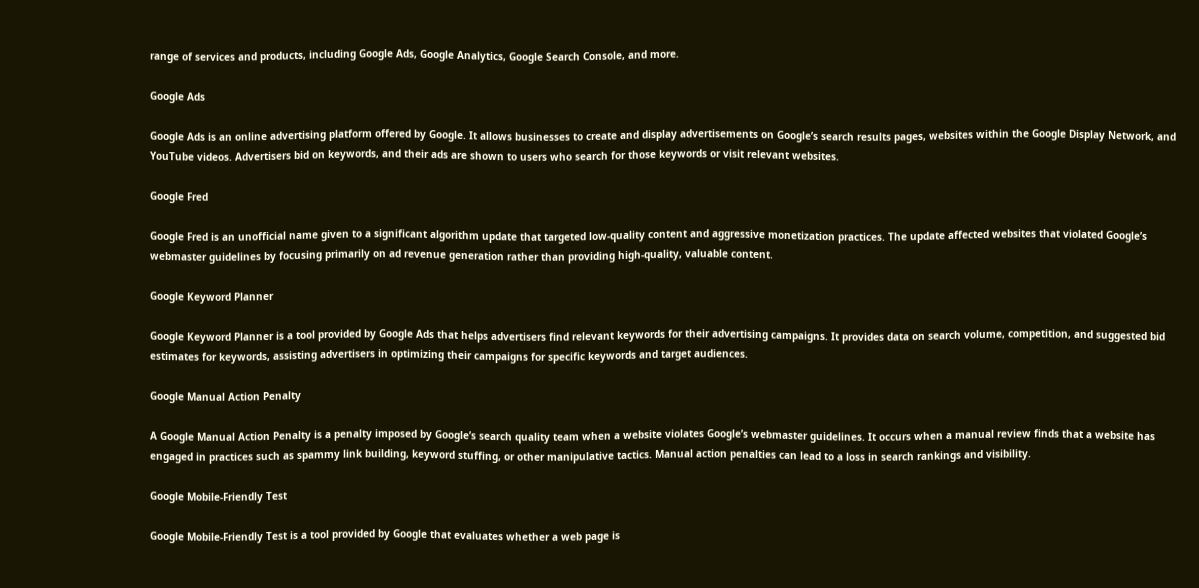range of services and products, including Google Ads, Google Analytics, Google Search Console, and more.

Google Ads

Google Ads is an online advertising platform offered by Google. It allows businesses to create and display advertisements on Google’s search results pages, websites within the Google Display Network, and YouTube videos. Advertisers bid on keywords, and their ads are shown to users who search for those keywords or visit relevant websites.

Google Fred

Google Fred is an unofficial name given to a significant algorithm update that targeted low-quality content and aggressive monetization practices. The update affected websites that violated Google’s webmaster guidelines by focusing primarily on ad revenue generation rather than providing high-quality, valuable content.

Google Keyword Planner

Google Keyword Planner is a tool provided by Google Ads that helps advertisers find relevant keywords for their advertising campaigns. It provides data on search volume, competition, and suggested bid estimates for keywords, assisting advertisers in optimizing their campaigns for specific keywords and target audiences.

Google Manual Action Penalty

A Google Manual Action Penalty is a penalty imposed by Google’s search quality team when a website violates Google’s webmaster guidelines. It occurs when a manual review finds that a website has engaged in practices such as spammy link building, keyword stuffing, or other manipulative tactics. Manual action penalties can lead to a loss in search rankings and visibility.

Google Mobile-Friendly Test

Google Mobile-Friendly Test is a tool provided by Google that evaluates whether a web page is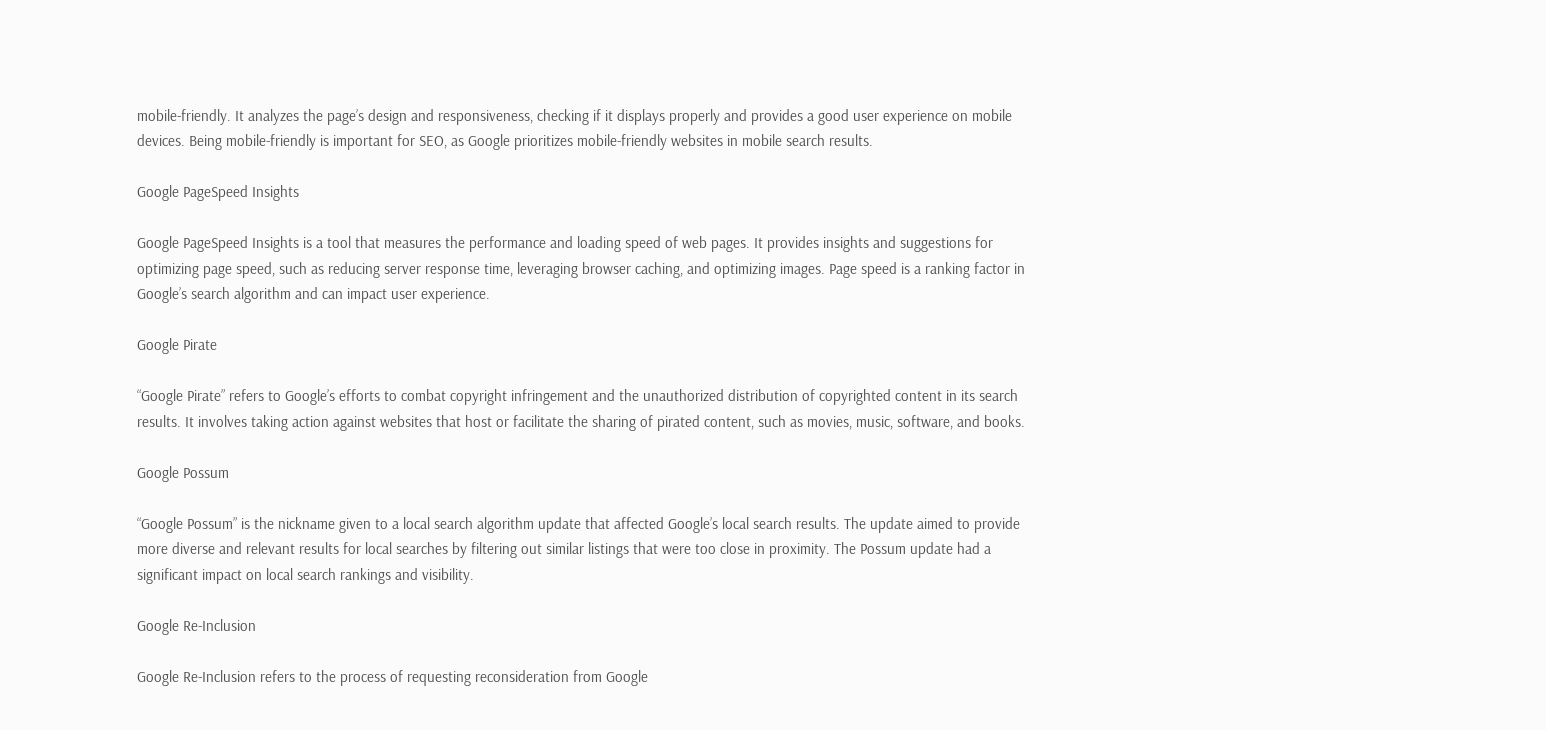mobile-friendly. It analyzes the page’s design and responsiveness, checking if it displays properly and provides a good user experience on mobile devices. Being mobile-friendly is important for SEO, as Google prioritizes mobile-friendly websites in mobile search results.

Google PageSpeed Insights

Google PageSpeed Insights is a tool that measures the performance and loading speed of web pages. It provides insights and suggestions for optimizing page speed, such as reducing server response time, leveraging browser caching, and optimizing images. Page speed is a ranking factor in Google’s search algorithm and can impact user experience.

Google Pirate

“Google Pirate” refers to Google’s efforts to combat copyright infringement and the unauthorized distribution of copyrighted content in its search results. It involves taking action against websites that host or facilitate the sharing of pirated content, such as movies, music, software, and books.

Google Possum

“Google Possum” is the nickname given to a local search algorithm update that affected Google’s local search results. The update aimed to provide more diverse and relevant results for local searches by filtering out similar listings that were too close in proximity. The Possum update had a significant impact on local search rankings and visibility.

Google Re-Inclusion

Google Re-Inclusion refers to the process of requesting reconsideration from Google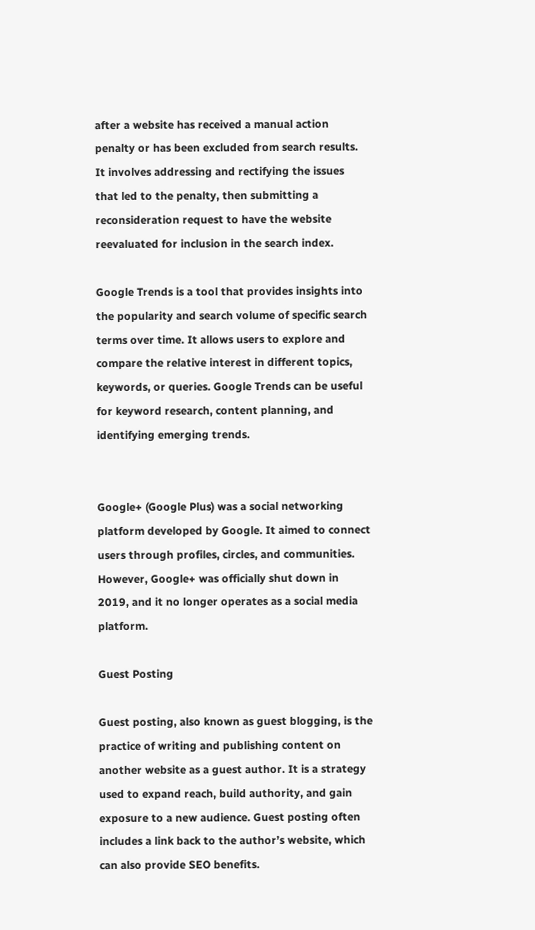after a website has received a manual action penalty or has been excluded from search results. It involves addressing and rectifying the issues that led to the penalty, then submitting a reconsideration request to have the website reevaluated for inclusion in the search index.

Google Trends is a tool that provides insights into the popularity and search volume of specific search terms over time. It allows users to explore and compare the relative interest in different topics, keywords, or queries. Google Trends can be useful for keyword research, content planning, and identifying emerging trends.


Google+ (Google Plus) was a social networking platform developed by Google. It aimed to connect users through profiles, circles, and communities. However, Google+ was officially shut down in 2019, and it no longer operates as a social media platform.

Guest Posting

Guest posting, also known as guest blogging, is the practice of writing and publishing content on another website as a guest author. It is a strategy used to expand reach, build authority, and gain exposure to a new audience. Guest posting often includes a link back to the author’s website, which can also provide SEO benefits.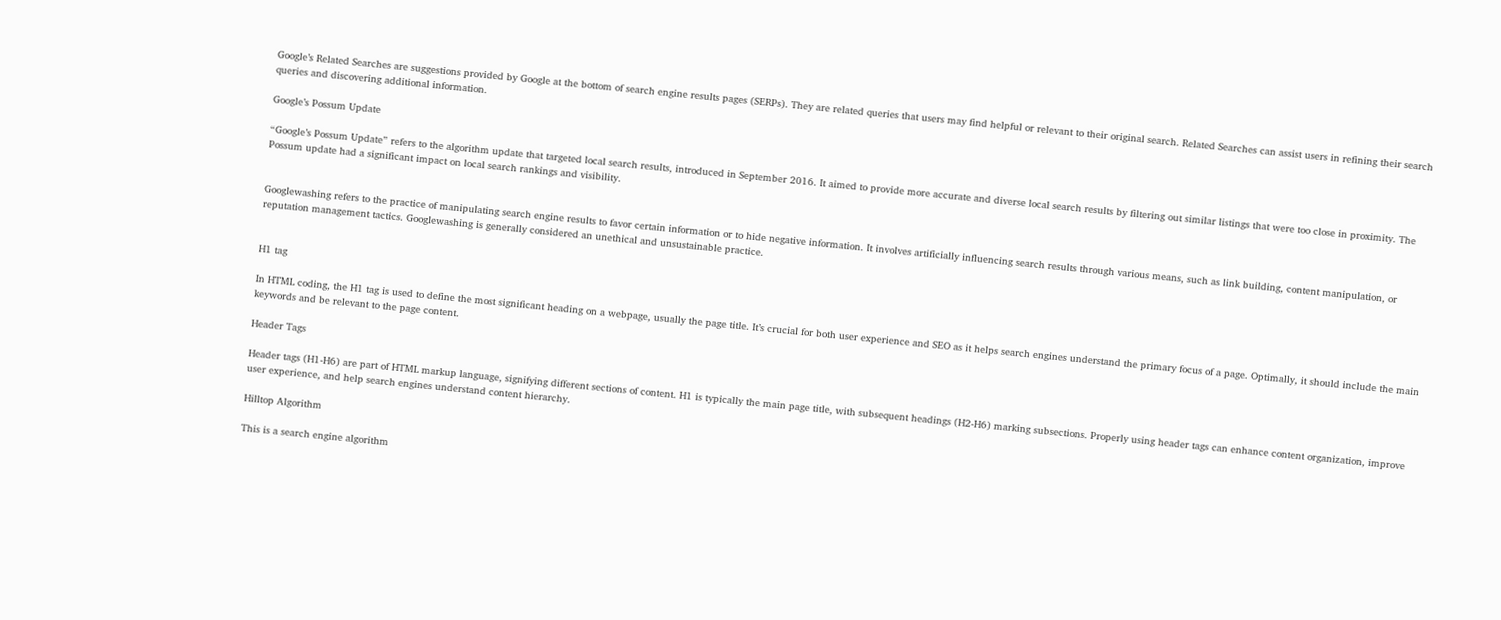Google’s Related Searches are suggestions provided by Google at the bottom of search engine results pages (SERPs). They are related queries that users may find helpful or relevant to their original search. Related Searches can assist users in refining their search queries and discovering additional information.

Google’s Possum Update

“Google’s Possum Update” refers to the algorithm update that targeted local search results, introduced in September 2016. It aimed to provide more accurate and diverse local search results by filtering out similar listings that were too close in proximity. The Possum update had a significant impact on local search rankings and visibility.


Googlewashing refers to the practice of manipulating search engine results to favor certain information or to hide negative information. It involves artificially influencing search results through various means, such as link building, content manipulation, or reputation management tactics. Googlewashing is generally considered an unethical and unsustainable practice.


H1 tag

In HTML coding, the H1 tag is used to define the most significant heading on a webpage, usually the page title. It’s crucial for both user experience and SEO as it helps search engines understand the primary focus of a page. Optimally, it should include the main keywords and be relevant to the page content.

Header Tags

Header tags (H1-H6) are part of HTML markup language, signifying different sections of content. H1 is typically the main page title, with subsequent headings (H2-H6) marking subsections. Properly using header tags can enhance content organization, improve user experience, and help search engines understand content hierarchy.

Hilltop Algorithm

This is a search engine algorithm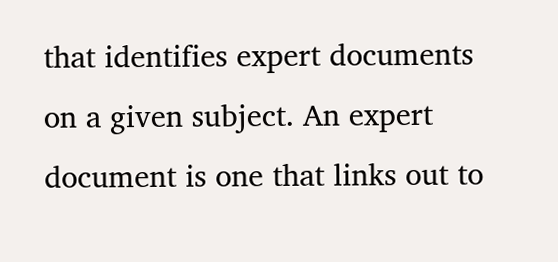that identifies expert documents on a given subject. An expert document is one that links out to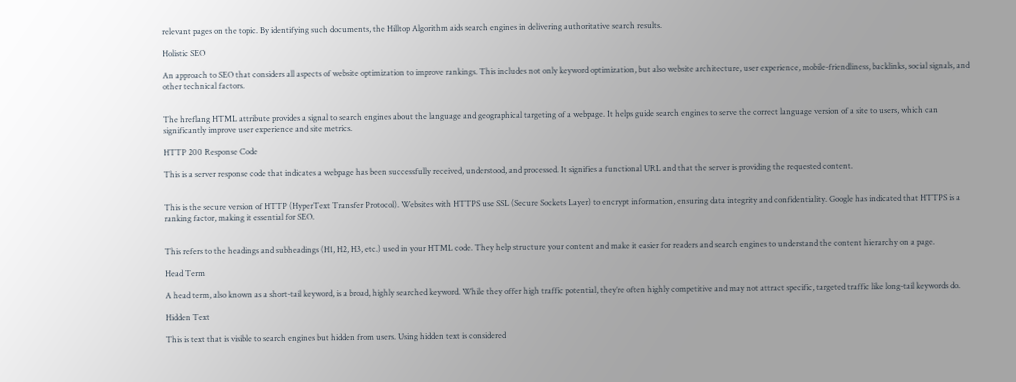relevant pages on the topic. By identifying such documents, the Hilltop Algorithm aids search engines in delivering authoritative search results.

Holistic SEO

An approach to SEO that considers all aspects of website optimization to improve rankings. This includes not only keyword optimization, but also website architecture, user experience, mobile-friendliness, backlinks, social signals, and other technical factors.


The hreflang HTML attribute provides a signal to search engines about the language and geographical targeting of a webpage. It helps guide search engines to serve the correct language version of a site to users, which can significantly improve user experience and site metrics.

HTTP 200 Response Code

This is a server response code that indicates a webpage has been successfully received, understood, and processed. It signifies a functional URL and that the server is providing the requested content.


This is the secure version of HTTP (HyperText Transfer Protocol). Websites with HTTPS use SSL (Secure Sockets Layer) to encrypt information, ensuring data integrity and confidentiality. Google has indicated that HTTPS is a ranking factor, making it essential for SEO.


This refers to the headings and subheadings (H1, H2, H3, etc.) used in your HTML code. They help structure your content and make it easier for readers and search engines to understand the content hierarchy on a page.

Head Term

A head term, also known as a short-tail keyword, is a broad, highly searched keyword. While they offer high traffic potential, they’re often highly competitive and may not attract specific, targeted traffic like long-tail keywords do.

Hidden Text

This is text that is visible to search engines but hidden from users. Using hidden text is considered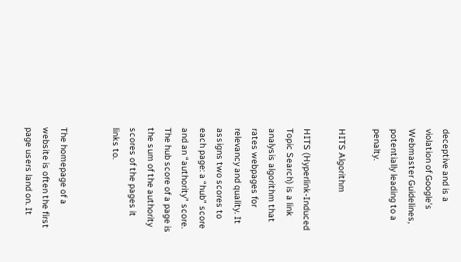deceptive and is a violation of Google’s Webmaster Guidelines, potentially leading to a penalty.

HITS Algorithm

HITS (Hyperlink-Induced Topic Search) is a link analysis algorithm that rates webpages for relevancy and quality. It assigns two scores to each page: a “hub” score and an “authority” score. The hub score of a page is the sum of the authority scores of the pages it links to.


The homepage of a website is often the first page users land on. It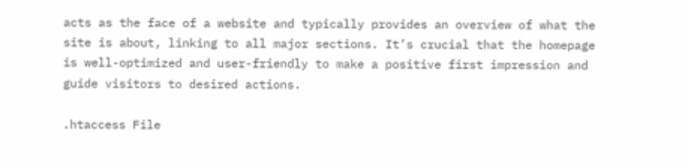acts as the face of a website and typically provides an overview of what the site is about, linking to all major sections. It’s crucial that the homepage is well-optimized and user-friendly to make a positive first impression and guide visitors to desired actions.

.htaccess File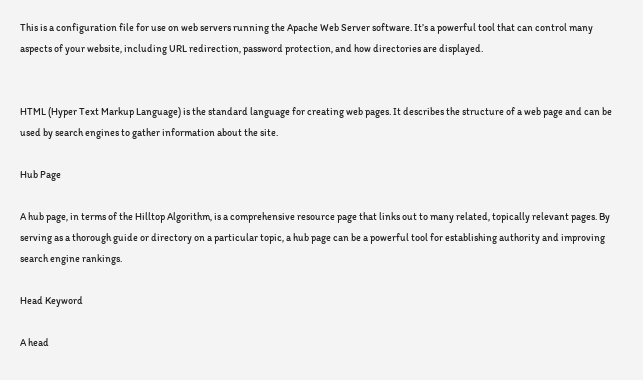This is a configuration file for use on web servers running the Apache Web Server software. It’s a powerful tool that can control many aspects of your website, including URL redirection, password protection, and how directories are displayed.


HTML (Hyper Text Markup Language) is the standard language for creating web pages. It describes the structure of a web page and can be used by search engines to gather information about the site.

Hub Page

A hub page, in terms of the Hilltop Algorithm, is a comprehensive resource page that links out to many related, topically relevant pages. By serving as a thorough guide or directory on a particular topic, a hub page can be a powerful tool for establishing authority and improving search engine rankings.

Head Keyword

A head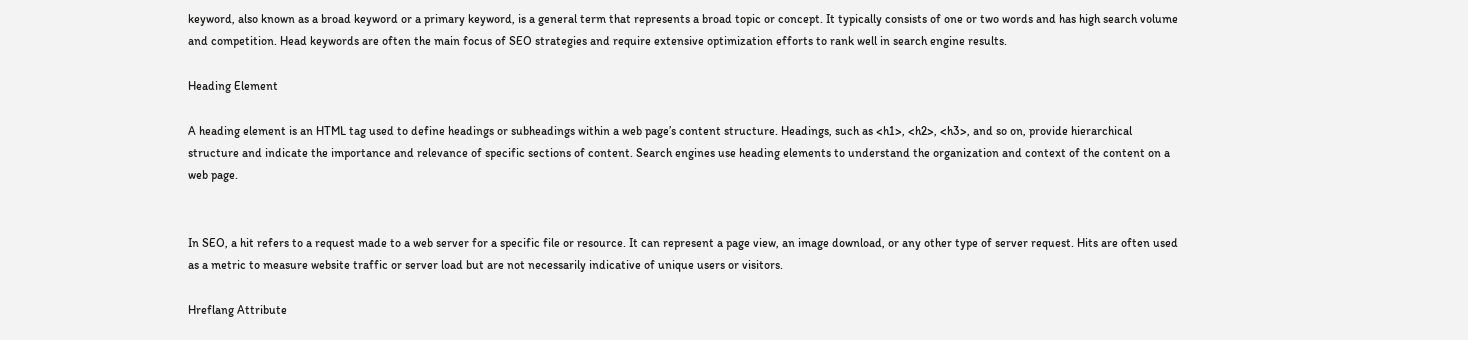keyword, also known as a broad keyword or a primary keyword, is a general term that represents a broad topic or concept. It typically consists of one or two words and has high search volume and competition. Head keywords are often the main focus of SEO strategies and require extensive optimization efforts to rank well in search engine results.

Heading Element

A heading element is an HTML tag used to define headings or subheadings within a web page’s content structure. Headings, such as <h1>, <h2>, <h3>, and so on, provide hierarchical structure and indicate the importance and relevance of specific sections of content. Search engines use heading elements to understand the organization and context of the content on a web page.


In SEO, a hit refers to a request made to a web server for a specific file or resource. It can represent a page view, an image download, or any other type of server request. Hits are often used as a metric to measure website traffic or server load but are not necessarily indicative of unique users or visitors.

Hreflang Attribute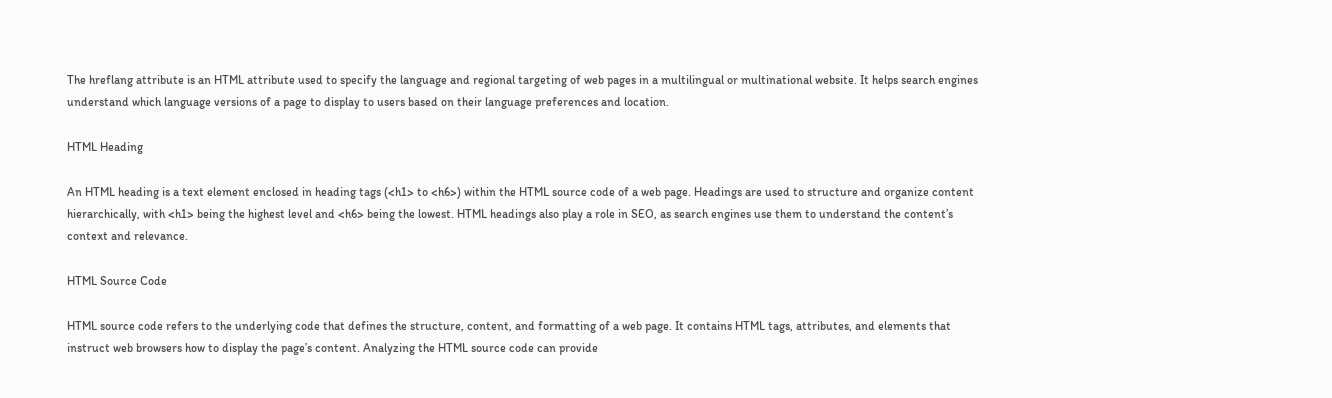The hreflang attribute is an HTML attribute used to specify the language and regional targeting of web pages in a multilingual or multinational website. It helps search engines understand which language versions of a page to display to users based on their language preferences and location.

HTML Heading

An HTML heading is a text element enclosed in heading tags (<h1> to <h6>) within the HTML source code of a web page. Headings are used to structure and organize content hierarchically, with <h1> being the highest level and <h6> being the lowest. HTML headings also play a role in SEO, as search engines use them to understand the content’s context and relevance.

HTML Source Code

HTML source code refers to the underlying code that defines the structure, content, and formatting of a web page. It contains HTML tags, attributes, and elements that instruct web browsers how to display the page’s content. Analyzing the HTML source code can provide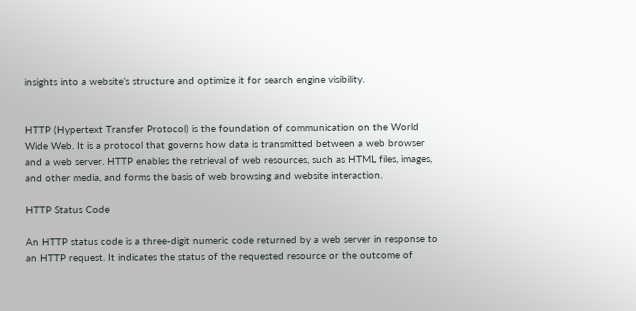insights into a website’s structure and optimize it for search engine visibility.


HTTP (Hypertext Transfer Protocol) is the foundation of communication on the World Wide Web. It is a protocol that governs how data is transmitted between a web browser and a web server. HTTP enables the retrieval of web resources, such as HTML files, images, and other media, and forms the basis of web browsing and website interaction.

HTTP Status Code

An HTTP status code is a three-digit numeric code returned by a web server in response to an HTTP request. It indicates the status of the requested resource or the outcome of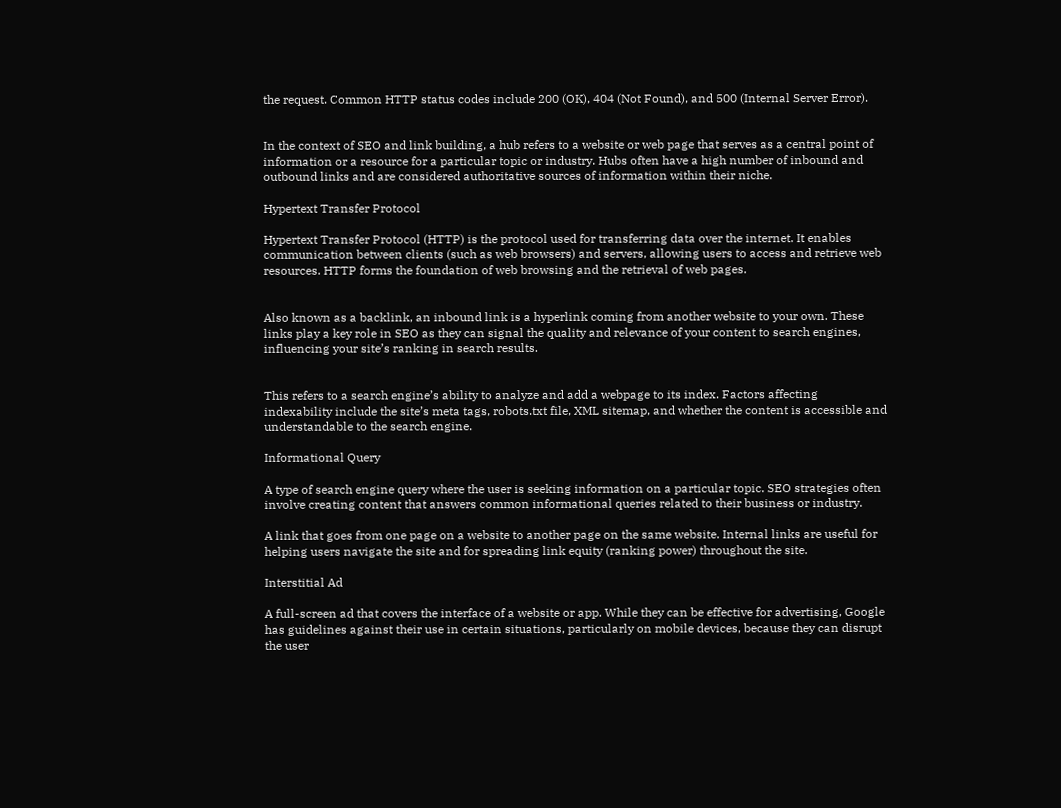the request. Common HTTP status codes include 200 (OK), 404 (Not Found), and 500 (Internal Server Error).


In the context of SEO and link building, a hub refers to a website or web page that serves as a central point of information or a resource for a particular topic or industry. Hubs often have a high number of inbound and outbound links and are considered authoritative sources of information within their niche.

Hypertext Transfer Protocol

Hypertext Transfer Protocol (HTTP) is the protocol used for transferring data over the internet. It enables communication between clients (such as web browsers) and servers, allowing users to access and retrieve web resources. HTTP forms the foundation of web browsing and the retrieval of web pages.


Also known as a backlink, an inbound link is a hyperlink coming from another website to your own. These links play a key role in SEO as they can signal the quality and relevance of your content to search engines, influencing your site’s ranking in search results.


This refers to a search engine’s ability to analyze and add a webpage to its index. Factors affecting indexability include the site’s meta tags, robots.txt file, XML sitemap, and whether the content is accessible and understandable to the search engine.

Informational Query

A type of search engine query where the user is seeking information on a particular topic. SEO strategies often involve creating content that answers common informational queries related to their business or industry.

A link that goes from one page on a website to another page on the same website. Internal links are useful for helping users navigate the site and for spreading link equity (ranking power) throughout the site.

Interstitial Ad

A full-screen ad that covers the interface of a website or app. While they can be effective for advertising, Google has guidelines against their use in certain situations, particularly on mobile devices, because they can disrupt the user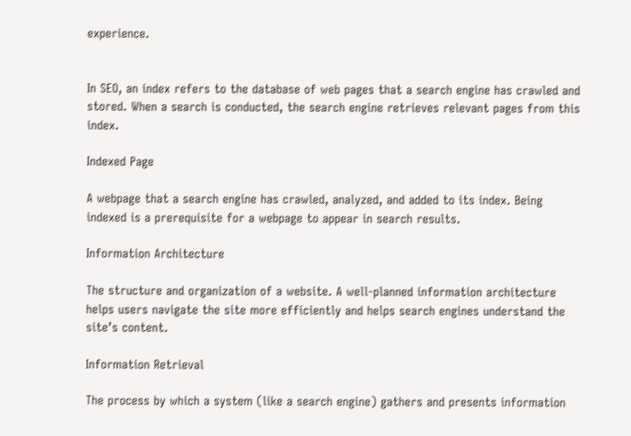experience.


In SEO, an index refers to the database of web pages that a search engine has crawled and stored. When a search is conducted, the search engine retrieves relevant pages from this index.

Indexed Page

A webpage that a search engine has crawled, analyzed, and added to its index. Being indexed is a prerequisite for a webpage to appear in search results.

Information Architecture

The structure and organization of a website. A well-planned information architecture helps users navigate the site more efficiently and helps search engines understand the site’s content.

Information Retrieval

The process by which a system (like a search engine) gathers and presents information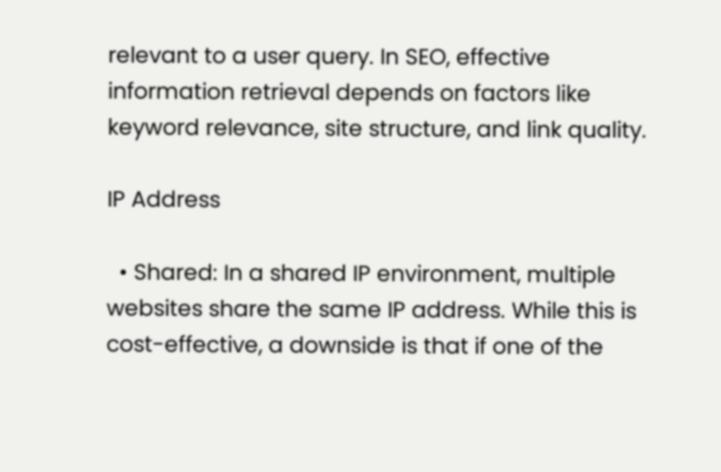relevant to a user query. In SEO, effective information retrieval depends on factors like keyword relevance, site structure, and link quality.

IP Address

  • Shared: In a shared IP environment, multiple websites share the same IP address. While this is cost-effective, a downside is that if one of the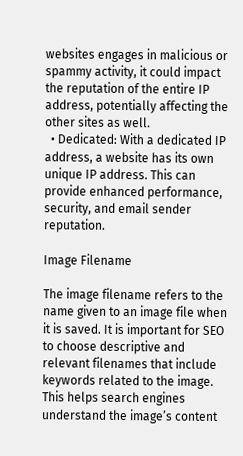websites engages in malicious or spammy activity, it could impact the reputation of the entire IP address, potentially affecting the other sites as well.
  • Dedicated: With a dedicated IP address, a website has its own unique IP address. This can provide enhanced performance, security, and email sender reputation.

Image Filename

The image filename refers to the name given to an image file when it is saved. It is important for SEO to choose descriptive and relevant filenames that include keywords related to the image. This helps search engines understand the image’s content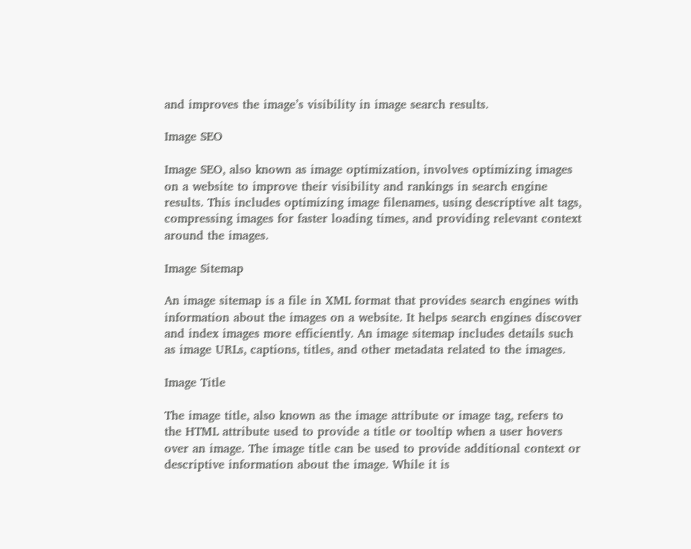and improves the image’s visibility in image search results.

Image SEO

Image SEO, also known as image optimization, involves optimizing images on a website to improve their visibility and rankings in search engine results. This includes optimizing image filenames, using descriptive alt tags, compressing images for faster loading times, and providing relevant context around the images.

Image Sitemap

An image sitemap is a file in XML format that provides search engines with information about the images on a website. It helps search engines discover and index images more efficiently. An image sitemap includes details such as image URLs, captions, titles, and other metadata related to the images.

Image Title

The image title, also known as the image attribute or image tag, refers to the HTML attribute used to provide a title or tooltip when a user hovers over an image. The image title can be used to provide additional context or descriptive information about the image. While it is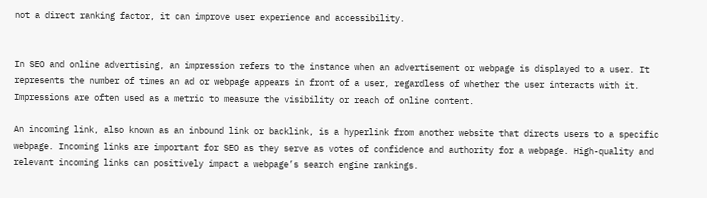not a direct ranking factor, it can improve user experience and accessibility.


In SEO and online advertising, an impression refers to the instance when an advertisement or webpage is displayed to a user. It represents the number of times an ad or webpage appears in front of a user, regardless of whether the user interacts with it. Impressions are often used as a metric to measure the visibility or reach of online content.

An incoming link, also known as an inbound link or backlink, is a hyperlink from another website that directs users to a specific webpage. Incoming links are important for SEO as they serve as votes of confidence and authority for a webpage. High-quality and relevant incoming links can positively impact a webpage’s search engine rankings.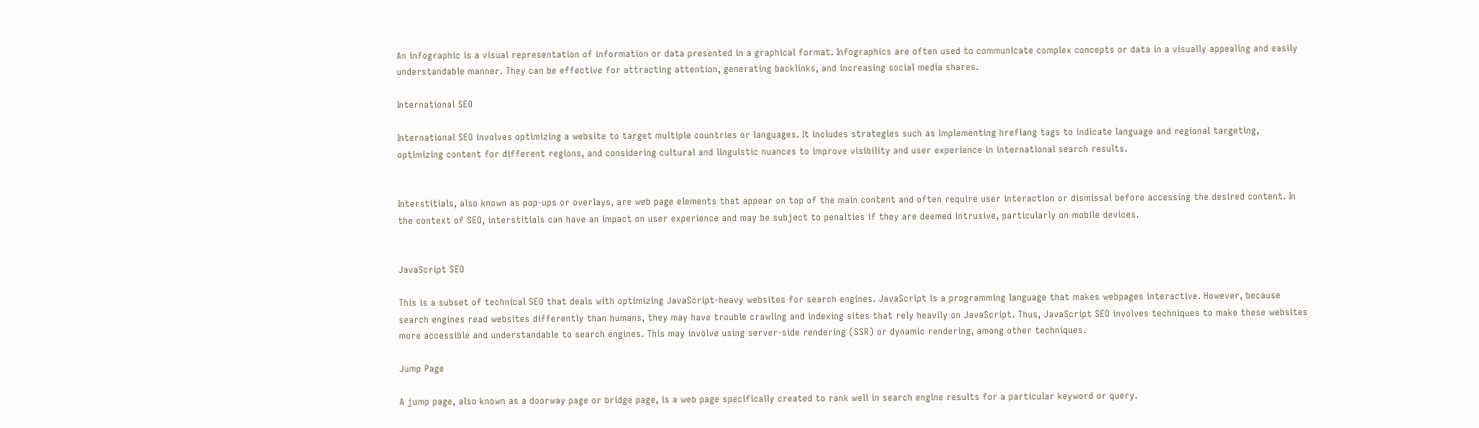An infographic is a visual representation of information or data presented in a graphical format. Infographics are often used to communicate complex concepts or data in a visually appealing and easily understandable manner. They can be effective for attracting attention, generating backlinks, and increasing social media shares.

International SEO

International SEO involves optimizing a website to target multiple countries or languages. It includes strategies such as implementing hreflang tags to indicate language and regional targeting, optimizing content for different regions, and considering cultural and linguistic nuances to improve visibility and user experience in international search results.


Interstitials, also known as pop-ups or overlays, are web page elements that appear on top of the main content and often require user interaction or dismissal before accessing the desired content. In the context of SEO, interstitials can have an impact on user experience and may be subject to penalties if they are deemed intrusive, particularly on mobile devices.


JavaScript SEO

This is a subset of technical SEO that deals with optimizing JavaScript-heavy websites for search engines. JavaScript is a programming language that makes webpages interactive. However, because search engines read websites differently than humans, they may have trouble crawling and indexing sites that rely heavily on JavaScript. Thus, JavaScript SEO involves techniques to make these websites more accessible and understandable to search engines. This may involve using server-side rendering (SSR) or dynamic rendering, among other techniques.

Jump Page

A jump page, also known as a doorway page or bridge page, is a web page specifically created to rank well in search engine results for a particular keyword or query.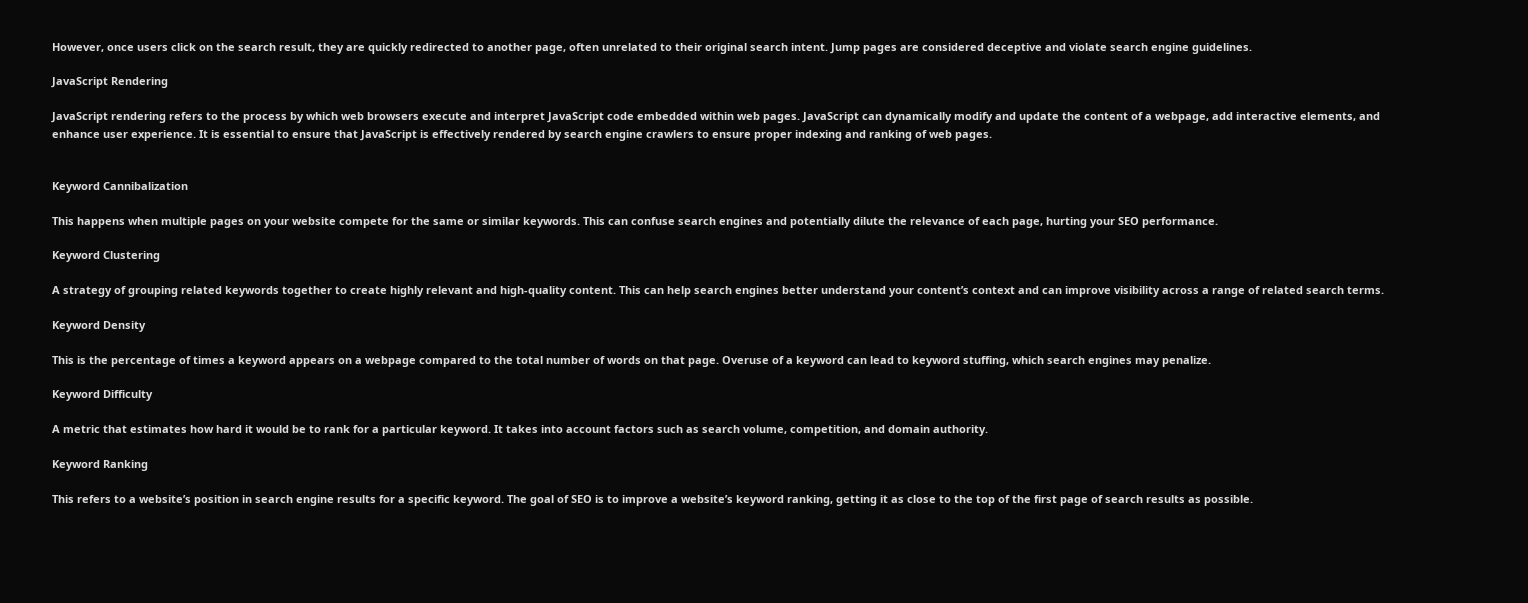However, once users click on the search result, they are quickly redirected to another page, often unrelated to their original search intent. Jump pages are considered deceptive and violate search engine guidelines.

JavaScript Rendering

JavaScript rendering refers to the process by which web browsers execute and interpret JavaScript code embedded within web pages. JavaScript can dynamically modify and update the content of a webpage, add interactive elements, and enhance user experience. It is essential to ensure that JavaScript is effectively rendered by search engine crawlers to ensure proper indexing and ranking of web pages.


Keyword Cannibalization

This happens when multiple pages on your website compete for the same or similar keywords. This can confuse search engines and potentially dilute the relevance of each page, hurting your SEO performance.

Keyword Clustering

A strategy of grouping related keywords together to create highly relevant and high-quality content. This can help search engines better understand your content’s context and can improve visibility across a range of related search terms.

Keyword Density

This is the percentage of times a keyword appears on a webpage compared to the total number of words on that page. Overuse of a keyword can lead to keyword stuffing, which search engines may penalize.

Keyword Difficulty

A metric that estimates how hard it would be to rank for a particular keyword. It takes into account factors such as search volume, competition, and domain authority.

Keyword Ranking

This refers to a website’s position in search engine results for a specific keyword. The goal of SEO is to improve a website’s keyword ranking, getting it as close to the top of the first page of search results as possible.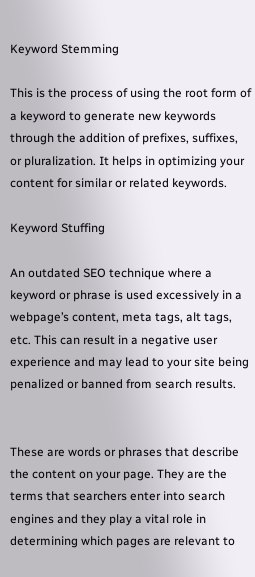Keyword Stemming

This is the process of using the root form of a keyword to generate new keywords through the addition of prefixes, suffixes, or pluralization. It helps in optimizing your content for similar or related keywords.

Keyword Stuffing

An outdated SEO technique where a keyword or phrase is used excessively in a webpage’s content, meta tags, alt tags, etc. This can result in a negative user experience and may lead to your site being penalized or banned from search results.


These are words or phrases that describe the content on your page. They are the terms that searchers enter into search engines and they play a vital role in determining which pages are relevant to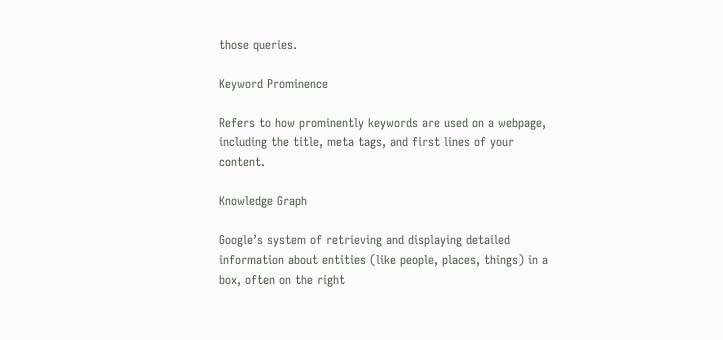those queries.

Keyword Prominence

Refers to how prominently keywords are used on a webpage, including the title, meta tags, and first lines of your content.

Knowledge Graph

Google’s system of retrieving and displaying detailed information about entities (like people, places, things) in a box, often on the right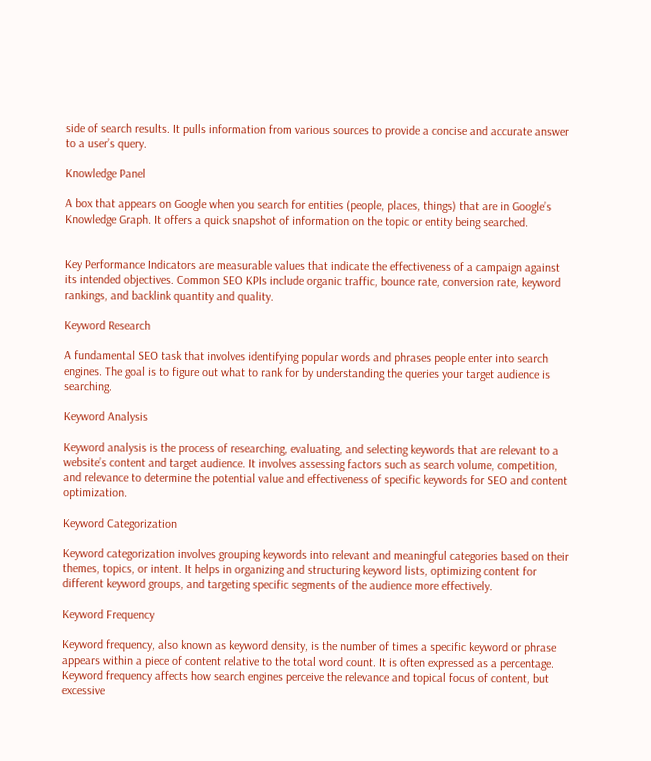side of search results. It pulls information from various sources to provide a concise and accurate answer to a user’s query.

Knowledge Panel

A box that appears on Google when you search for entities (people, places, things) that are in Google’s Knowledge Graph. It offers a quick snapshot of information on the topic or entity being searched.


Key Performance Indicators are measurable values that indicate the effectiveness of a campaign against its intended objectives. Common SEO KPIs include organic traffic, bounce rate, conversion rate, keyword rankings, and backlink quantity and quality.

Keyword Research

A fundamental SEO task that involves identifying popular words and phrases people enter into search engines. The goal is to figure out what to rank for by understanding the queries your target audience is searching.

Keyword Analysis

Keyword analysis is the process of researching, evaluating, and selecting keywords that are relevant to a website’s content and target audience. It involves assessing factors such as search volume, competition, and relevance to determine the potential value and effectiveness of specific keywords for SEO and content optimization.

Keyword Categorization

Keyword categorization involves grouping keywords into relevant and meaningful categories based on their themes, topics, or intent. It helps in organizing and structuring keyword lists, optimizing content for different keyword groups, and targeting specific segments of the audience more effectively.

Keyword Frequency

Keyword frequency, also known as keyword density, is the number of times a specific keyword or phrase appears within a piece of content relative to the total word count. It is often expressed as a percentage. Keyword frequency affects how search engines perceive the relevance and topical focus of content, but excessive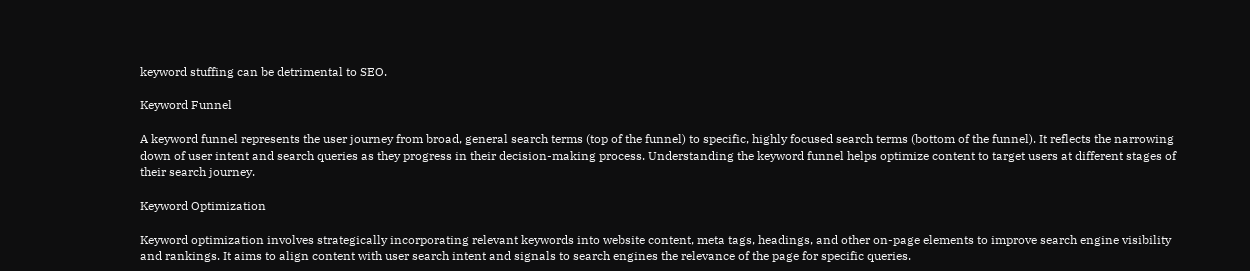keyword stuffing can be detrimental to SEO.

Keyword Funnel

A keyword funnel represents the user journey from broad, general search terms (top of the funnel) to specific, highly focused search terms (bottom of the funnel). It reflects the narrowing down of user intent and search queries as they progress in their decision-making process. Understanding the keyword funnel helps optimize content to target users at different stages of their search journey.

Keyword Optimization

Keyword optimization involves strategically incorporating relevant keywords into website content, meta tags, headings, and other on-page elements to improve search engine visibility and rankings. It aims to align content with user search intent and signals to search engines the relevance of the page for specific queries.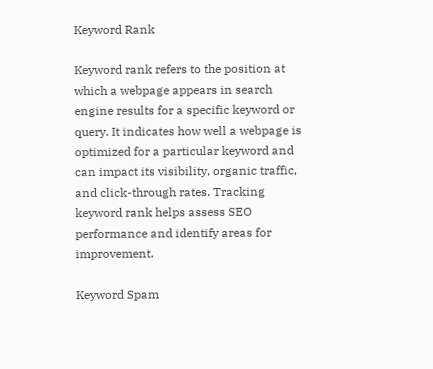Keyword Rank

Keyword rank refers to the position at which a webpage appears in search engine results for a specific keyword or query. It indicates how well a webpage is optimized for a particular keyword and can impact its visibility, organic traffic, and click-through rates. Tracking keyword rank helps assess SEO performance and identify areas for improvement.

Keyword Spam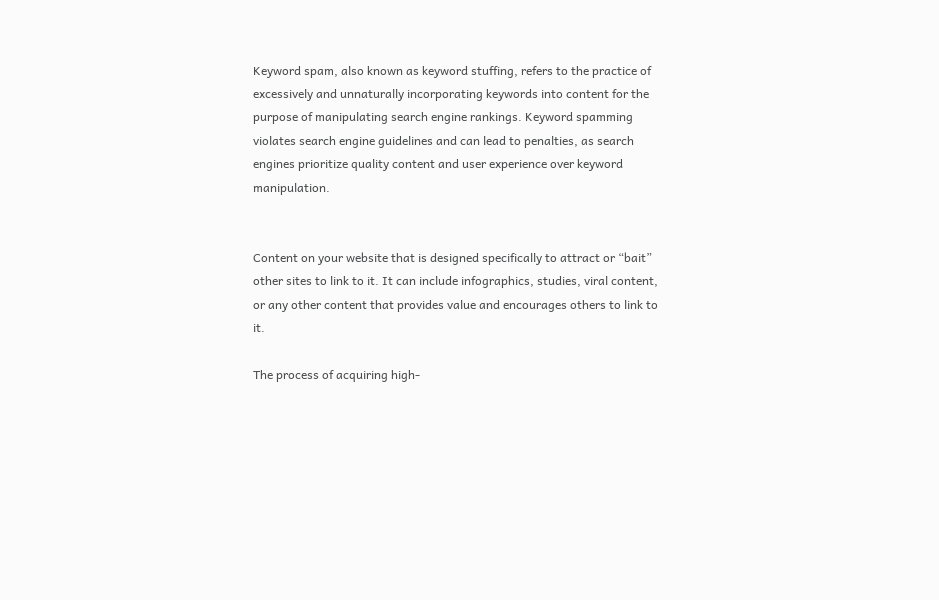Keyword spam, also known as keyword stuffing, refers to the practice of excessively and unnaturally incorporating keywords into content for the purpose of manipulating search engine rankings. Keyword spamming violates search engine guidelines and can lead to penalties, as search engines prioritize quality content and user experience over keyword manipulation.


Content on your website that is designed specifically to attract or “bait” other sites to link to it. It can include infographics, studies, viral content, or any other content that provides value and encourages others to link to it.

The process of acquiring high-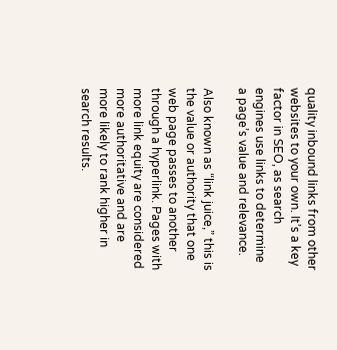quality inbound links from other websites to your own. It’s a key factor in SEO, as search engines use links to determine a page’s value and relevance.

Also known as “link juice,” this is the value or authority that one web page passes to another through a hyperlink. Pages with more link equity are considered more authoritative and are more likely to rank higher in search results.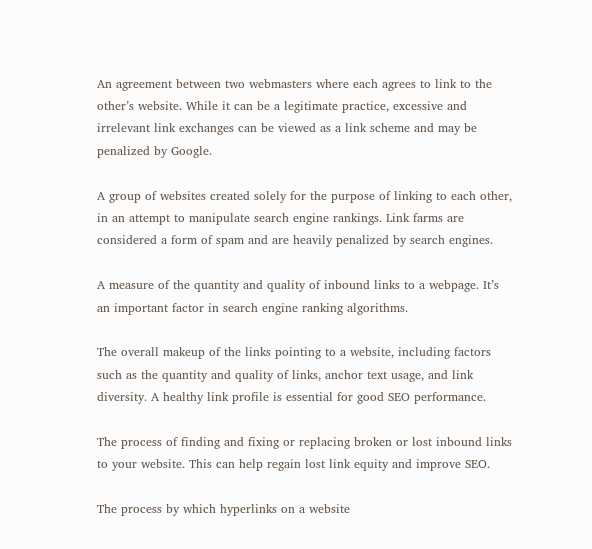An agreement between two webmasters where each agrees to link to the other’s website. While it can be a legitimate practice, excessive and irrelevant link exchanges can be viewed as a link scheme and may be penalized by Google.

A group of websites created solely for the purpose of linking to each other, in an attempt to manipulate search engine rankings. Link farms are considered a form of spam and are heavily penalized by search engines.

A measure of the quantity and quality of inbound links to a webpage. It’s an important factor in search engine ranking algorithms.

The overall makeup of the links pointing to a website, including factors such as the quantity and quality of links, anchor text usage, and link diversity. A healthy link profile is essential for good SEO performance.

The process of finding and fixing or replacing broken or lost inbound links to your website. This can help regain lost link equity and improve SEO.

The process by which hyperlinks on a website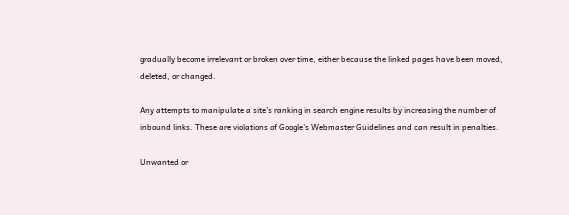gradually become irrelevant or broken over time, either because the linked pages have been moved, deleted, or changed.

Any attempts to manipulate a site’s ranking in search engine results by increasing the number of inbound links. These are violations of Google’s Webmaster Guidelines and can result in penalties.

Unwanted or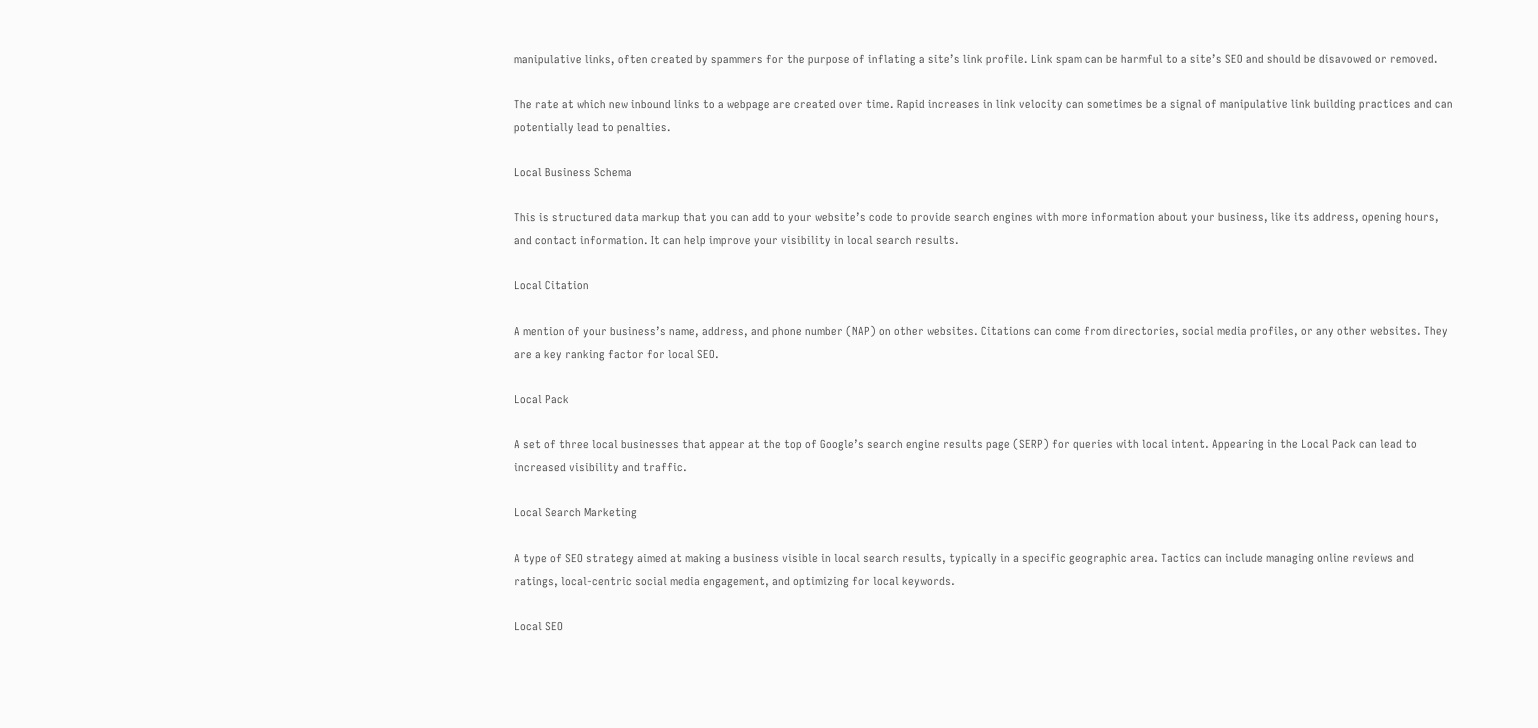manipulative links, often created by spammers for the purpose of inflating a site’s link profile. Link spam can be harmful to a site’s SEO and should be disavowed or removed.

The rate at which new inbound links to a webpage are created over time. Rapid increases in link velocity can sometimes be a signal of manipulative link building practices and can potentially lead to penalties.

Local Business Schema

This is structured data markup that you can add to your website’s code to provide search engines with more information about your business, like its address, opening hours, and contact information. It can help improve your visibility in local search results.

Local Citation

A mention of your business’s name, address, and phone number (NAP) on other websites. Citations can come from directories, social media profiles, or any other websites. They are a key ranking factor for local SEO.

Local Pack

A set of three local businesses that appear at the top of Google’s search engine results page (SERP) for queries with local intent. Appearing in the Local Pack can lead to increased visibility and traffic.

Local Search Marketing

A type of SEO strategy aimed at making a business visible in local search results, typically in a specific geographic area. Tactics can include managing online reviews and ratings, local-centric social media engagement, and optimizing for local keywords.

Local SEO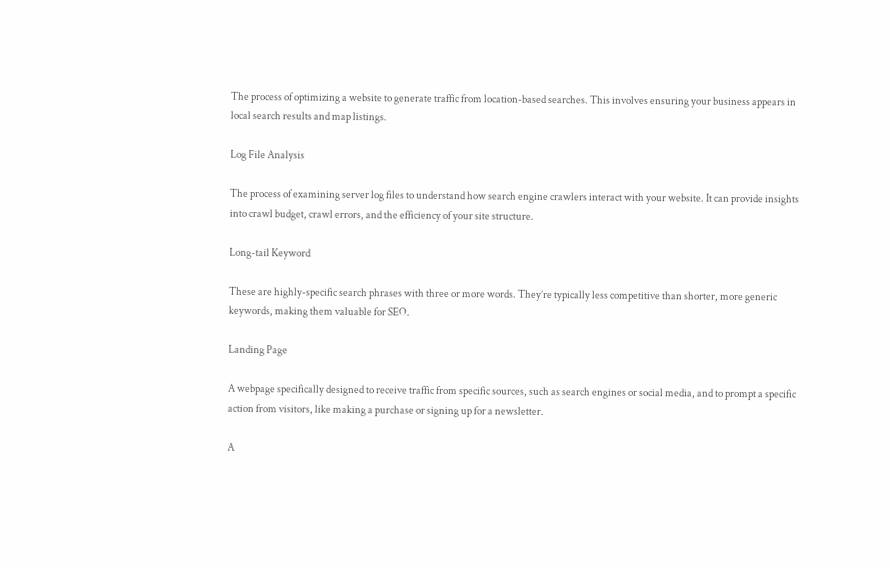The process of optimizing a website to generate traffic from location-based searches. This involves ensuring your business appears in local search results and map listings.

Log File Analysis

The process of examining server log files to understand how search engine crawlers interact with your website. It can provide insights into crawl budget, crawl errors, and the efficiency of your site structure.

Long-tail Keyword

These are highly-specific search phrases with three or more words. They’re typically less competitive than shorter, more generic keywords, making them valuable for SEO.

Landing Page

A webpage specifically designed to receive traffic from specific sources, such as search engines or social media, and to prompt a specific action from visitors, like making a purchase or signing up for a newsletter.

A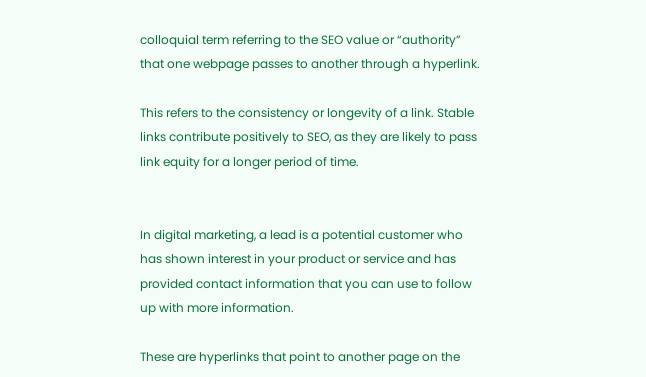colloquial term referring to the SEO value or “authority” that one webpage passes to another through a hyperlink.

This refers to the consistency or longevity of a link. Stable links contribute positively to SEO, as they are likely to pass link equity for a longer period of time.


In digital marketing, a lead is a potential customer who has shown interest in your product or service and has provided contact information that you can use to follow up with more information.

These are hyperlinks that point to another page on the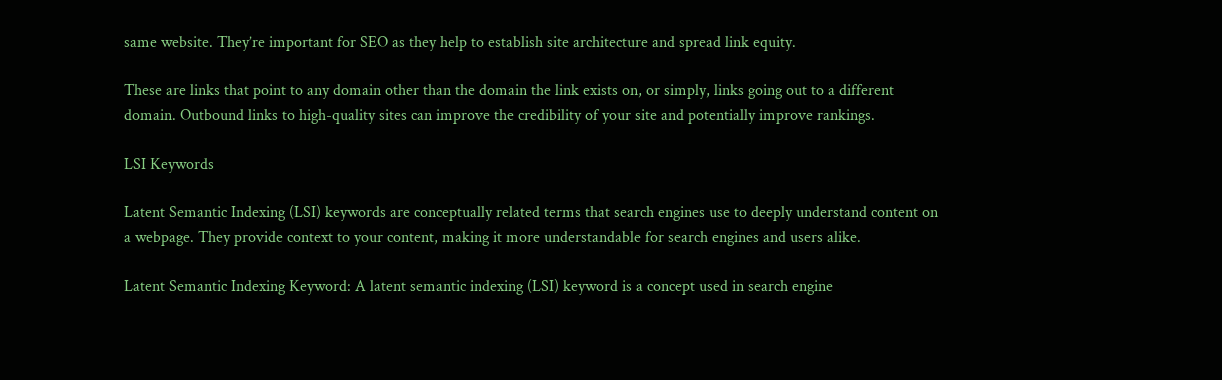same website. They’re important for SEO as they help to establish site architecture and spread link equity.

These are links that point to any domain other than the domain the link exists on, or simply, links going out to a different domain. Outbound links to high-quality sites can improve the credibility of your site and potentially improve rankings.

LSI Keywords

Latent Semantic Indexing (LSI) keywords are conceptually related terms that search engines use to deeply understand content on a webpage. They provide context to your content, making it more understandable for search engines and users alike.

Latent Semantic Indexing Keyword: A latent semantic indexing (LSI) keyword is a concept used in search engine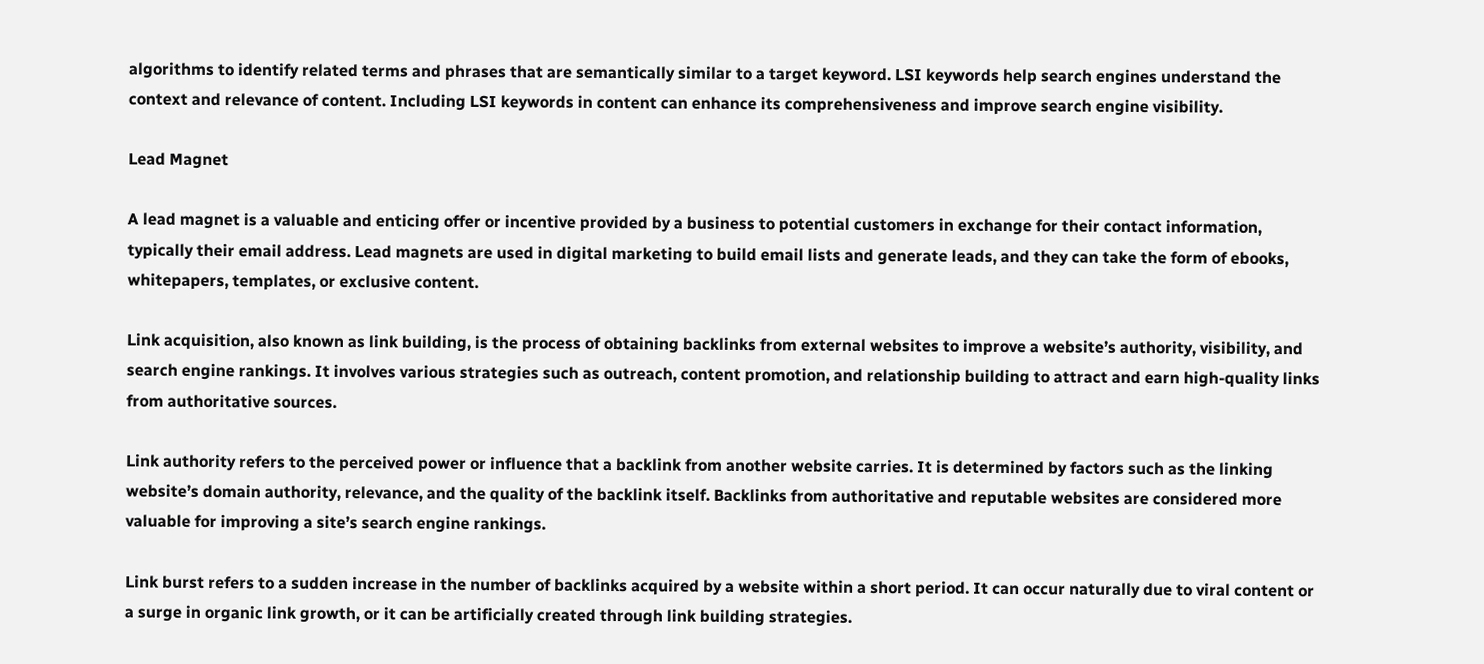algorithms to identify related terms and phrases that are semantically similar to a target keyword. LSI keywords help search engines understand the context and relevance of content. Including LSI keywords in content can enhance its comprehensiveness and improve search engine visibility.

Lead Magnet

A lead magnet is a valuable and enticing offer or incentive provided by a business to potential customers in exchange for their contact information, typically their email address. Lead magnets are used in digital marketing to build email lists and generate leads, and they can take the form of ebooks, whitepapers, templates, or exclusive content.

Link acquisition, also known as link building, is the process of obtaining backlinks from external websites to improve a website’s authority, visibility, and search engine rankings. It involves various strategies such as outreach, content promotion, and relationship building to attract and earn high-quality links from authoritative sources.

Link authority refers to the perceived power or influence that a backlink from another website carries. It is determined by factors such as the linking website’s domain authority, relevance, and the quality of the backlink itself. Backlinks from authoritative and reputable websites are considered more valuable for improving a site’s search engine rankings.

Link burst refers to a sudden increase in the number of backlinks acquired by a website within a short period. It can occur naturally due to viral content or a surge in organic link growth, or it can be artificially created through link building strategies.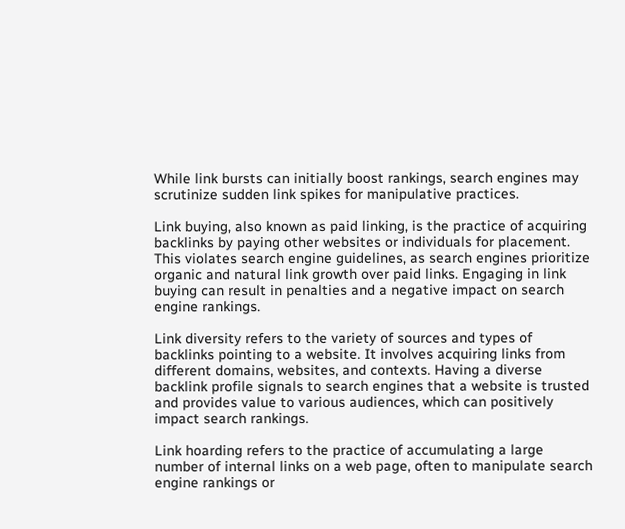While link bursts can initially boost rankings, search engines may scrutinize sudden link spikes for manipulative practices.

Link buying, also known as paid linking, is the practice of acquiring backlinks by paying other websites or individuals for placement. This violates search engine guidelines, as search engines prioritize organic and natural link growth over paid links. Engaging in link buying can result in penalties and a negative impact on search engine rankings.

Link diversity refers to the variety of sources and types of backlinks pointing to a website. It involves acquiring links from different domains, websites, and contexts. Having a diverse backlink profile signals to search engines that a website is trusted and provides value to various audiences, which can positively impact search rankings.

Link hoarding refers to the practice of accumulating a large number of internal links on a web page, often to manipulate search engine rankings or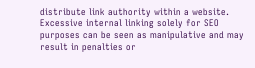distribute link authority within a website. Excessive internal linking solely for SEO purposes can be seen as manipulative and may result in penalties or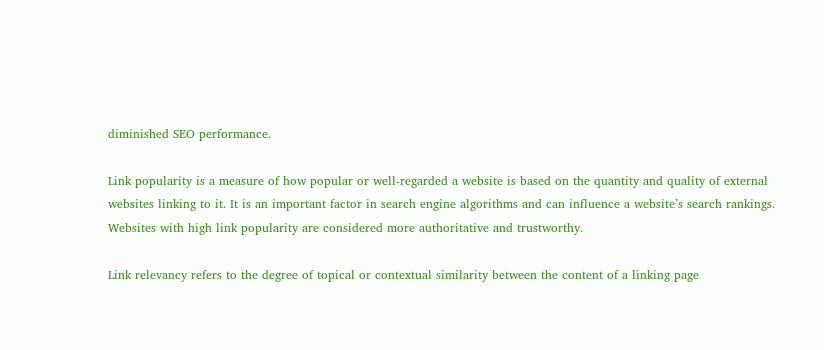diminished SEO performance.

Link popularity is a measure of how popular or well-regarded a website is based on the quantity and quality of external websites linking to it. It is an important factor in search engine algorithms and can influence a website’s search rankings. Websites with high link popularity are considered more authoritative and trustworthy.

Link relevancy refers to the degree of topical or contextual similarity between the content of a linking page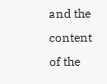and the content of the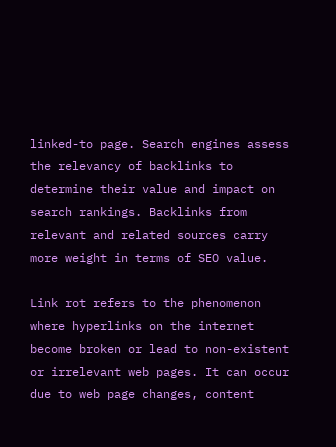linked-to page. Search engines assess the relevancy of backlinks to determine their value and impact on search rankings. Backlinks from relevant and related sources carry more weight in terms of SEO value.

Link rot refers to the phenomenon where hyperlinks on the internet become broken or lead to non-existent or irrelevant web pages. It can occur due to web page changes, content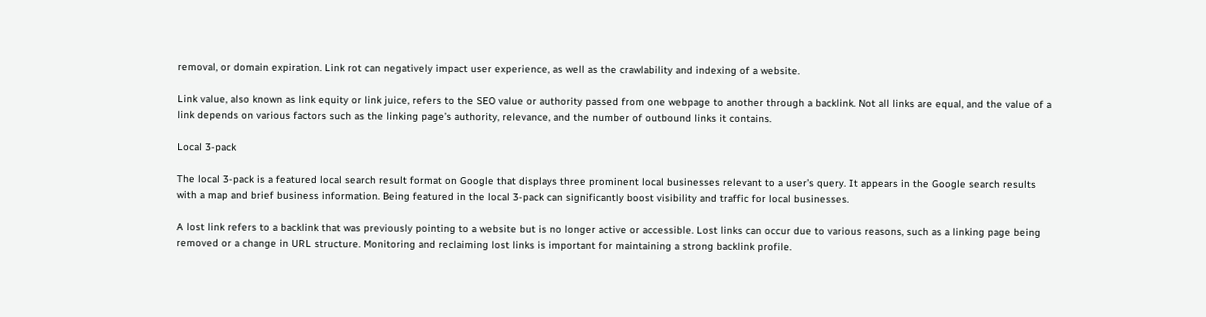removal, or domain expiration. Link rot can negatively impact user experience, as well as the crawlability and indexing of a website.

Link value, also known as link equity or link juice, refers to the SEO value or authority passed from one webpage to another through a backlink. Not all links are equal, and the value of a link depends on various factors such as the linking page’s authority, relevance, and the number of outbound links it contains.

Local 3-pack

The local 3-pack is a featured local search result format on Google that displays three prominent local businesses relevant to a user’s query. It appears in the Google search results with a map and brief business information. Being featured in the local 3-pack can significantly boost visibility and traffic for local businesses.

A lost link refers to a backlink that was previously pointing to a website but is no longer active or accessible. Lost links can occur due to various reasons, such as a linking page being removed or a change in URL structure. Monitoring and reclaiming lost links is important for maintaining a strong backlink profile.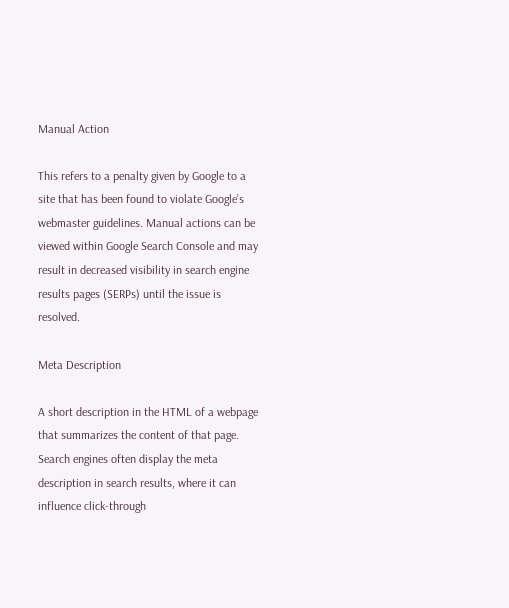Manual Action

This refers to a penalty given by Google to a site that has been found to violate Google’s webmaster guidelines. Manual actions can be viewed within Google Search Console and may result in decreased visibility in search engine results pages (SERPs) until the issue is resolved.

Meta Description

A short description in the HTML of a webpage that summarizes the content of that page. Search engines often display the meta description in search results, where it can influence click-through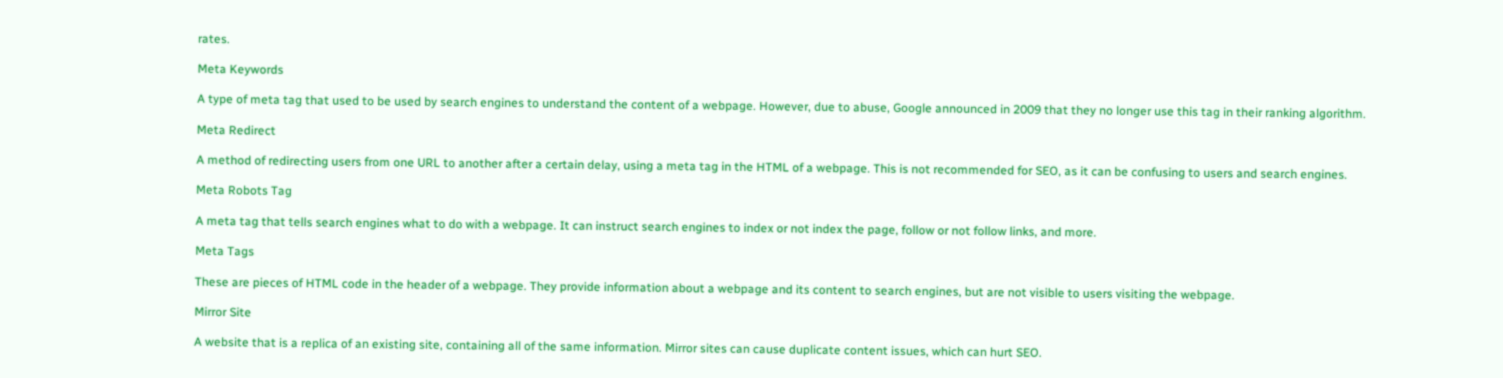rates.

Meta Keywords

A type of meta tag that used to be used by search engines to understand the content of a webpage. However, due to abuse, Google announced in 2009 that they no longer use this tag in their ranking algorithm.

Meta Redirect

A method of redirecting users from one URL to another after a certain delay, using a meta tag in the HTML of a webpage. This is not recommended for SEO, as it can be confusing to users and search engines.

Meta Robots Tag

A meta tag that tells search engines what to do with a webpage. It can instruct search engines to index or not index the page, follow or not follow links, and more.

Meta Tags

These are pieces of HTML code in the header of a webpage. They provide information about a webpage and its content to search engines, but are not visible to users visiting the webpage.

Mirror Site

A website that is a replica of an existing site, containing all of the same information. Mirror sites can cause duplicate content issues, which can hurt SEO.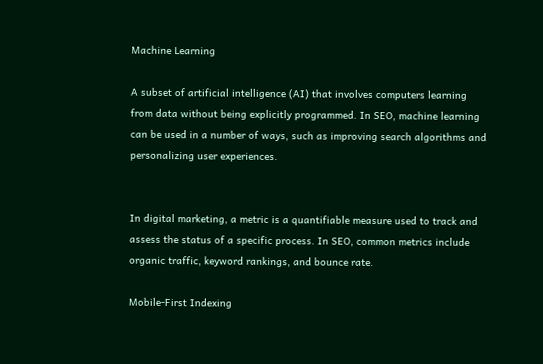Machine Learning

A subset of artificial intelligence (AI) that involves computers learning from data without being explicitly programmed. In SEO, machine learning can be used in a number of ways, such as improving search algorithms and personalizing user experiences.


In digital marketing, a metric is a quantifiable measure used to track and assess the status of a specific process. In SEO, common metrics include organic traffic, keyword rankings, and bounce rate.

Mobile-First Indexing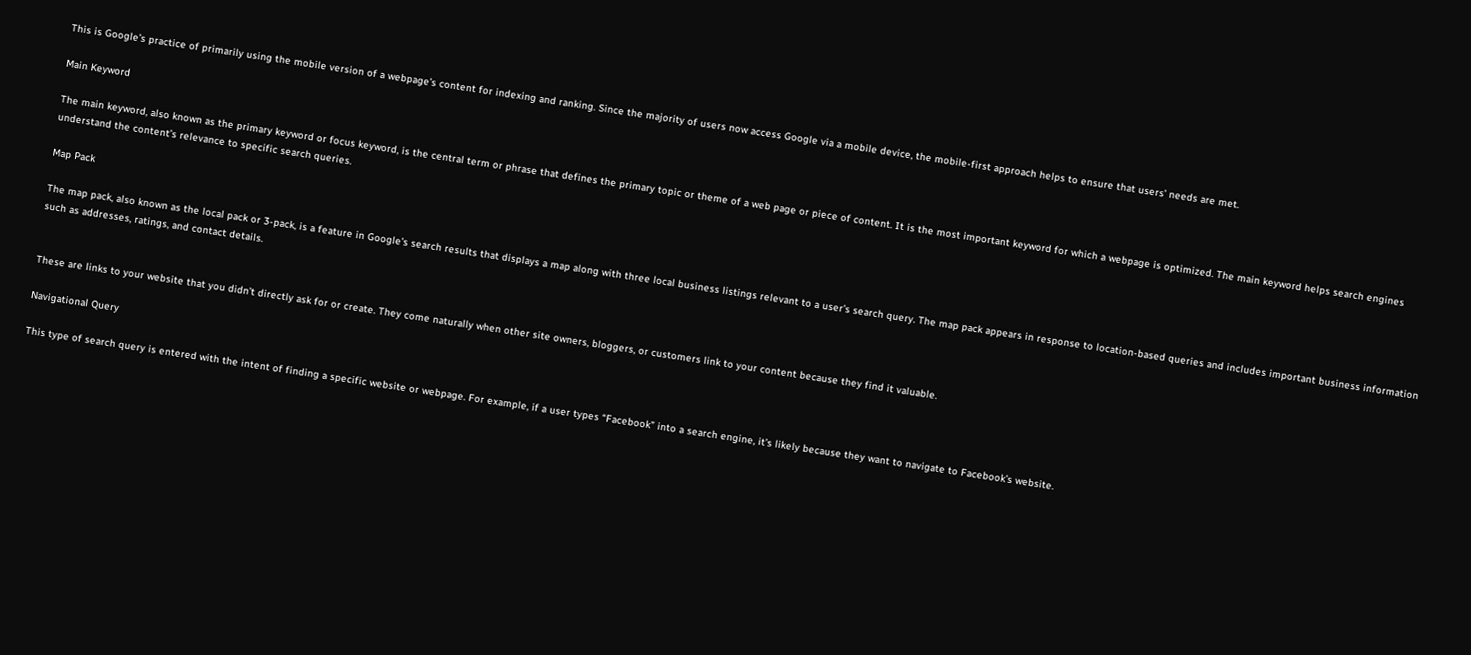This is Google’s practice of primarily using the mobile version of a webpage’s content for indexing and ranking. Since the majority of users now access Google via a mobile device, the mobile-first approach helps to ensure that users’ needs are met.

Main Keyword

The main keyword, also known as the primary keyword or focus keyword, is the central term or phrase that defines the primary topic or theme of a web page or piece of content. It is the most important keyword for which a webpage is optimized. The main keyword helps search engines understand the content’s relevance to specific search queries.

Map Pack

The map pack, also known as the local pack or 3-pack, is a feature in Google’s search results that displays a map along with three local business listings relevant to a user’s search query. The map pack appears in response to location-based queries and includes important business information such as addresses, ratings, and contact details.


These are links to your website that you didn’t directly ask for or create. They come naturally when other site owners, bloggers, or customers link to your content because they find it valuable.

Navigational Query

This type of search query is entered with the intent of finding a specific website or webpage. For example, if a user types “Facebook” into a search engine, it’s likely because they want to navigate to Facebook’s website.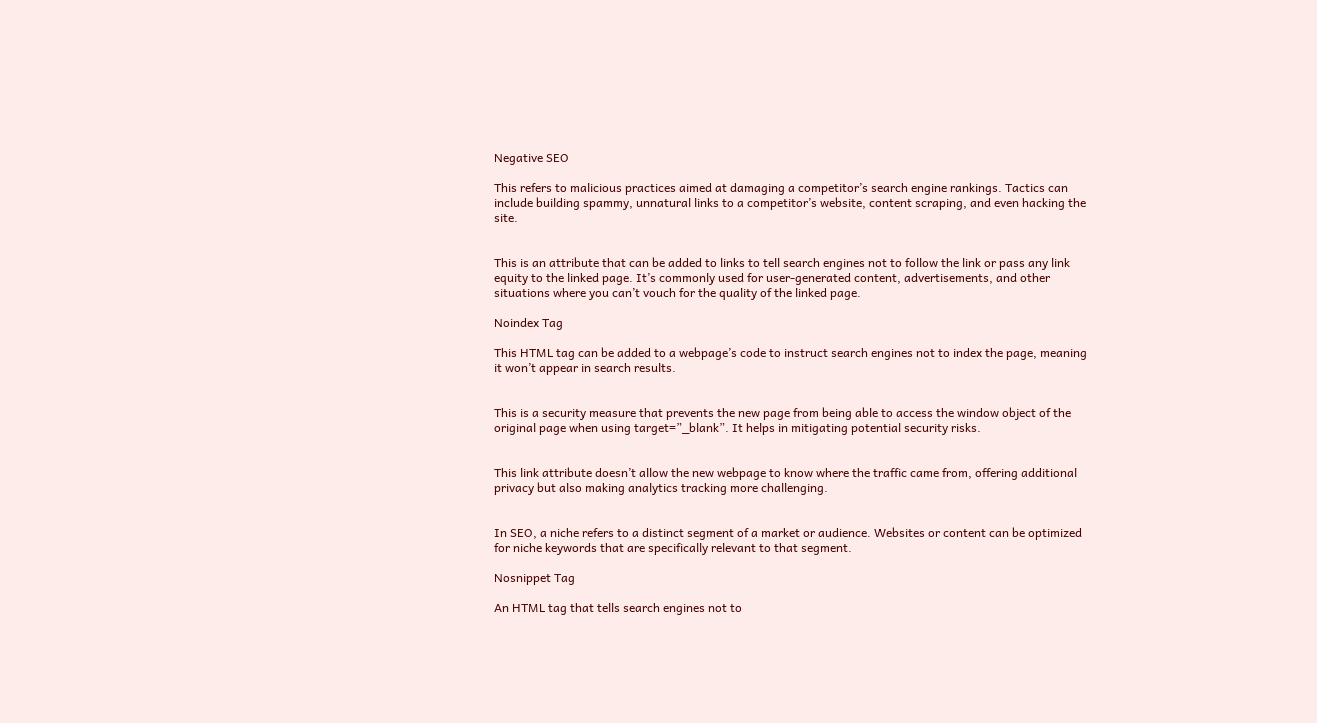Negative SEO

This refers to malicious practices aimed at damaging a competitor’s search engine rankings. Tactics can include building spammy, unnatural links to a competitor’s website, content scraping, and even hacking the site.


This is an attribute that can be added to links to tell search engines not to follow the link or pass any link equity to the linked page. It’s commonly used for user-generated content, advertisements, and other situations where you can’t vouch for the quality of the linked page.

Noindex Tag

This HTML tag can be added to a webpage’s code to instruct search engines not to index the page, meaning it won’t appear in search results.


This is a security measure that prevents the new page from being able to access the window object of the original page when using target=”_blank”. It helps in mitigating potential security risks.


This link attribute doesn’t allow the new webpage to know where the traffic came from, offering additional privacy but also making analytics tracking more challenging.


In SEO, a niche refers to a distinct segment of a market or audience. Websites or content can be optimized for niche keywords that are specifically relevant to that segment.

Nosnippet Tag

An HTML tag that tells search engines not to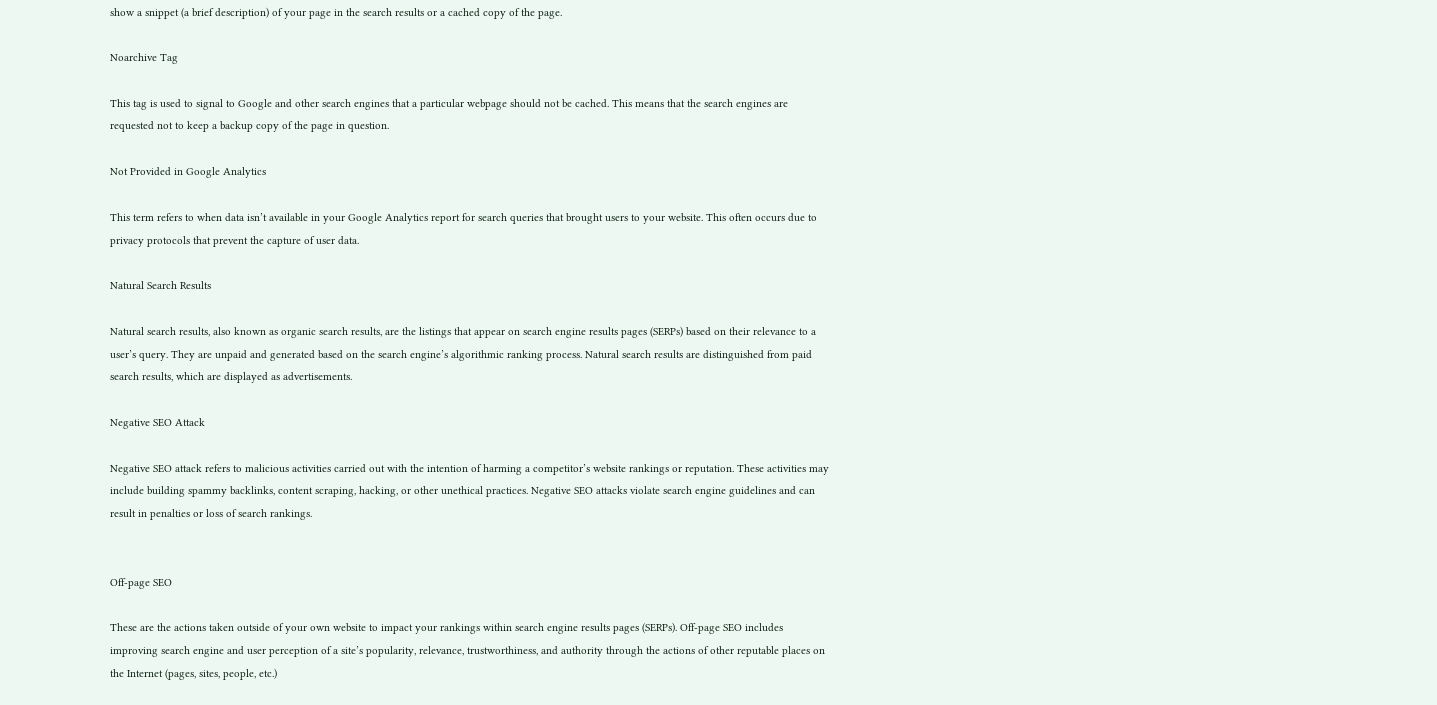show a snippet (a brief description) of your page in the search results or a cached copy of the page.

Noarchive Tag

This tag is used to signal to Google and other search engines that a particular webpage should not be cached. This means that the search engines are requested not to keep a backup copy of the page in question.

Not Provided in Google Analytics

This term refers to when data isn’t available in your Google Analytics report for search queries that brought users to your website. This often occurs due to privacy protocols that prevent the capture of user data.

Natural Search Results

Natural search results, also known as organic search results, are the listings that appear on search engine results pages (SERPs) based on their relevance to a user’s query. They are unpaid and generated based on the search engine’s algorithmic ranking process. Natural search results are distinguished from paid search results, which are displayed as advertisements.

Negative SEO Attack

Negative SEO attack refers to malicious activities carried out with the intention of harming a competitor’s website rankings or reputation. These activities may include building spammy backlinks, content scraping, hacking, or other unethical practices. Negative SEO attacks violate search engine guidelines and can result in penalties or loss of search rankings.


Off-page SEO

These are the actions taken outside of your own website to impact your rankings within search engine results pages (SERPs). Off-page SEO includes improving search engine and user perception of a site’s popularity, relevance, trustworthiness, and authority through the actions of other reputable places on the Internet (pages, sites, people, etc.)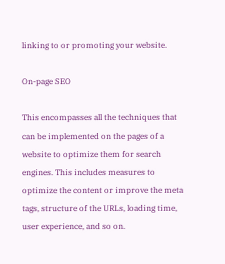linking to or promoting your website.

On-page SEO

This encompasses all the techniques that can be implemented on the pages of a website to optimize them for search engines. This includes measures to optimize the content or improve the meta tags, structure of the URLs, loading time, user experience, and so on.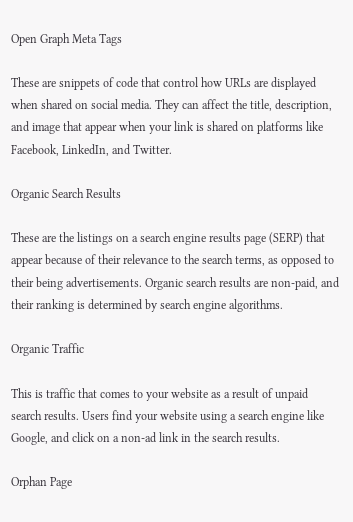Open Graph Meta Tags

These are snippets of code that control how URLs are displayed when shared on social media. They can affect the title, description, and image that appear when your link is shared on platforms like Facebook, LinkedIn, and Twitter.

Organic Search Results

These are the listings on a search engine results page (SERP) that appear because of their relevance to the search terms, as opposed to their being advertisements. Organic search results are non-paid, and their ranking is determined by search engine algorithms.

Organic Traffic

This is traffic that comes to your website as a result of unpaid search results. Users find your website using a search engine like Google, and click on a non-ad link in the search results.

Orphan Page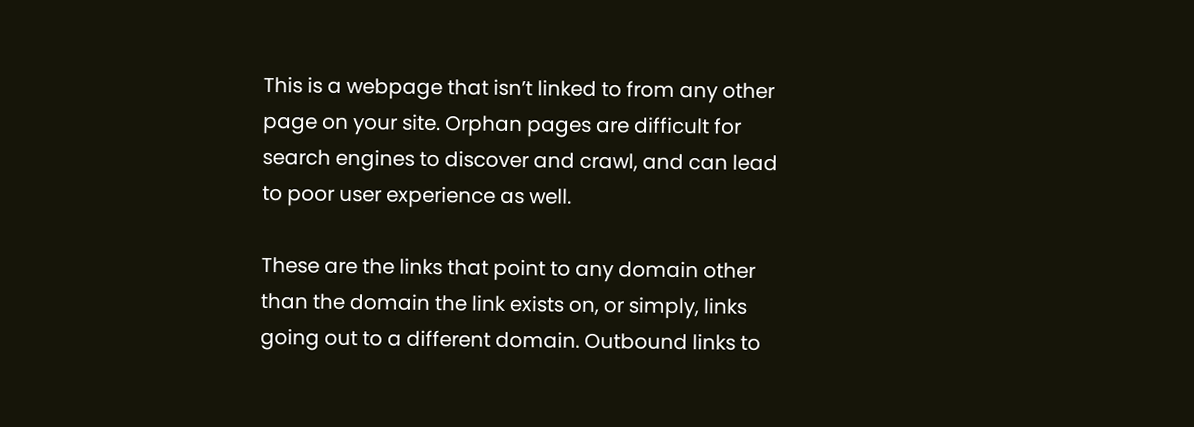This is a webpage that isn’t linked to from any other page on your site. Orphan pages are difficult for search engines to discover and crawl, and can lead to poor user experience as well.

These are the links that point to any domain other than the domain the link exists on, or simply, links going out to a different domain. Outbound links to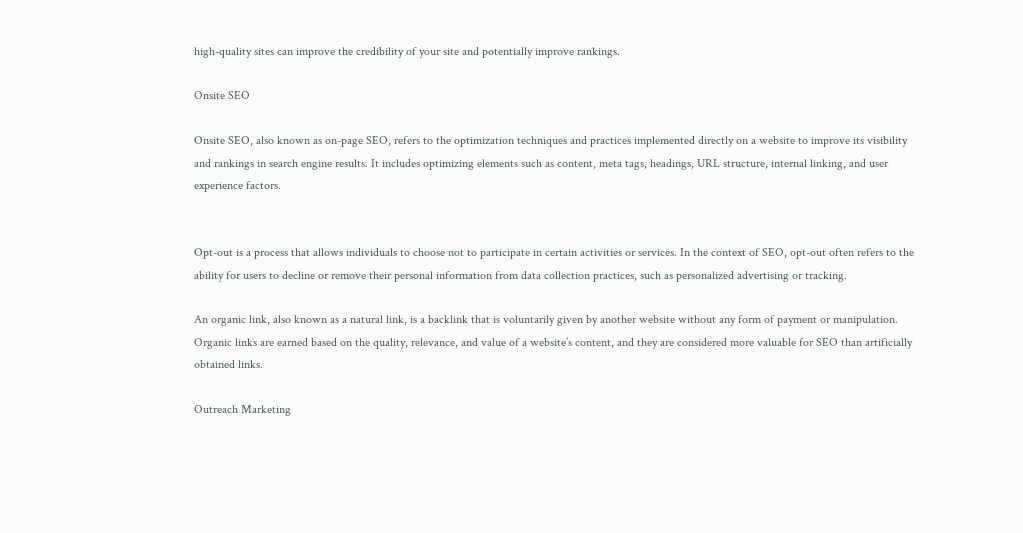high-quality sites can improve the credibility of your site and potentially improve rankings.

Onsite SEO

Onsite SEO, also known as on-page SEO, refers to the optimization techniques and practices implemented directly on a website to improve its visibility and rankings in search engine results. It includes optimizing elements such as content, meta tags, headings, URL structure, internal linking, and user experience factors.


Opt-out is a process that allows individuals to choose not to participate in certain activities or services. In the context of SEO, opt-out often refers to the ability for users to decline or remove their personal information from data collection practices, such as personalized advertising or tracking.

An organic link, also known as a natural link, is a backlink that is voluntarily given by another website without any form of payment or manipulation. Organic links are earned based on the quality, relevance, and value of a website’s content, and they are considered more valuable for SEO than artificially obtained links.

Outreach Marketing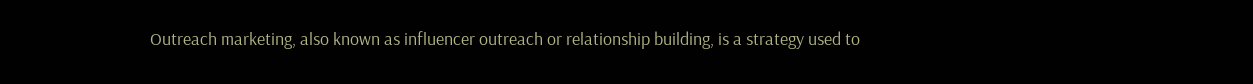Outreach marketing, also known as influencer outreach or relationship building, is a strategy used to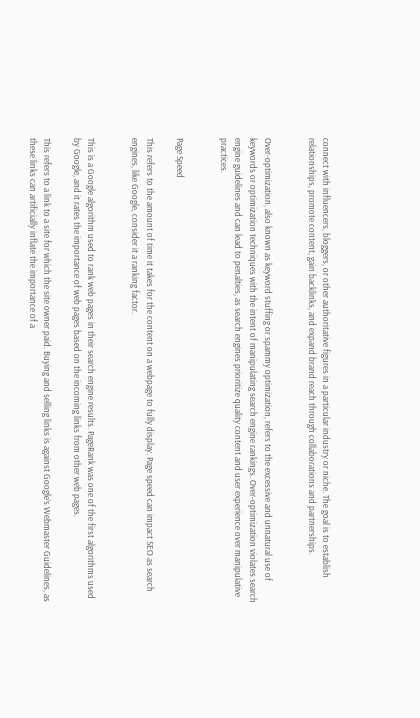connect with influencers, bloggers, or other authoritative figures in a particular industry or niche. The goal is to establish relationships, promote content, gain backlinks, and expand brand reach through collaborations and partnerships.


Over-optimization, also known as keyword stuffing or spammy optimization, refers to the excessive and unnatural use of keywords or optimization techniques with the intent of manipulating search engine rankings. Over-optimization violates search engine guidelines and can lead to penalties, as search engines prioritize quality content and user experience over manipulative practices.


Page Speed

This refers to the amount of time it takes for the content on a webpage to fully display. Page speed can impact SEO as search engines, like Google, consider it a ranking factor.


This is a Google algorithm used to rank web pages in their search engine results. PageRank was one of the first algorithms used by Google, and it rates the importance of web pages based on the incoming links from other web pages.

This refers to a link to a site for which the site owner paid. Buying and selling links is against Google’s Webmaster Guidelines, as these links can artificially inflate the importance of a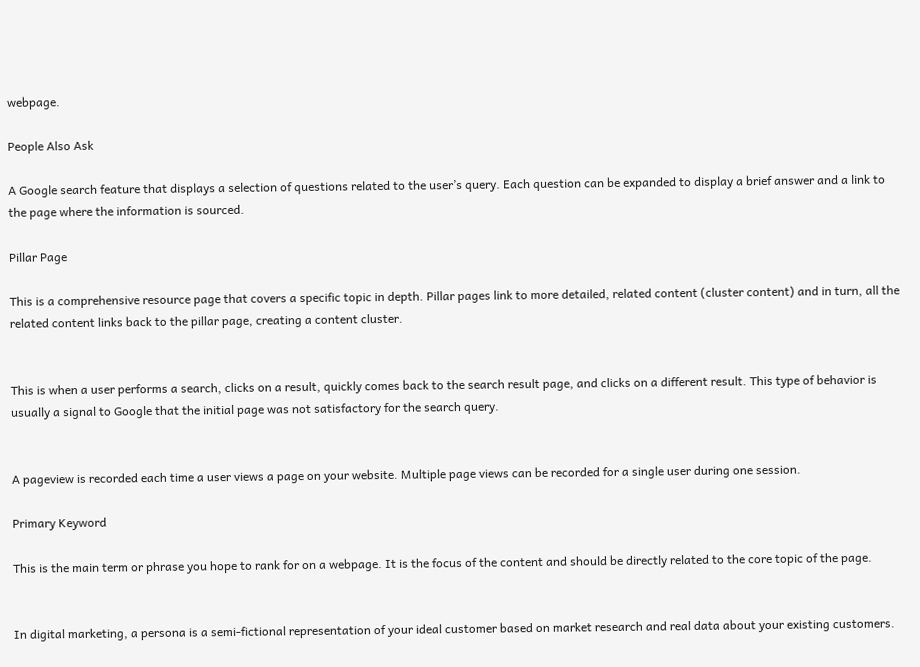webpage.

People Also Ask

A Google search feature that displays a selection of questions related to the user’s query. Each question can be expanded to display a brief answer and a link to the page where the information is sourced.

Pillar Page

This is a comprehensive resource page that covers a specific topic in depth. Pillar pages link to more detailed, related content (cluster content) and in turn, all the related content links back to the pillar page, creating a content cluster.


This is when a user performs a search, clicks on a result, quickly comes back to the search result page, and clicks on a different result. This type of behavior is usually a signal to Google that the initial page was not satisfactory for the search query.


A pageview is recorded each time a user views a page on your website. Multiple page views can be recorded for a single user during one session.

Primary Keyword

This is the main term or phrase you hope to rank for on a webpage. It is the focus of the content and should be directly related to the core topic of the page.


In digital marketing, a persona is a semi-fictional representation of your ideal customer based on market research and real data about your existing customers.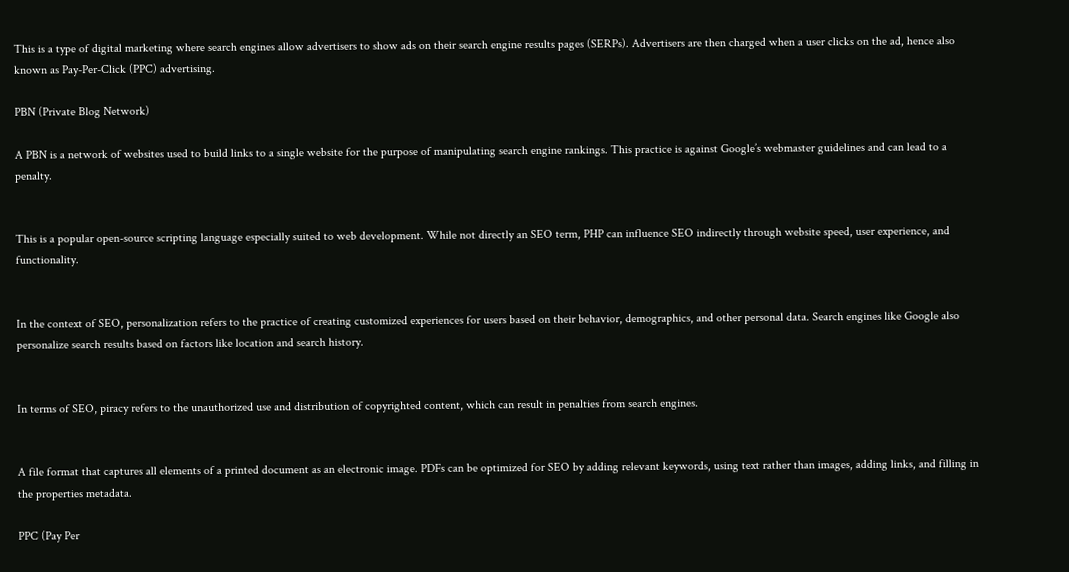This is a type of digital marketing where search engines allow advertisers to show ads on their search engine results pages (SERPs). Advertisers are then charged when a user clicks on the ad, hence also known as Pay-Per-Click (PPC) advertising.

PBN (Private Blog Network)

A PBN is a network of websites used to build links to a single website for the purpose of manipulating search engine rankings. This practice is against Google’s webmaster guidelines and can lead to a penalty.


This is a popular open-source scripting language especially suited to web development. While not directly an SEO term, PHP can influence SEO indirectly through website speed, user experience, and functionality.


In the context of SEO, personalization refers to the practice of creating customized experiences for users based on their behavior, demographics, and other personal data. Search engines like Google also personalize search results based on factors like location and search history.


In terms of SEO, piracy refers to the unauthorized use and distribution of copyrighted content, which can result in penalties from search engines.


A file format that captures all elements of a printed document as an electronic image. PDFs can be optimized for SEO by adding relevant keywords, using text rather than images, adding links, and filling in the properties metadata.

PPC (Pay Per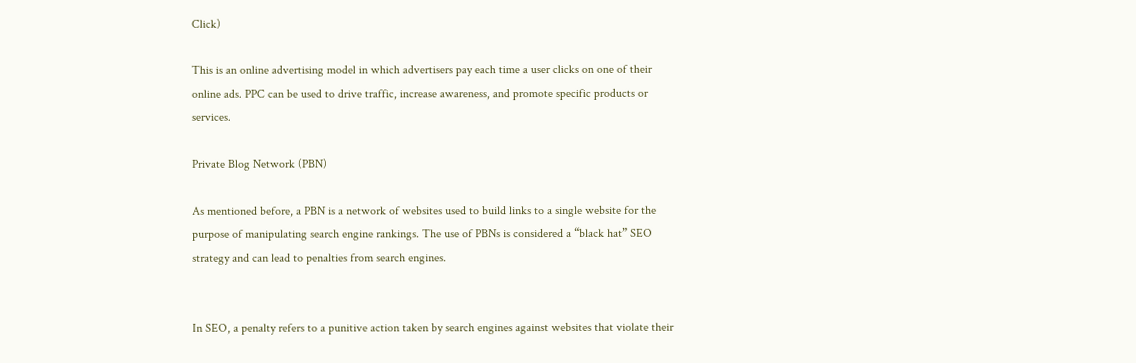Click)

This is an online advertising model in which advertisers pay each time a user clicks on one of their online ads. PPC can be used to drive traffic, increase awareness, and promote specific products or services.

Private Blog Network (PBN)

As mentioned before, a PBN is a network of websites used to build links to a single website for the purpose of manipulating search engine rankings. The use of PBNs is considered a “black hat” SEO strategy and can lead to penalties from search engines.


In SEO, a penalty refers to a punitive action taken by search engines against websites that violate their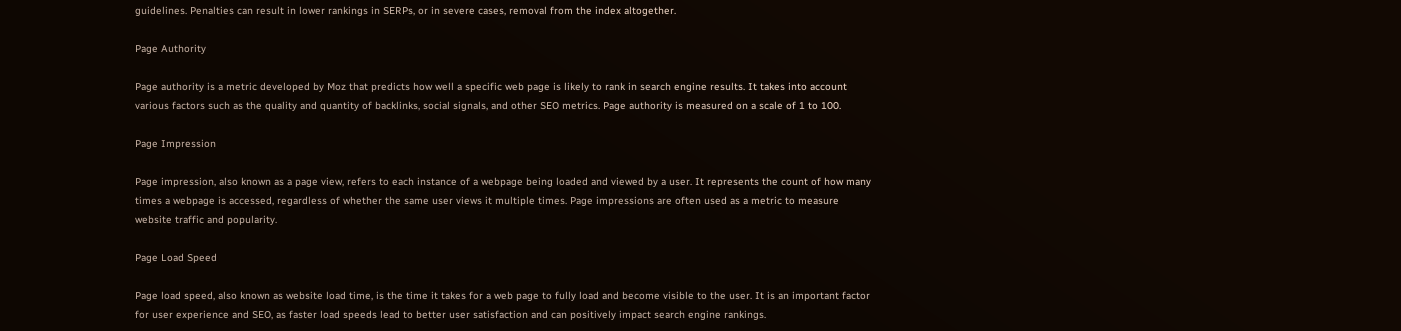guidelines. Penalties can result in lower rankings in SERPs, or in severe cases, removal from the index altogether.

Page Authority

Page authority is a metric developed by Moz that predicts how well a specific web page is likely to rank in search engine results. It takes into account various factors such as the quality and quantity of backlinks, social signals, and other SEO metrics. Page authority is measured on a scale of 1 to 100.

Page Impression

Page impression, also known as a page view, refers to each instance of a webpage being loaded and viewed by a user. It represents the count of how many times a webpage is accessed, regardless of whether the same user views it multiple times. Page impressions are often used as a metric to measure website traffic and popularity.

Page Load Speed

Page load speed, also known as website load time, is the time it takes for a web page to fully load and become visible to the user. It is an important factor for user experience and SEO, as faster load speeds lead to better user satisfaction and can positively impact search engine rankings.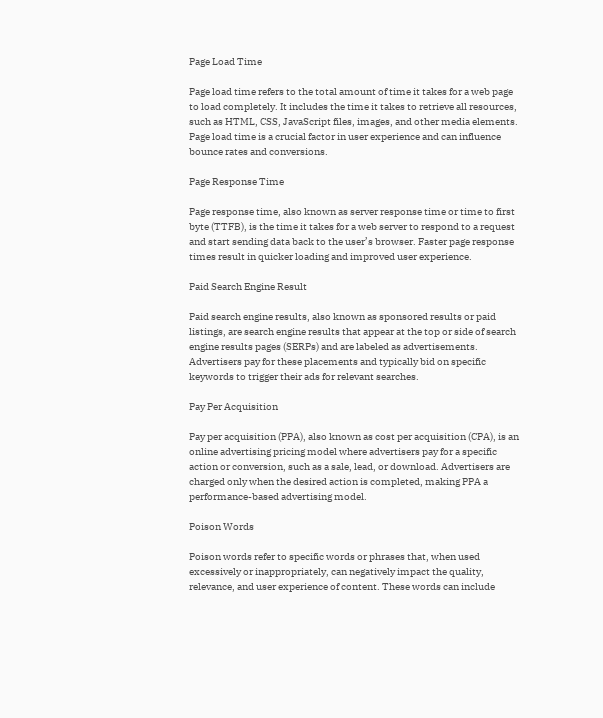Page Load Time

Page load time refers to the total amount of time it takes for a web page to load completely. It includes the time it takes to retrieve all resources, such as HTML, CSS, JavaScript files, images, and other media elements. Page load time is a crucial factor in user experience and can influence bounce rates and conversions.

Page Response Time

Page response time, also known as server response time or time to first byte (TTFB), is the time it takes for a web server to respond to a request and start sending data back to the user’s browser. Faster page response times result in quicker loading and improved user experience.

Paid Search Engine Result

Paid search engine results, also known as sponsored results or paid listings, are search engine results that appear at the top or side of search engine results pages (SERPs) and are labeled as advertisements. Advertisers pay for these placements and typically bid on specific keywords to trigger their ads for relevant searches.

Pay Per Acquisition

Pay per acquisition (PPA), also known as cost per acquisition (CPA), is an online advertising pricing model where advertisers pay for a specific action or conversion, such as a sale, lead, or download. Advertisers are charged only when the desired action is completed, making PPA a performance-based advertising model.

Poison Words

Poison words refer to specific words or phrases that, when used excessively or inappropriately, can negatively impact the quality, relevance, and user experience of content. These words can include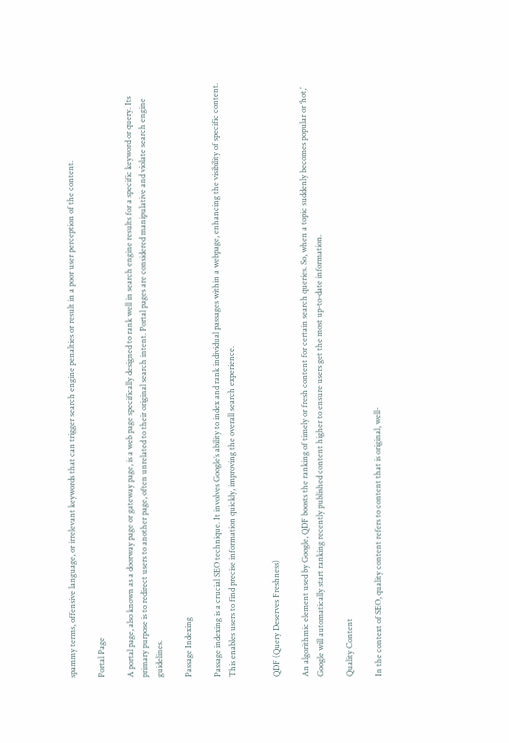spammy terms, offensive language, or irrelevant keywords that can trigger search engine penalties or result in a poor user perception of the content.

Portal Page

A portal page, also known as a doorway page or gateway page, is a web page specifically designed to rank well in search engine results for a specific keyword or query. Its primary purpose is to redirect users to another page, often unrelated to their original search intent. Portal pages are considered manipulative and violate search engine guidelines.

Passage Indexing

Passage indexing is a crucial SEO technique. It involves Google’s ability to index and rank individual passages within a webpage, enhancing the visibility of specific content. This enables users to find precise information quickly, improving the overall search experience.


QDF (Query Deserves Freshness)

An algorithmic element used by Google, QDF boosts the ranking of timely or fresh content for certain search queries. So, when a topic suddenly becomes popular or ‘hot,’ Google will automatically start ranking recently published content higher to ensure users get the most up-to-date information.

Quality Content

In the context of SEO, quality content refers to content that is original, well-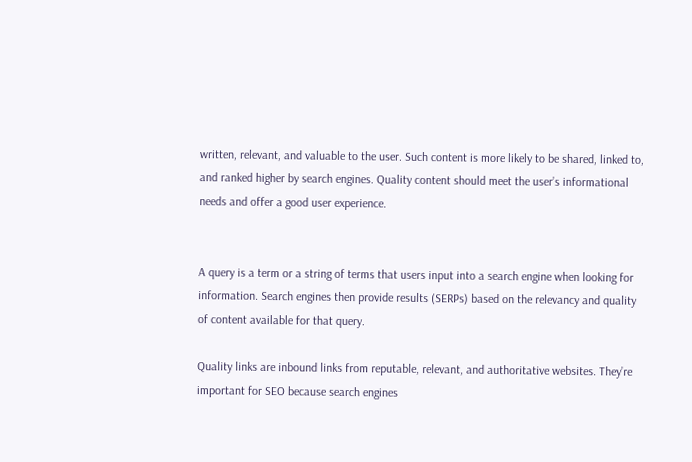written, relevant, and valuable to the user. Such content is more likely to be shared, linked to, and ranked higher by search engines. Quality content should meet the user’s informational needs and offer a good user experience.


A query is a term or a string of terms that users input into a search engine when looking for information. Search engines then provide results (SERPs) based on the relevancy and quality of content available for that query.

Quality links are inbound links from reputable, relevant, and authoritative websites. They’re important for SEO because search engines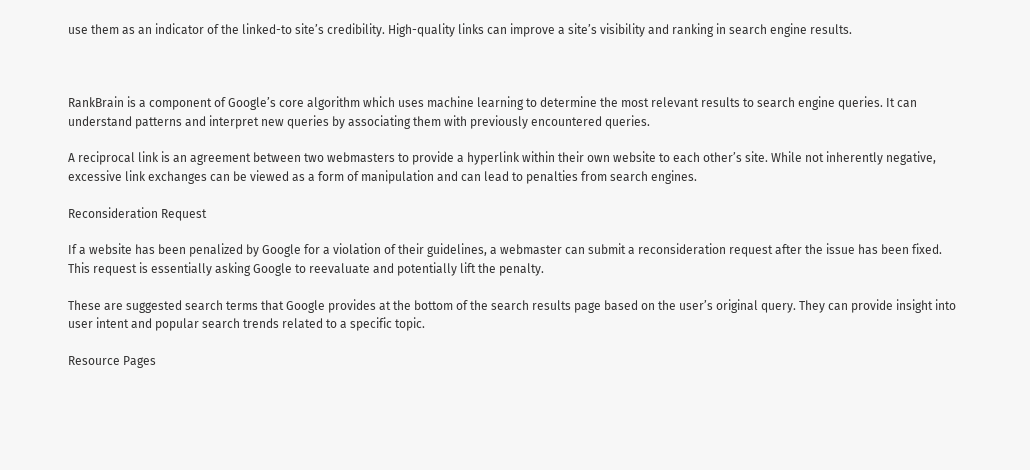use them as an indicator of the linked-to site’s credibility. High-quality links can improve a site’s visibility and ranking in search engine results.



RankBrain is a component of Google’s core algorithm which uses machine learning to determine the most relevant results to search engine queries. It can understand patterns and interpret new queries by associating them with previously encountered queries.

A reciprocal link is an agreement between two webmasters to provide a hyperlink within their own website to each other’s site. While not inherently negative, excessive link exchanges can be viewed as a form of manipulation and can lead to penalties from search engines.

Reconsideration Request

If a website has been penalized by Google for a violation of their guidelines, a webmaster can submit a reconsideration request after the issue has been fixed. This request is essentially asking Google to reevaluate and potentially lift the penalty.

These are suggested search terms that Google provides at the bottom of the search results page based on the user’s original query. They can provide insight into user intent and popular search trends related to a specific topic.

Resource Pages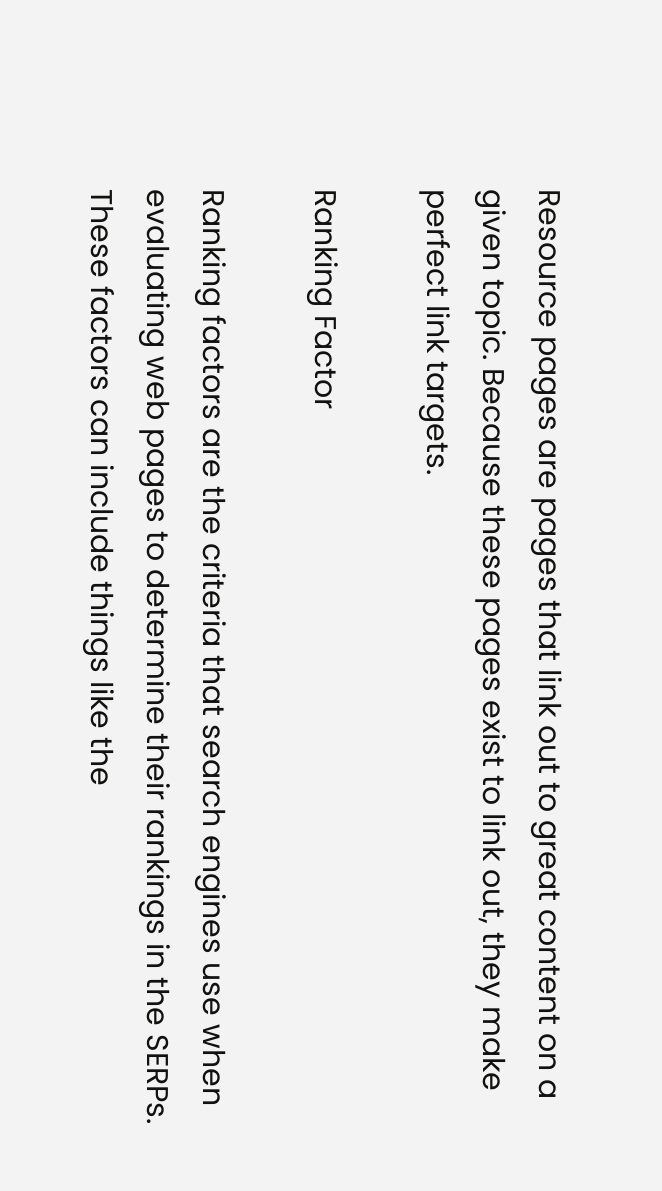Resource pages are pages that link out to great content on a given topic. Because these pages exist to link out, they make perfect link targets.

Ranking Factor

Ranking factors are the criteria that search engines use when evaluating web pages to determine their rankings in the SERPs. These factors can include things like the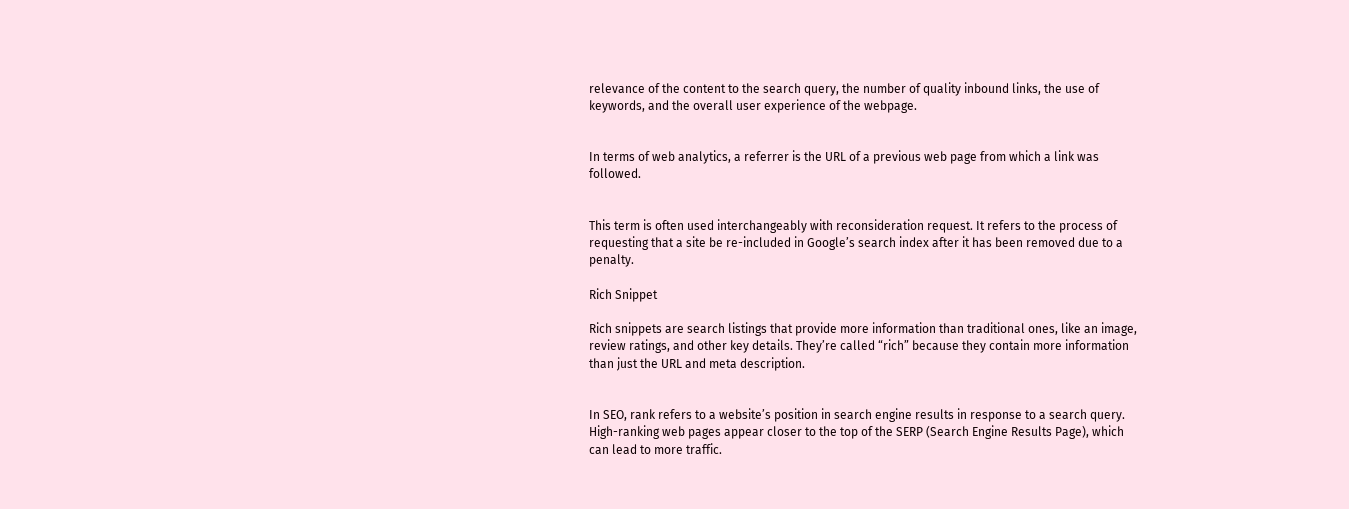relevance of the content to the search query, the number of quality inbound links, the use of keywords, and the overall user experience of the webpage.


In terms of web analytics, a referrer is the URL of a previous web page from which a link was followed.


This term is often used interchangeably with reconsideration request. It refers to the process of requesting that a site be re-included in Google’s search index after it has been removed due to a penalty.

Rich Snippet

Rich snippets are search listings that provide more information than traditional ones, like an image, review ratings, and other key details. They’re called “rich” because they contain more information than just the URL and meta description.


In SEO, rank refers to a website’s position in search engine results in response to a search query. High-ranking web pages appear closer to the top of the SERP (Search Engine Results Page), which can lead to more traffic.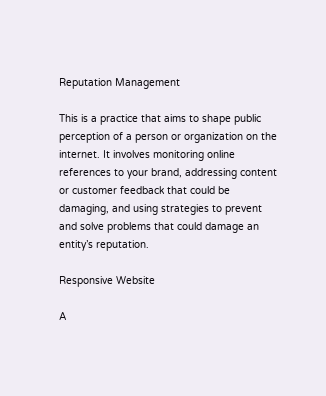Reputation Management

This is a practice that aims to shape public perception of a person or organization on the internet. It involves monitoring online references to your brand, addressing content or customer feedback that could be damaging, and using strategies to prevent and solve problems that could damage an entity’s reputation.

Responsive Website

A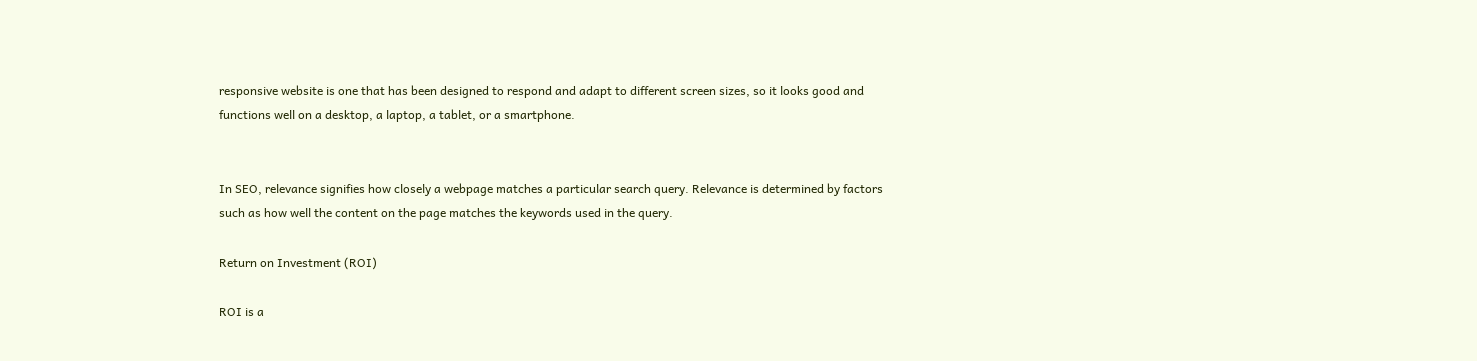responsive website is one that has been designed to respond and adapt to different screen sizes, so it looks good and functions well on a desktop, a laptop, a tablet, or a smartphone.


In SEO, relevance signifies how closely a webpage matches a particular search query. Relevance is determined by factors such as how well the content on the page matches the keywords used in the query.

Return on Investment (ROI)

ROI is a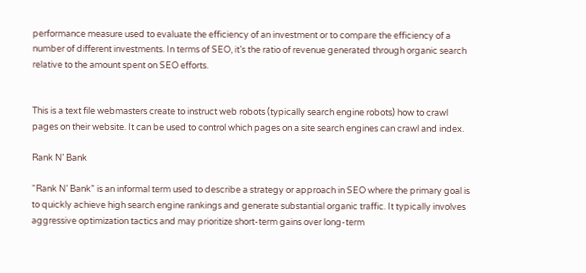performance measure used to evaluate the efficiency of an investment or to compare the efficiency of a number of different investments. In terms of SEO, it’s the ratio of revenue generated through organic search relative to the amount spent on SEO efforts.


This is a text file webmasters create to instruct web robots (typically search engine robots) how to crawl pages on their website. It can be used to control which pages on a site search engines can crawl and index.

Rank N’ Bank

“Rank N’ Bank” is an informal term used to describe a strategy or approach in SEO where the primary goal is to quickly achieve high search engine rankings and generate substantial organic traffic. It typically involves aggressive optimization tactics and may prioritize short-term gains over long-term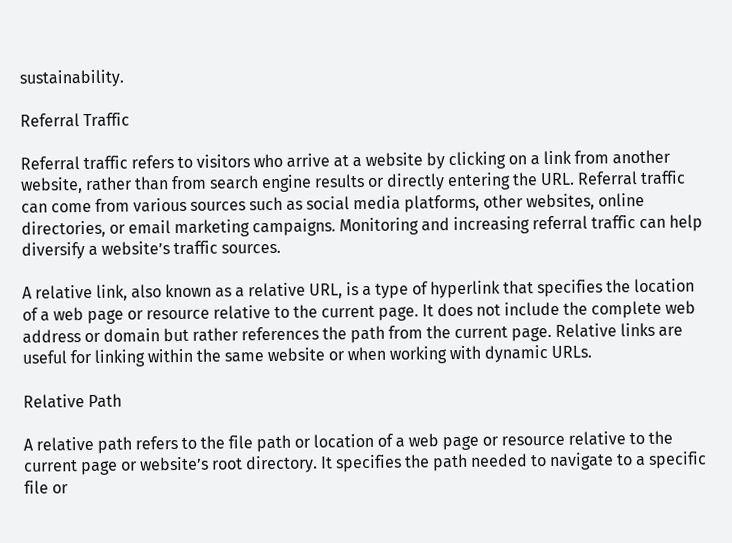sustainability.

Referral Traffic

Referral traffic refers to visitors who arrive at a website by clicking on a link from another website, rather than from search engine results or directly entering the URL. Referral traffic can come from various sources such as social media platforms, other websites, online directories, or email marketing campaigns. Monitoring and increasing referral traffic can help diversify a website’s traffic sources.

A relative link, also known as a relative URL, is a type of hyperlink that specifies the location of a web page or resource relative to the current page. It does not include the complete web address or domain but rather references the path from the current page. Relative links are useful for linking within the same website or when working with dynamic URLs.

Relative Path

A relative path refers to the file path or location of a web page or resource relative to the current page or website’s root directory. It specifies the path needed to navigate to a specific file or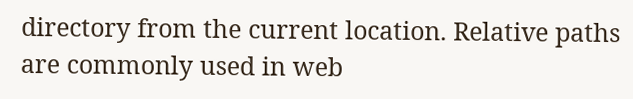directory from the current location. Relative paths are commonly used in web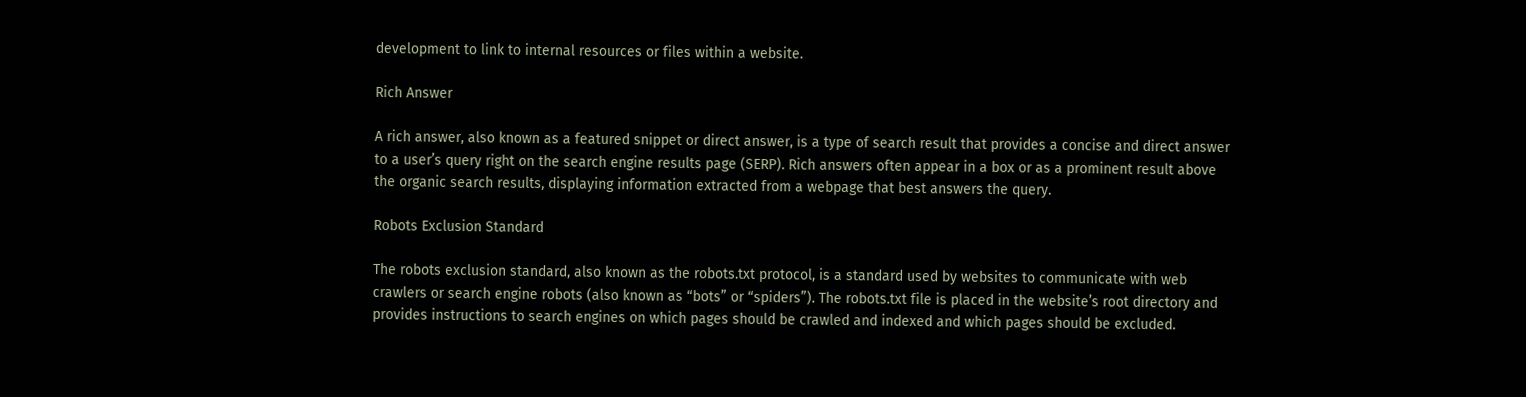development to link to internal resources or files within a website.

Rich Answer

A rich answer, also known as a featured snippet or direct answer, is a type of search result that provides a concise and direct answer to a user’s query right on the search engine results page (SERP). Rich answers often appear in a box or as a prominent result above the organic search results, displaying information extracted from a webpage that best answers the query.

Robots Exclusion Standard

The robots exclusion standard, also known as the robots.txt protocol, is a standard used by websites to communicate with web crawlers or search engine robots (also known as “bots” or “spiders”). The robots.txt file is placed in the website’s root directory and provides instructions to search engines on which pages should be crawled and indexed and which pages should be excluded.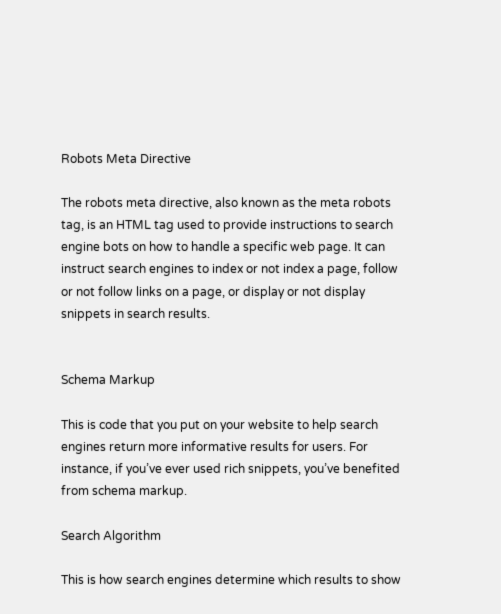Robots Meta Directive

The robots meta directive, also known as the meta robots tag, is an HTML tag used to provide instructions to search engine bots on how to handle a specific web page. It can instruct search engines to index or not index a page, follow or not follow links on a page, or display or not display snippets in search results.


Schema Markup

This is code that you put on your website to help search engines return more informative results for users. For instance, if you’ve ever used rich snippets, you’ve benefited from schema markup.

Search Algorithm

This is how search engines determine which results to show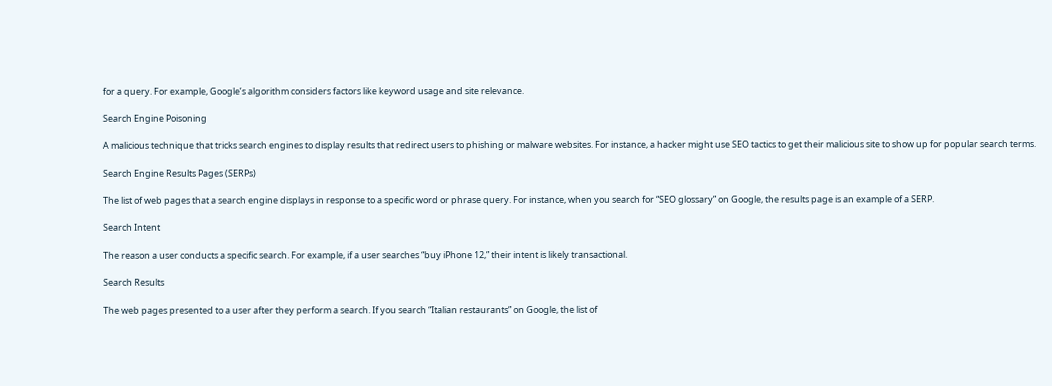for a query. For example, Google’s algorithm considers factors like keyword usage and site relevance.

Search Engine Poisoning

A malicious technique that tricks search engines to display results that redirect users to phishing or malware websites. For instance, a hacker might use SEO tactics to get their malicious site to show up for popular search terms.

Search Engine Results Pages (SERPs)

The list of web pages that a search engine displays in response to a specific word or phrase query. For instance, when you search for “SEO glossary” on Google, the results page is an example of a SERP.

Search Intent

The reason a user conducts a specific search. For example, if a user searches “buy iPhone 12,” their intent is likely transactional.

Search Results

The web pages presented to a user after they perform a search. If you search “Italian restaurants” on Google, the list of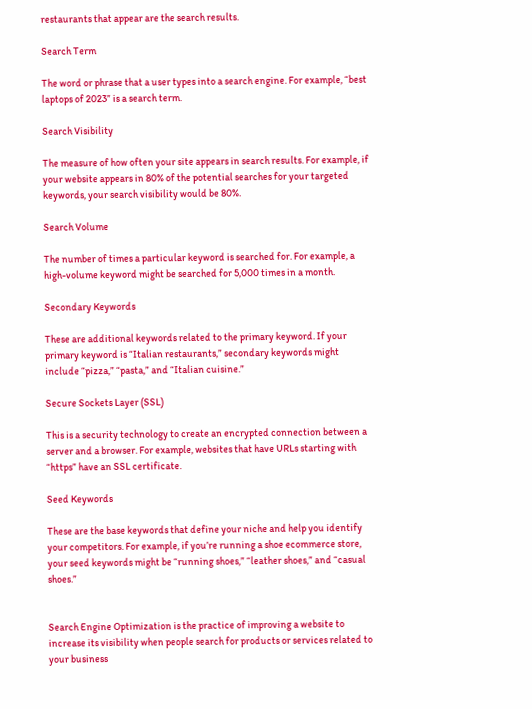restaurants that appear are the search results.

Search Term

The word or phrase that a user types into a search engine. For example, “best laptops of 2023” is a search term.

Search Visibility

The measure of how often your site appears in search results. For example, if your website appears in 80% of the potential searches for your targeted keywords, your search visibility would be 80%.

Search Volume

The number of times a particular keyword is searched for. For example, a high-volume keyword might be searched for 5,000 times in a month.

Secondary Keywords

These are additional keywords related to the primary keyword. If your primary keyword is “Italian restaurants,” secondary keywords might include “pizza,” “pasta,” and “Italian cuisine.”

Secure Sockets Layer (SSL)

This is a security technology to create an encrypted connection between a server and a browser. For example, websites that have URLs starting with “https” have an SSL certificate.

Seed Keywords

These are the base keywords that define your niche and help you identify your competitors. For example, if you’re running a shoe ecommerce store, your seed keywords might be “running shoes,” “leather shoes,” and “casual shoes.”


Search Engine Optimization is the practice of improving a website to increase its visibility when people search for products or services related to your business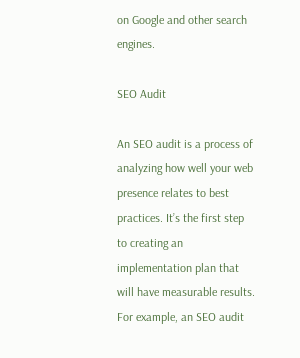on Google and other search engines.

SEO Audit

An SEO audit is a process of analyzing how well your web presence relates to best practices. It’s the first step to creating an implementation plan that will have measurable results. For example, an SEO audit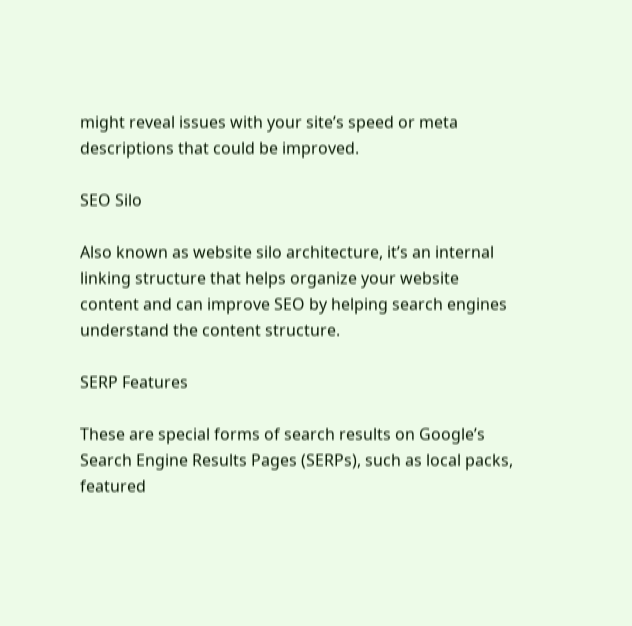might reveal issues with your site’s speed or meta descriptions that could be improved.

SEO Silo

Also known as website silo architecture, it’s an internal linking structure that helps organize your website content and can improve SEO by helping search engines understand the content structure.

SERP Features

These are special forms of search results on Google’s Search Engine Results Pages (SERPs), such as local packs, featured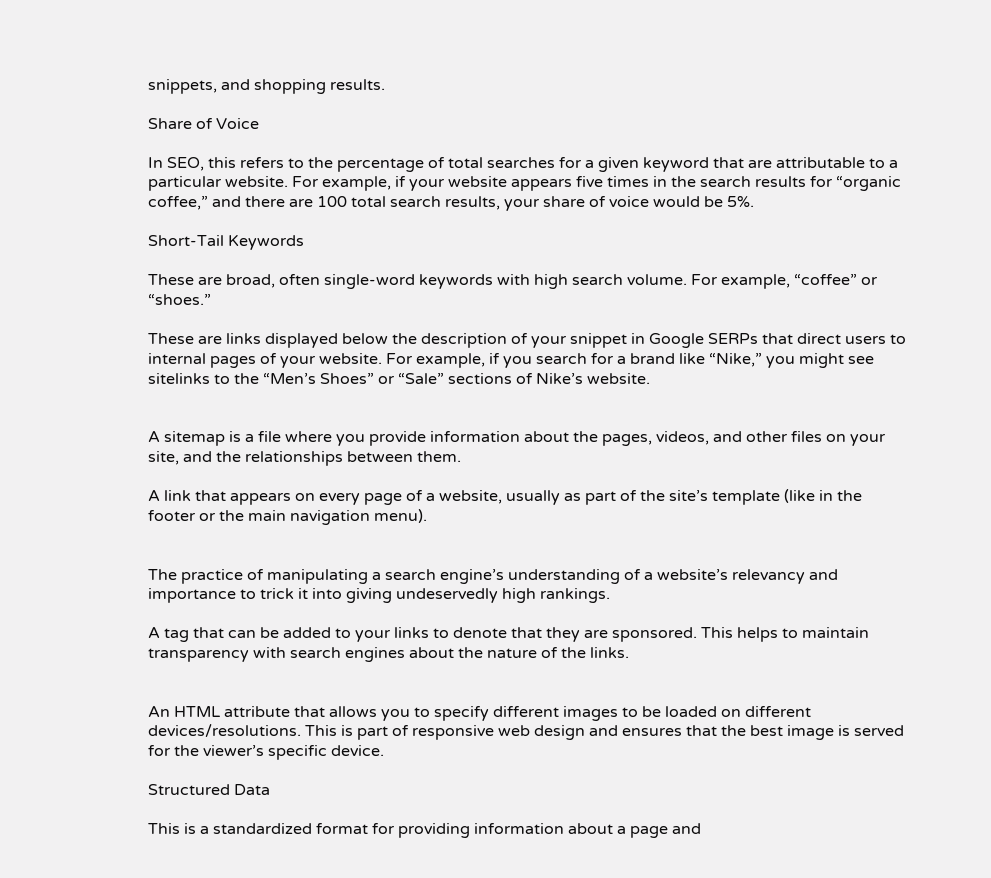snippets, and shopping results.

Share of Voice

In SEO, this refers to the percentage of total searches for a given keyword that are attributable to a particular website. For example, if your website appears five times in the search results for “organic coffee,” and there are 100 total search results, your share of voice would be 5%.

Short-Tail Keywords

These are broad, often single-word keywords with high search volume. For example, “coffee” or “shoes.”

These are links displayed below the description of your snippet in Google SERPs that direct users to internal pages of your website. For example, if you search for a brand like “Nike,” you might see sitelinks to the “Men’s Shoes” or “Sale” sections of Nike’s website.


A sitemap is a file where you provide information about the pages, videos, and other files on your site, and the relationships between them.

A link that appears on every page of a website, usually as part of the site’s template (like in the footer or the main navigation menu).


The practice of manipulating a search engine’s understanding of a website’s relevancy and importance to trick it into giving undeservedly high rankings.

A tag that can be added to your links to denote that they are sponsored. This helps to maintain transparency with search engines about the nature of the links.


An HTML attribute that allows you to specify different images to be loaded on different devices/resolutions. This is part of responsive web design and ensures that the best image is served for the viewer’s specific device.

Structured Data

This is a standardized format for providing information about a page and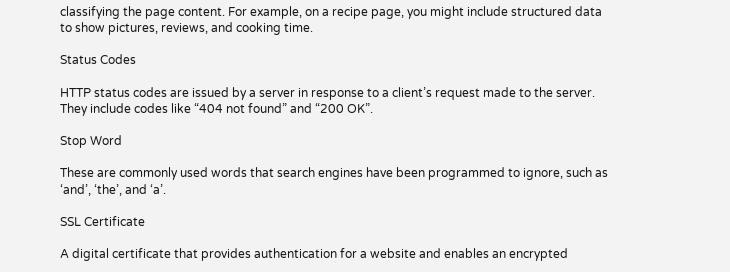classifying the page content. For example, on a recipe page, you might include structured data to show pictures, reviews, and cooking time.

Status Codes

HTTP status codes are issued by a server in response to a client’s request made to the server. They include codes like “404 not found” and “200 OK”.

Stop Word

These are commonly used words that search engines have been programmed to ignore, such as ‘and’, ‘the’, and ‘a’.

SSL Certificate

A digital certificate that provides authentication for a website and enables an encrypted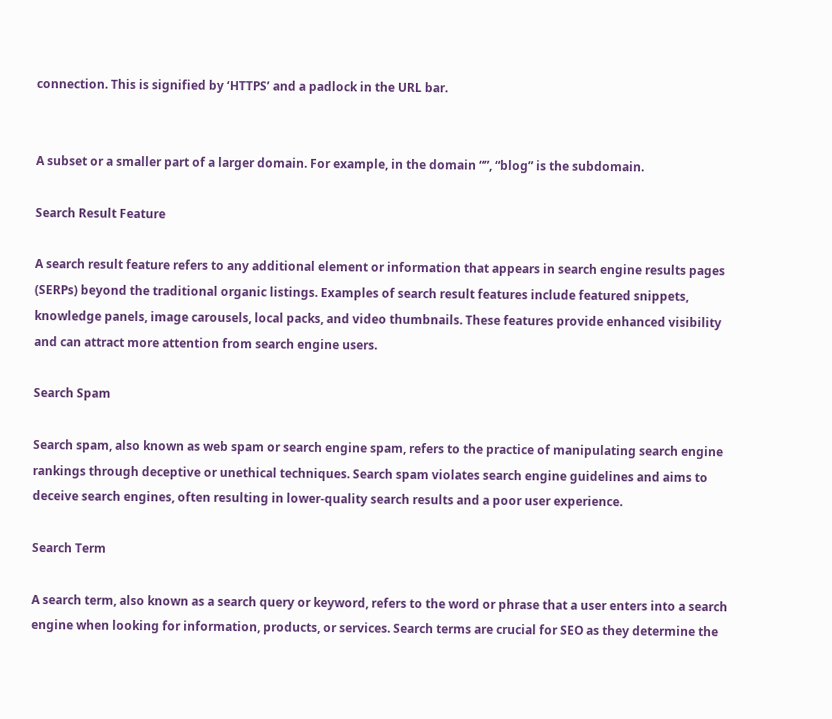connection. This is signified by ‘HTTPS’ and a padlock in the URL bar.


A subset or a smaller part of a larger domain. For example, in the domain “”, “blog” is the subdomain.

Search Result Feature

A search result feature refers to any additional element or information that appears in search engine results pages (SERPs) beyond the traditional organic listings. Examples of search result features include featured snippets, knowledge panels, image carousels, local packs, and video thumbnails. These features provide enhanced visibility and can attract more attention from search engine users.

Search Spam

Search spam, also known as web spam or search engine spam, refers to the practice of manipulating search engine rankings through deceptive or unethical techniques. Search spam violates search engine guidelines and aims to deceive search engines, often resulting in lower-quality search results and a poor user experience.

Search Term

A search term, also known as a search query or keyword, refers to the word or phrase that a user enters into a search engine when looking for information, products, or services. Search terms are crucial for SEO as they determine the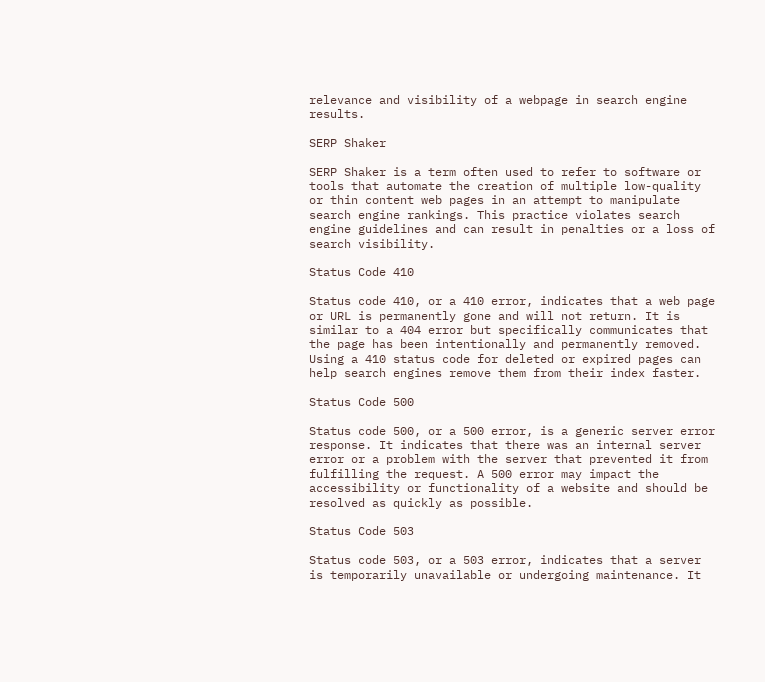relevance and visibility of a webpage in search engine results.

SERP Shaker

SERP Shaker is a term often used to refer to software or tools that automate the creation of multiple low-quality or thin content web pages in an attempt to manipulate search engine rankings. This practice violates search engine guidelines and can result in penalties or a loss of search visibility.

Status Code 410

Status code 410, or a 410 error, indicates that a web page or URL is permanently gone and will not return. It is similar to a 404 error but specifically communicates that the page has been intentionally and permanently removed. Using a 410 status code for deleted or expired pages can help search engines remove them from their index faster.

Status Code 500

Status code 500, or a 500 error, is a generic server error response. It indicates that there was an internal server error or a problem with the server that prevented it from fulfilling the request. A 500 error may impact the accessibility or functionality of a website and should be resolved as quickly as possible.

Status Code 503

Status code 503, or a 503 error, indicates that a server is temporarily unavailable or undergoing maintenance. It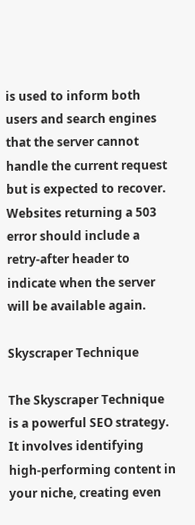is used to inform both users and search engines that the server cannot handle the current request but is expected to recover. Websites returning a 503 error should include a retry-after header to indicate when the server will be available again.

Skyscraper Technique

The Skyscraper Technique is a powerful SEO strategy. It involves identifying high-performing content in your niche, creating even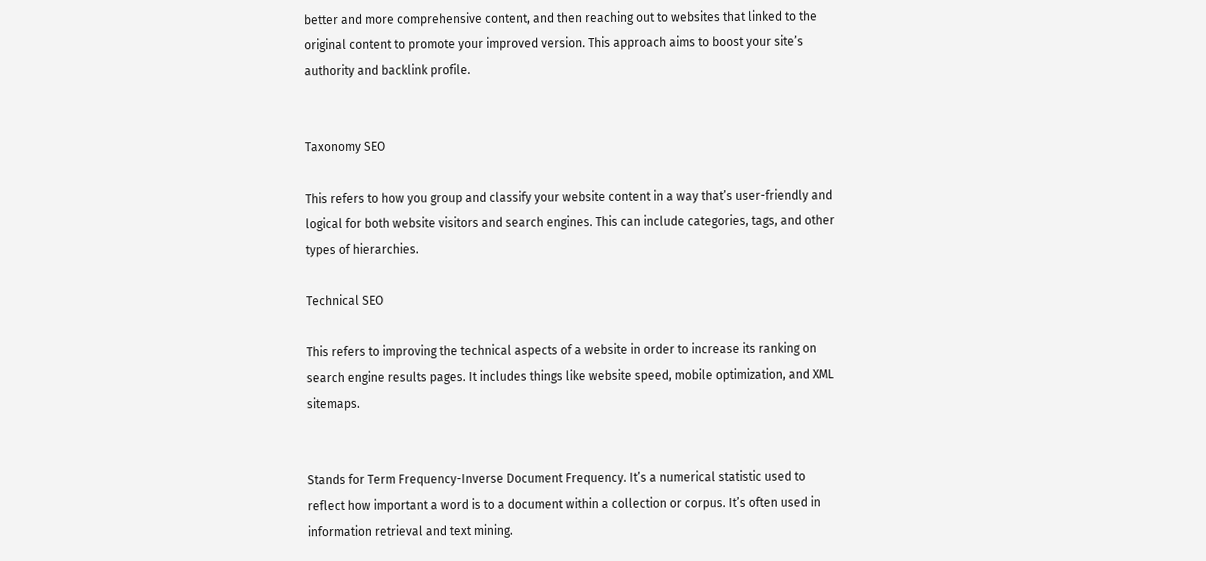better and more comprehensive content, and then reaching out to websites that linked to the original content to promote your improved version. This approach aims to boost your site’s authority and backlink profile.


Taxonomy SEO

This refers to how you group and classify your website content in a way that’s user-friendly and logical for both website visitors and search engines. This can include categories, tags, and other types of hierarchies.

Technical SEO

This refers to improving the technical aspects of a website in order to increase its ranking on search engine results pages. It includes things like website speed, mobile optimization, and XML sitemaps.


Stands for Term Frequency-Inverse Document Frequency. It’s a numerical statistic used to reflect how important a word is to a document within a collection or corpus. It’s often used in information retrieval and text mining.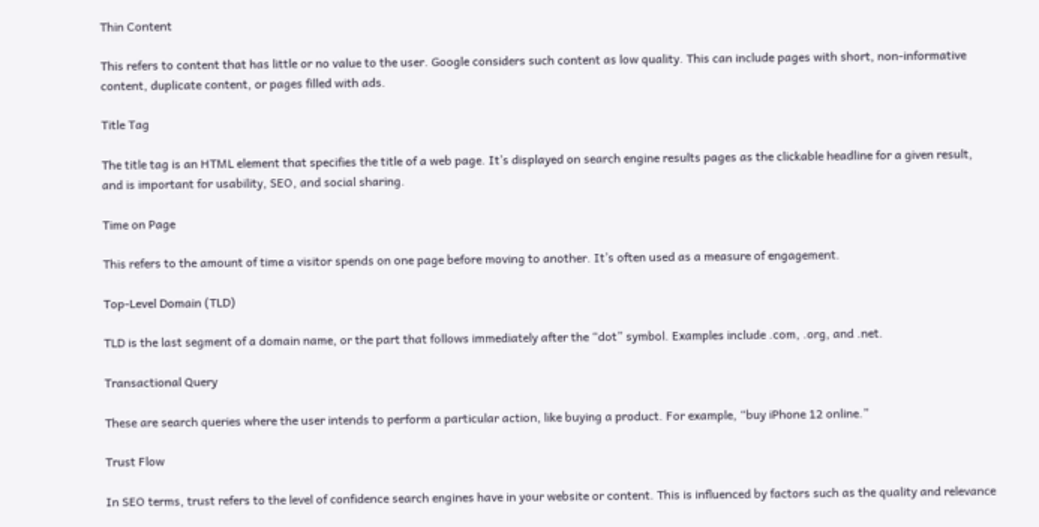Thin Content

This refers to content that has little or no value to the user. Google considers such content as low quality. This can include pages with short, non-informative content, duplicate content, or pages filled with ads.

Title Tag

The title tag is an HTML element that specifies the title of a web page. It’s displayed on search engine results pages as the clickable headline for a given result, and is important for usability, SEO, and social sharing.

Time on Page

This refers to the amount of time a visitor spends on one page before moving to another. It’s often used as a measure of engagement.

Top-Level Domain (TLD)

TLD is the last segment of a domain name, or the part that follows immediately after the “dot” symbol. Examples include .com, .org, and .net.

Transactional Query

These are search queries where the user intends to perform a particular action, like buying a product. For example, “buy iPhone 12 online.”

Trust Flow

In SEO terms, trust refers to the level of confidence search engines have in your website or content. This is influenced by factors such as the quality and relevance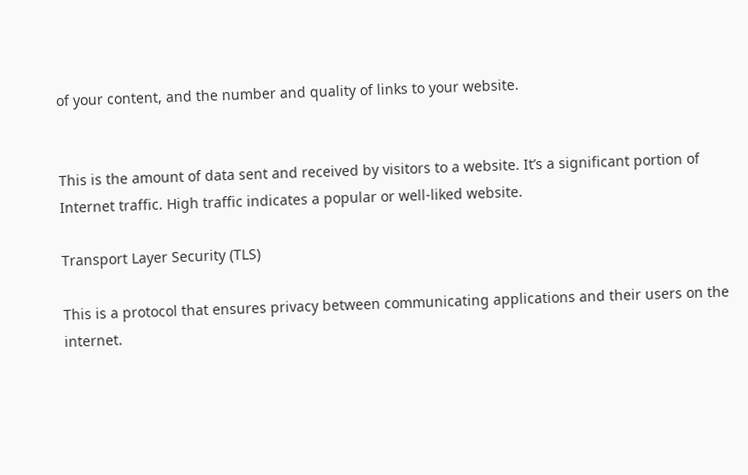of your content, and the number and quality of links to your website.


This is the amount of data sent and received by visitors to a website. It’s a significant portion of Internet traffic. High traffic indicates a popular or well-liked website.

Transport Layer Security (TLS)

This is a protocol that ensures privacy between communicating applications and their users on the internet.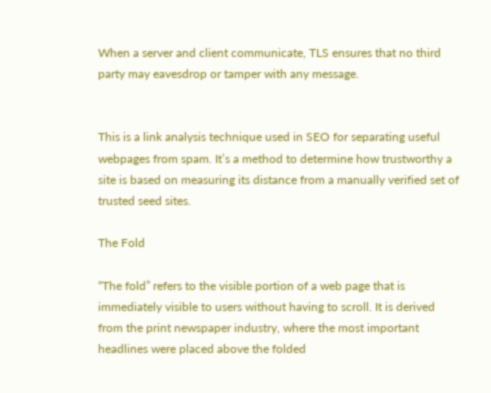When a server and client communicate, TLS ensures that no third party may eavesdrop or tamper with any message.


This is a link analysis technique used in SEO for separating useful webpages from spam. It’s a method to determine how trustworthy a site is based on measuring its distance from a manually verified set of trusted seed sites.

The Fold

“The fold” refers to the visible portion of a web page that is immediately visible to users without having to scroll. It is derived from the print newspaper industry, where the most important headlines were placed above the folded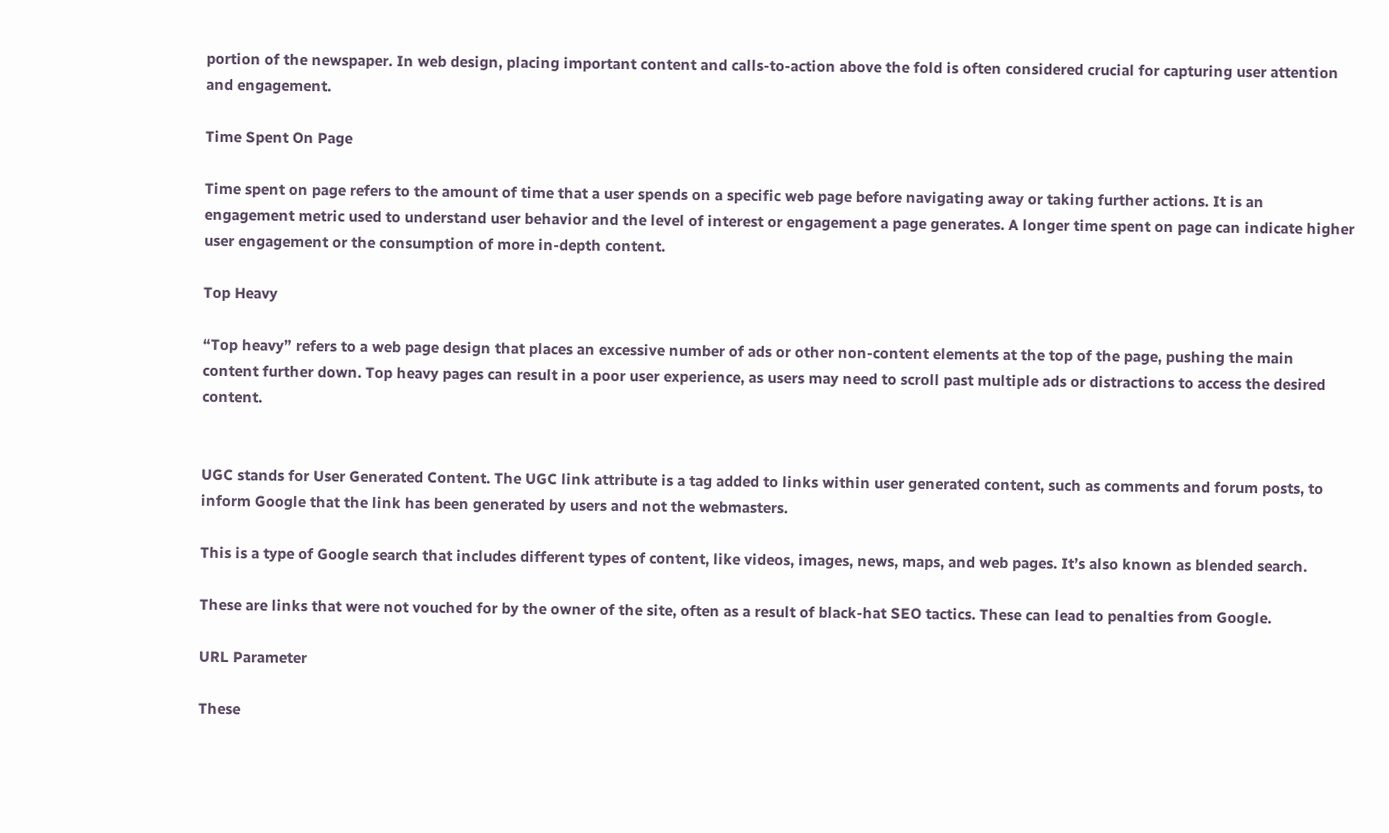portion of the newspaper. In web design, placing important content and calls-to-action above the fold is often considered crucial for capturing user attention and engagement.

Time Spent On Page

Time spent on page refers to the amount of time that a user spends on a specific web page before navigating away or taking further actions. It is an engagement metric used to understand user behavior and the level of interest or engagement a page generates. A longer time spent on page can indicate higher user engagement or the consumption of more in-depth content.

Top Heavy

“Top heavy” refers to a web page design that places an excessive number of ads or other non-content elements at the top of the page, pushing the main content further down. Top heavy pages can result in a poor user experience, as users may need to scroll past multiple ads or distractions to access the desired content.


UGC stands for User Generated Content. The UGC link attribute is a tag added to links within user generated content, such as comments and forum posts, to inform Google that the link has been generated by users and not the webmasters.

This is a type of Google search that includes different types of content, like videos, images, news, maps, and web pages. It’s also known as blended search.

These are links that were not vouched for by the owner of the site, often as a result of black-hat SEO tactics. These can lead to penalties from Google.

URL Parameter

These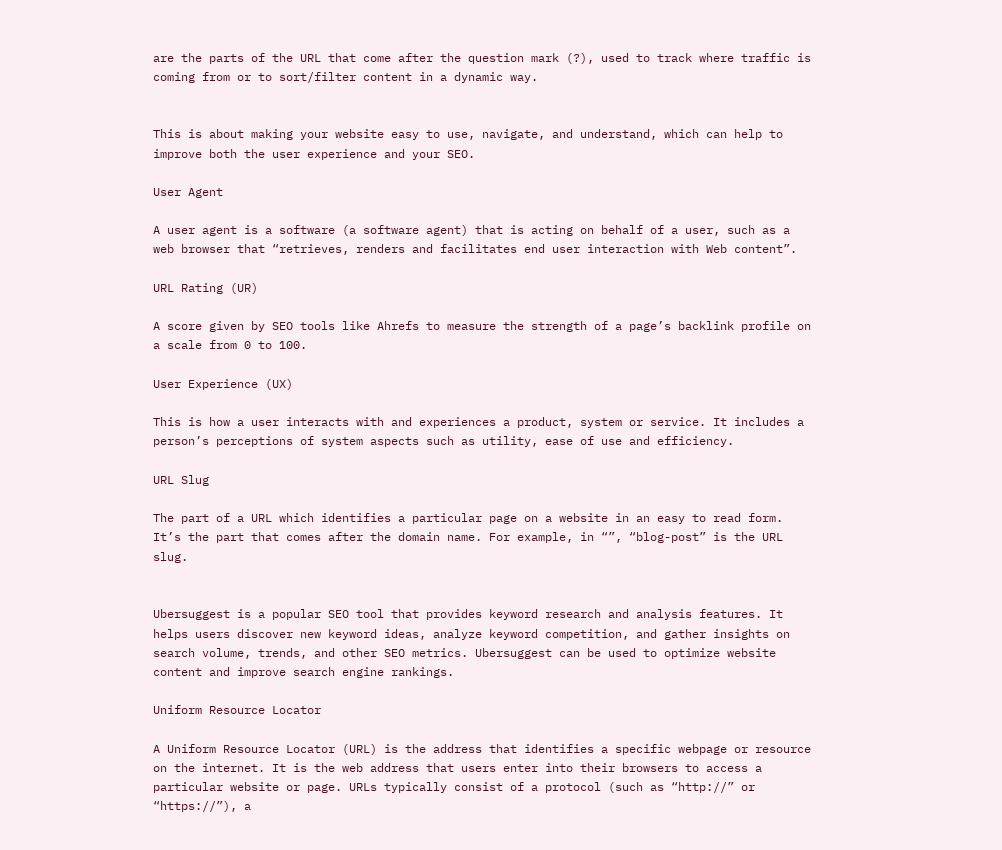are the parts of the URL that come after the question mark (?), used to track where traffic is coming from or to sort/filter content in a dynamic way.


This is about making your website easy to use, navigate, and understand, which can help to improve both the user experience and your SEO.

User Agent

A user agent is a software (a software agent) that is acting on behalf of a user, such as a web browser that “retrieves, renders and facilitates end user interaction with Web content”.

URL Rating (UR)

A score given by SEO tools like Ahrefs to measure the strength of a page’s backlink profile on a scale from 0 to 100.

User Experience (UX)

This is how a user interacts with and experiences a product, system or service. It includes a person’s perceptions of system aspects such as utility, ease of use and efficiency.

URL Slug

The part of a URL which identifies a particular page on a website in an easy to read form. It’s the part that comes after the domain name. For example, in “”, “blog-post” is the URL slug.


Ubersuggest is a popular SEO tool that provides keyword research and analysis features. It helps users discover new keyword ideas, analyze keyword competition, and gather insights on search volume, trends, and other SEO metrics. Ubersuggest can be used to optimize website content and improve search engine rankings.

Uniform Resource Locator

A Uniform Resource Locator (URL) is the address that identifies a specific webpage or resource on the internet. It is the web address that users enter into their browsers to access a particular website or page. URLs typically consist of a protocol (such as “http://” or “https://”), a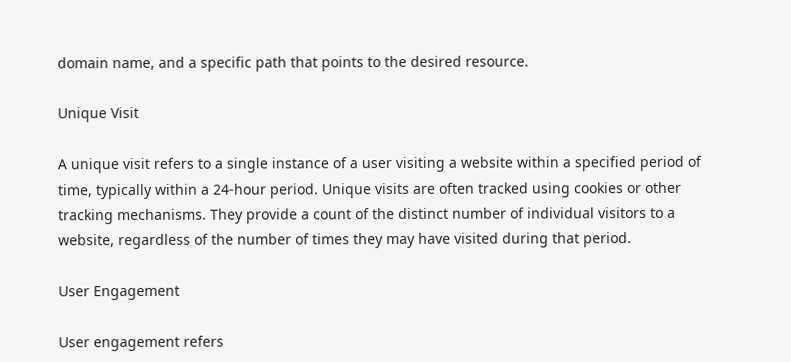domain name, and a specific path that points to the desired resource.

Unique Visit

A unique visit refers to a single instance of a user visiting a website within a specified period of time, typically within a 24-hour period. Unique visits are often tracked using cookies or other tracking mechanisms. They provide a count of the distinct number of individual visitors to a website, regardless of the number of times they may have visited during that period.

User Engagement

User engagement refers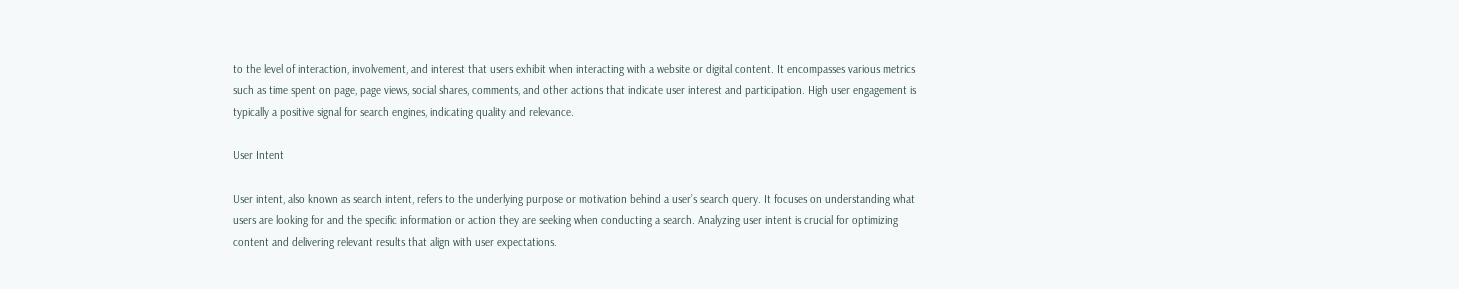to the level of interaction, involvement, and interest that users exhibit when interacting with a website or digital content. It encompasses various metrics such as time spent on page, page views, social shares, comments, and other actions that indicate user interest and participation. High user engagement is typically a positive signal for search engines, indicating quality and relevance.

User Intent

User intent, also known as search intent, refers to the underlying purpose or motivation behind a user’s search query. It focuses on understanding what users are looking for and the specific information or action they are seeking when conducting a search. Analyzing user intent is crucial for optimizing content and delivering relevant results that align with user expectations.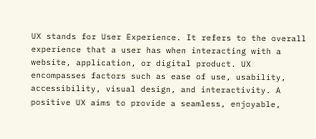UX stands for User Experience. It refers to the overall experience that a user has when interacting with a website, application, or digital product. UX encompasses factors such as ease of use, usability, accessibility, visual design, and interactivity. A positive UX aims to provide a seamless, enjoyable,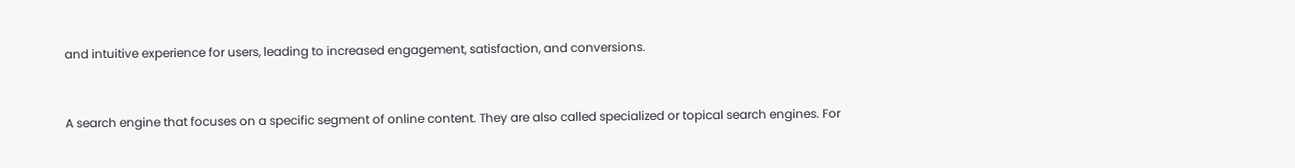and intuitive experience for users, leading to increased engagement, satisfaction, and conversions.


A search engine that focuses on a specific segment of online content. They are also called specialized or topical search engines. For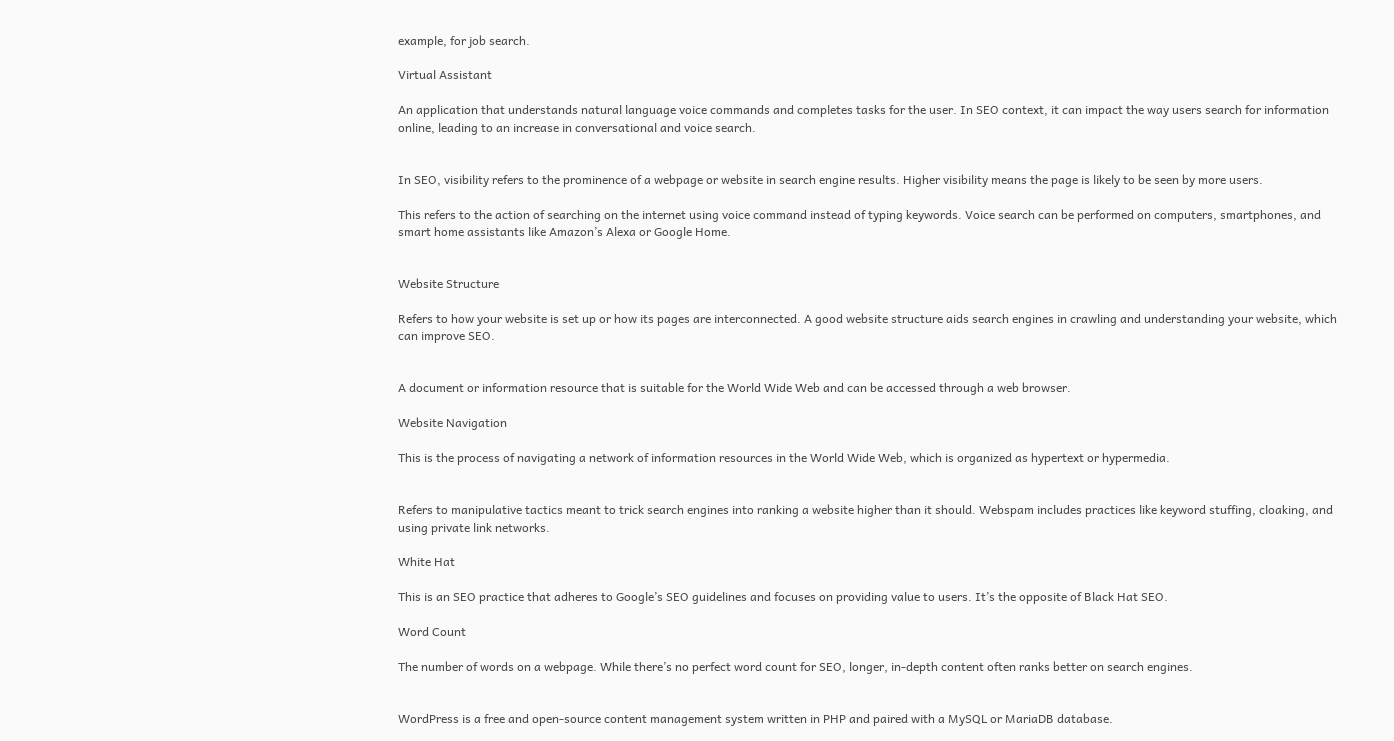example, for job search.

Virtual Assistant

An application that understands natural language voice commands and completes tasks for the user. In SEO context, it can impact the way users search for information online, leading to an increase in conversational and voice search.


In SEO, visibility refers to the prominence of a webpage or website in search engine results. Higher visibility means the page is likely to be seen by more users.

This refers to the action of searching on the internet using voice command instead of typing keywords. Voice search can be performed on computers, smartphones, and smart home assistants like Amazon’s Alexa or Google Home.


Website Structure

Refers to how your website is set up or how its pages are interconnected. A good website structure aids search engines in crawling and understanding your website, which can improve SEO.


A document or information resource that is suitable for the World Wide Web and can be accessed through a web browser.

Website Navigation

This is the process of navigating a network of information resources in the World Wide Web, which is organized as hypertext or hypermedia.


Refers to manipulative tactics meant to trick search engines into ranking a website higher than it should. Webspam includes practices like keyword stuffing, cloaking, and using private link networks.

White Hat

This is an SEO practice that adheres to Google’s SEO guidelines and focuses on providing value to users. It’s the opposite of Black Hat SEO.

Word Count

The number of words on a webpage. While there’s no perfect word count for SEO, longer, in-depth content often ranks better on search engines.


WordPress is a free and open-source content management system written in PHP and paired with a MySQL or MariaDB database.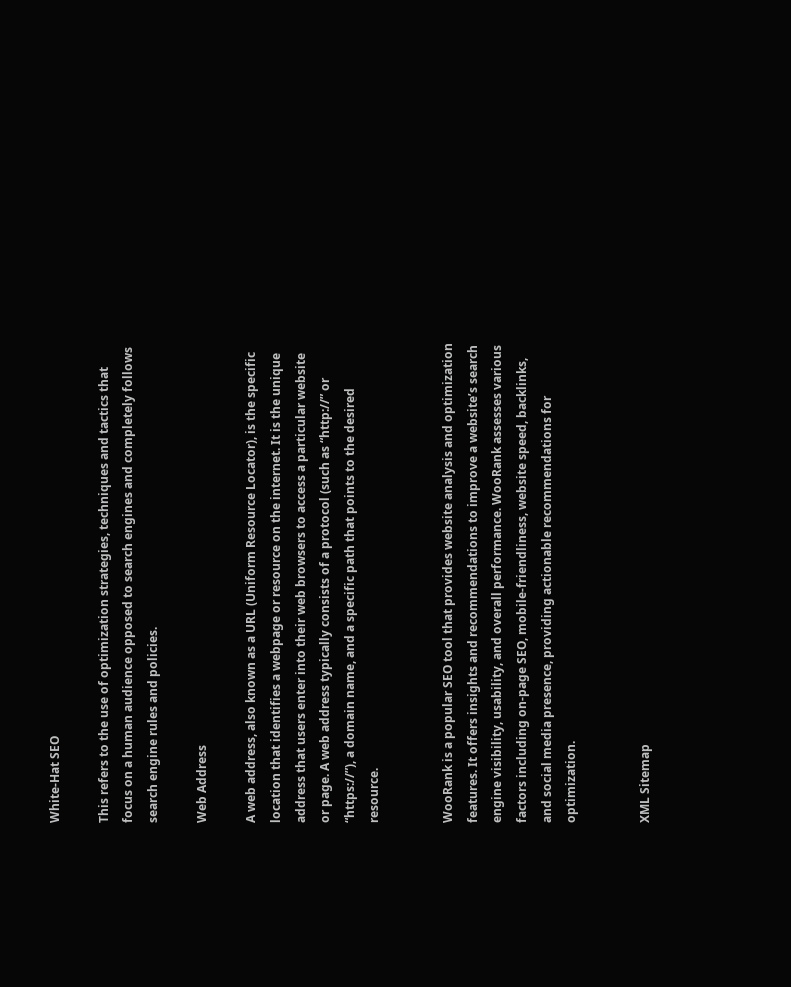White-Hat SEO

This refers to the use of optimization strategies, techniques and tactics that focus on a human audience opposed to search engines and completely follows search engine rules and policies.

Web Address

A web address, also known as a URL (Uniform Resource Locator), is the specific location that identifies a webpage or resource on the internet. It is the unique address that users enter into their web browsers to access a particular website or page. A web address typically consists of a protocol (such as “http://” or “https://”), a domain name, and a specific path that points to the desired resource.


WooRank is a popular SEO tool that provides website analysis and optimization features. It offers insights and recommendations to improve a website’s search engine visibility, usability, and overall performance. WooRank assesses various factors including on-page SEO, mobile-friendliness, website speed, backlinks, and social media presence, providing actionable recommendations for optimization.


XML Sitemap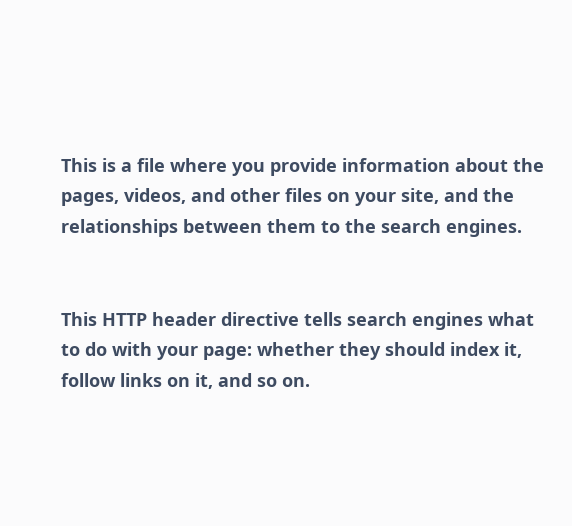This is a file where you provide information about the pages, videos, and other files on your site, and the relationships between them to the search engines.


This HTTP header directive tells search engines what to do with your page: whether they should index it, follow links on it, and so on.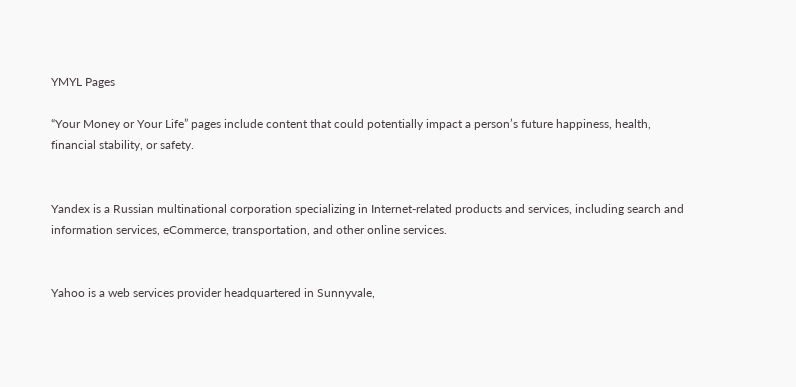YMYL Pages

“Your Money or Your Life” pages include content that could potentially impact a person’s future happiness, health, financial stability, or safety.


Yandex is a Russian multinational corporation specializing in Internet-related products and services, including search and information services, eCommerce, transportation, and other online services.


Yahoo is a web services provider headquartered in Sunnyvale,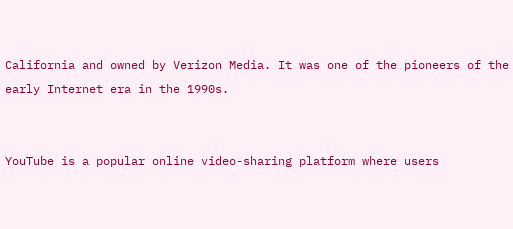California and owned by Verizon Media. It was one of the pioneers of the early Internet era in the 1990s.


YouTube is a popular online video-sharing platform where users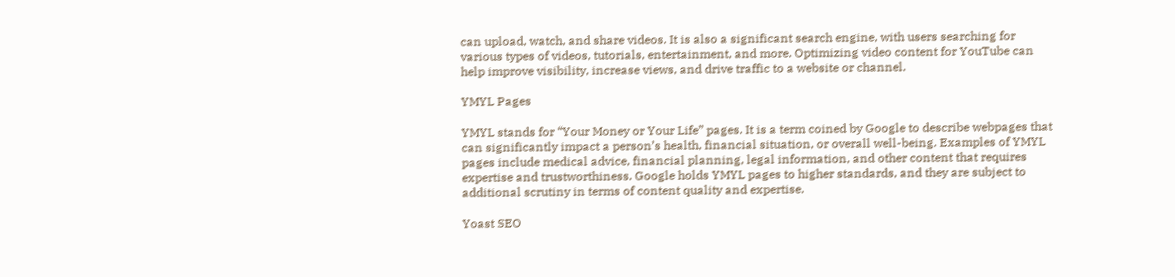can upload, watch, and share videos. It is also a significant search engine, with users searching for various types of videos, tutorials, entertainment, and more. Optimizing video content for YouTube can help improve visibility, increase views, and drive traffic to a website or channel.

YMYL Pages

YMYL stands for “Your Money or Your Life” pages. It is a term coined by Google to describe webpages that can significantly impact a person’s health, financial situation, or overall well-being. Examples of YMYL pages include medical advice, financial planning, legal information, and other content that requires expertise and trustworthiness. Google holds YMYL pages to higher standards, and they are subject to additional scrutiny in terms of content quality and expertise.

Yoast SEO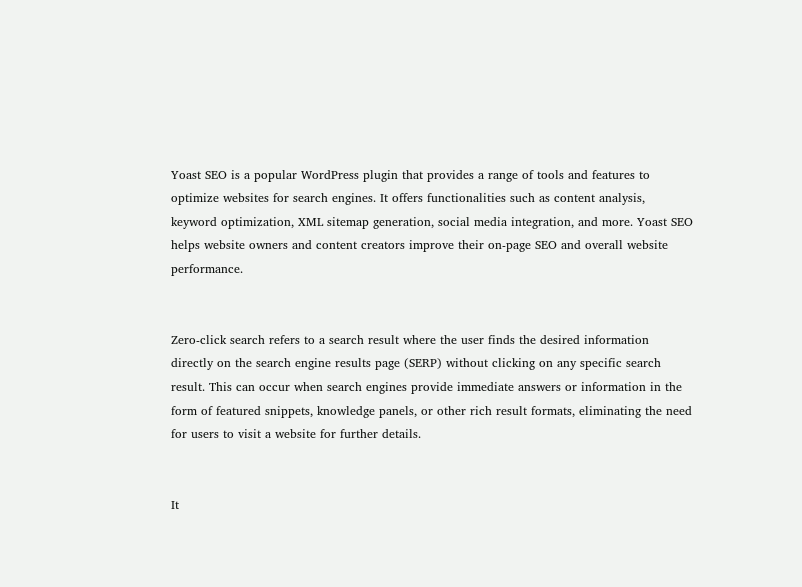Yoast SEO is a popular WordPress plugin that provides a range of tools and features to optimize websites for search engines. It offers functionalities such as content analysis, keyword optimization, XML sitemap generation, social media integration, and more. Yoast SEO helps website owners and content creators improve their on-page SEO and overall website performance.


Zero-click search refers to a search result where the user finds the desired information directly on the search engine results page (SERP) without clicking on any specific search result. This can occur when search engines provide immediate answers or information in the form of featured snippets, knowledge panels, or other rich result formats, eliminating the need for users to visit a website for further details.


It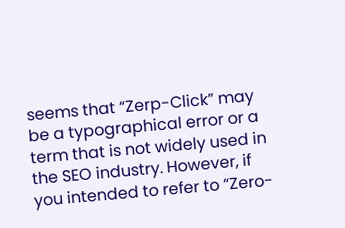seems that “Zerp-Click” may be a typographical error or a term that is not widely used in the SEO industry. However, if you intended to refer to “Zero-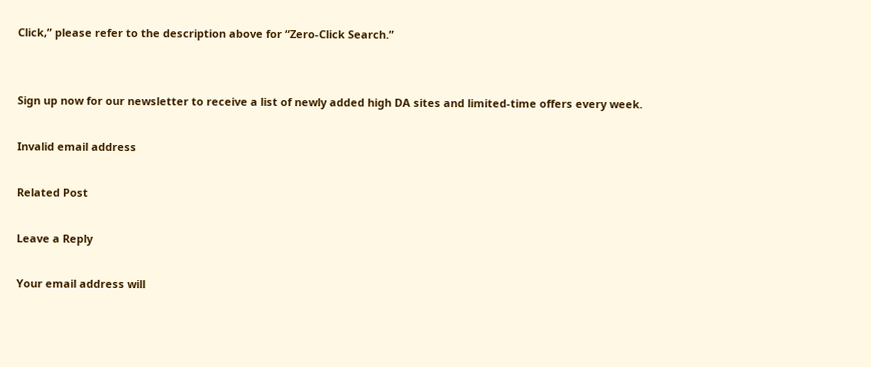Click,” please refer to the description above for “Zero-Click Search.”


Sign up now for our newsletter to receive a list of newly added high DA sites and limited-time offers every week.

Invalid email address

Related Post

Leave a Reply

Your email address will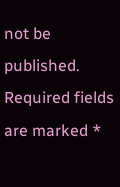not be published. Required fields are marked *